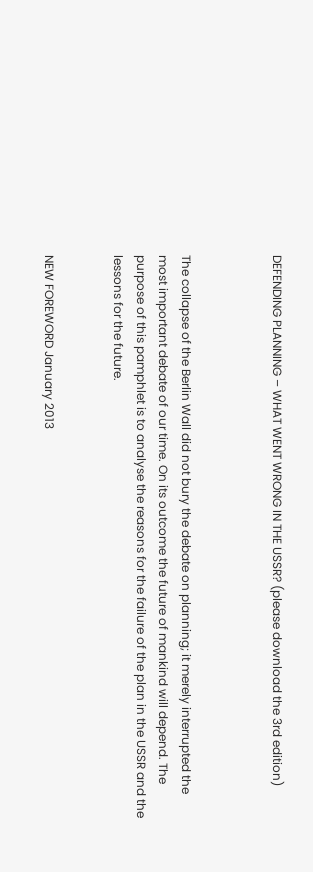DEFENDING PLANNING – WHAT WENT WRONG IN THE USSR? (please download the 3rd edition)



The collapse of the Berlin Wall did not bury the debate on planning; it merely interrupted the most important debate of our time. On its outcome the future of mankind will depend. The purpose of this pamphlet is to analyse the reasons for the failure of the plan in the USSR and the lessons for the future.


NEW FOREWORD January 2013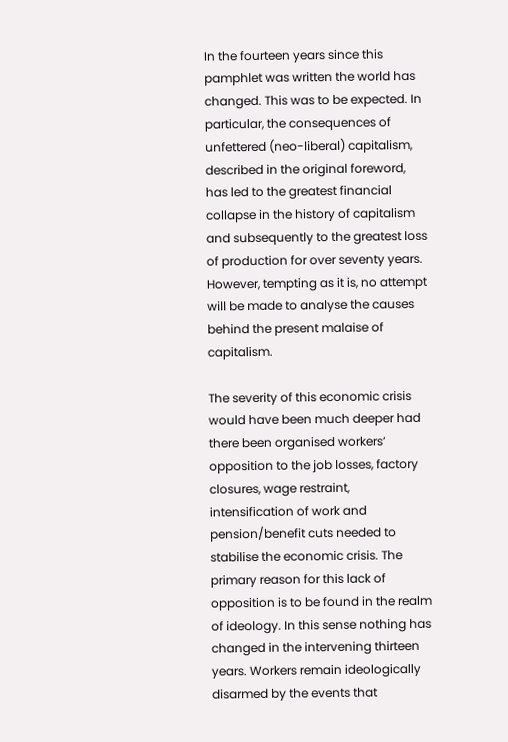In the fourteen years since this pamphlet was written the world has changed. This was to be expected. In particular, the consequences of unfettered (neo-liberal) capitalism, described in the original foreword, has led to the greatest financial collapse in the history of capitalism and subsequently to the greatest loss of production for over seventy years. However, tempting as it is, no attempt will be made to analyse the causes behind the present malaise of capitalism.

The severity of this economic crisis would have been much deeper had there been organised workers’ opposition to the job losses, factory closures, wage restraint, intensification of work and pension/benefit cuts needed to stabilise the economic crisis. The primary reason for this lack of opposition is to be found in the realm of ideology. In this sense nothing has changed in the intervening thirteen years. Workers remain ideologically disarmed by the events that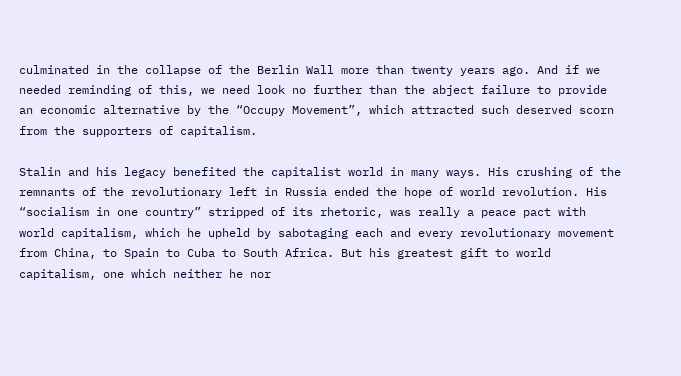culminated in the collapse of the Berlin Wall more than twenty years ago. And if we needed reminding of this, we need look no further than the abject failure to provide an economic alternative by the “Occupy Movement”, which attracted such deserved scorn from the supporters of capitalism.

Stalin and his legacy benefited the capitalist world in many ways. His crushing of the remnants of the revolutionary left in Russia ended the hope of world revolution. His “socialism in one country” stripped of its rhetoric, was really a peace pact with world capitalism, which he upheld by sabotaging each and every revolutionary movement from China, to Spain to Cuba to South Africa. But his greatest gift to world capitalism, one which neither he nor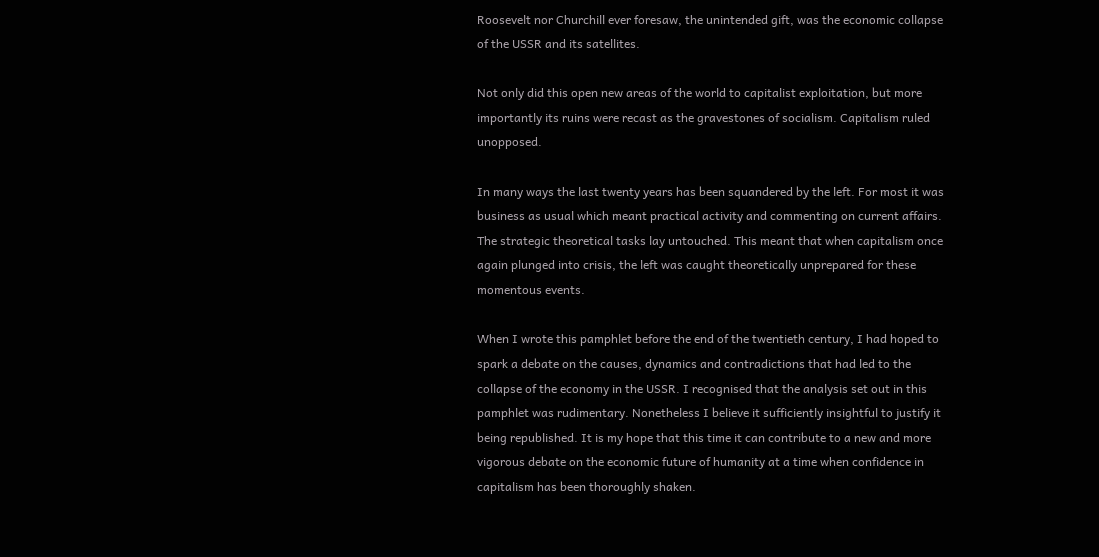Roosevelt nor Churchill ever foresaw, the unintended gift, was the economic collapse of the USSR and its satellites.

Not only did this open new areas of the world to capitalist exploitation, but more importantly its ruins were recast as the gravestones of socialism. Capitalism ruled unopposed.

In many ways the last twenty years has been squandered by the left. For most it was business as usual which meant practical activity and commenting on current affairs. The strategic theoretical tasks lay untouched. This meant that when capitalism once again plunged into crisis, the left was caught theoretically unprepared for these momentous events.

When I wrote this pamphlet before the end of the twentieth century, I had hoped to spark a debate on the causes, dynamics and contradictions that had led to the collapse of the economy in the USSR. I recognised that the analysis set out in this pamphlet was rudimentary. Nonetheless I believe it sufficiently insightful to justify it being republished. It is my hope that this time it can contribute to a new and more vigorous debate on the economic future of humanity at a time when confidence in capitalism has been thoroughly shaken.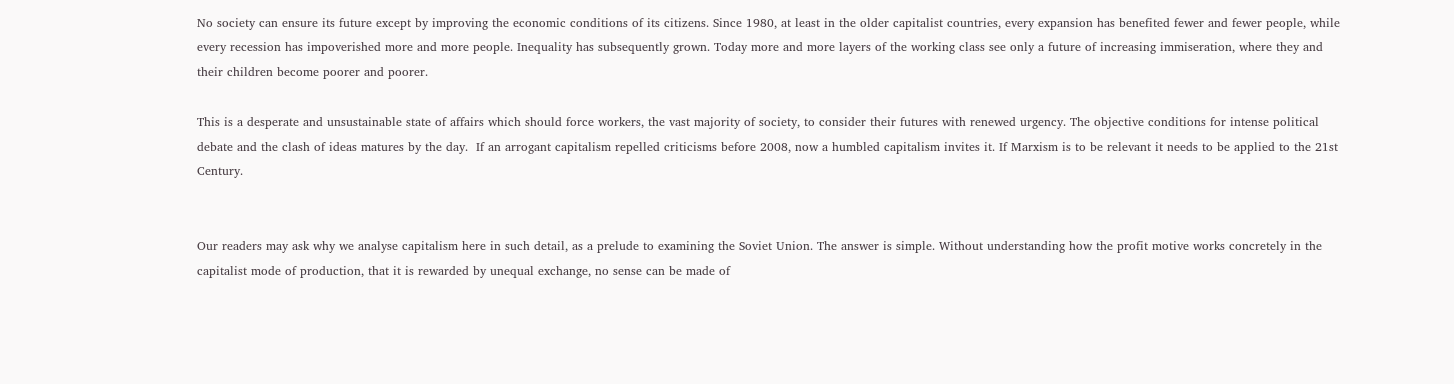No society can ensure its future except by improving the economic conditions of its citizens. Since 1980, at least in the older capitalist countries, every expansion has benefited fewer and fewer people, while every recession has impoverished more and more people. Inequality has subsequently grown. Today more and more layers of the working class see only a future of increasing immiseration, where they and their children become poorer and poorer.

This is a desperate and unsustainable state of affairs which should force workers, the vast majority of society, to consider their futures with renewed urgency. The objective conditions for intense political debate and the clash of ideas matures by the day.  If an arrogant capitalism repelled criticisms before 2008, now a humbled capitalism invites it. If Marxism is to be relevant it needs to be applied to the 21st Century.


Our readers may ask why we analyse capitalism here in such detail, as a prelude to examining the Soviet Union. The answer is simple. Without understanding how the profit motive works concretely in the capitalist mode of production, that it is rewarded by unequal exchange, no sense can be made of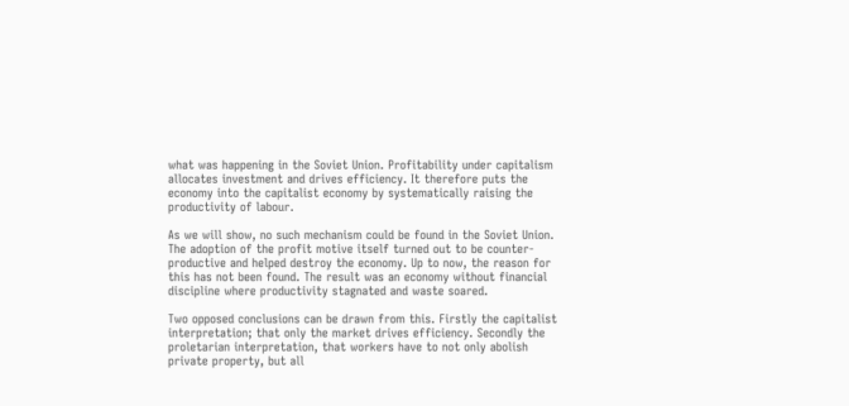what was happening in the Soviet Union. Profitability under capitalism allocates investment and drives efficiency. It therefore puts the economy into the capitalist economy by systematically raising the productivity of labour.

As we will show, no such mechanism could be found in the Soviet Union. The adoption of the profit motive itself turned out to be counter-productive and helped destroy the economy. Up to now, the reason for this has not been found. The result was an economy without financial discipline where productivity stagnated and waste soared.

Two opposed conclusions can be drawn from this. Firstly the capitalist interpretation; that only the market drives efficiency. Secondly the proletarian interpretation, that workers have to not only abolish private property, but all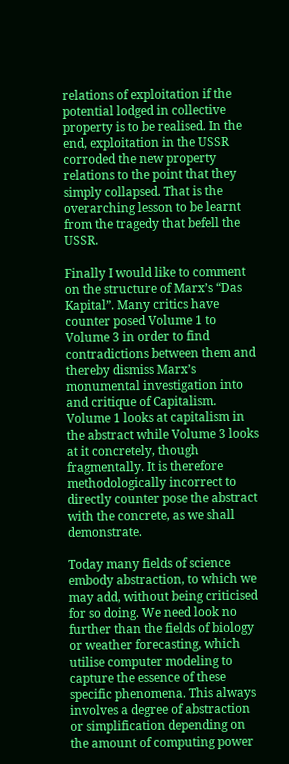relations of exploitation if the potential lodged in collective property is to be realised. In the end, exploitation in the USSR corroded the new property relations to the point that they simply collapsed. That is the overarching lesson to be learnt from the tragedy that befell the USSR.

Finally I would like to comment on the structure of Marx’s “Das Kapital”. Many critics have counter posed Volume 1 to Volume 3 in order to find contradictions between them and thereby dismiss Marx’s monumental investigation into and critique of Capitalism. Volume 1 looks at capitalism in the abstract while Volume 3 looks at it concretely, though fragmentally. It is therefore methodologically incorrect to directly counter pose the abstract with the concrete, as we shall demonstrate.

Today many fields of science embody abstraction, to which we may add, without being criticised for so doing. We need look no further than the fields of biology or weather forecasting, which utilise computer modeling to capture the essence of these specific phenomena. This always involves a degree of abstraction or simplification depending on the amount of computing power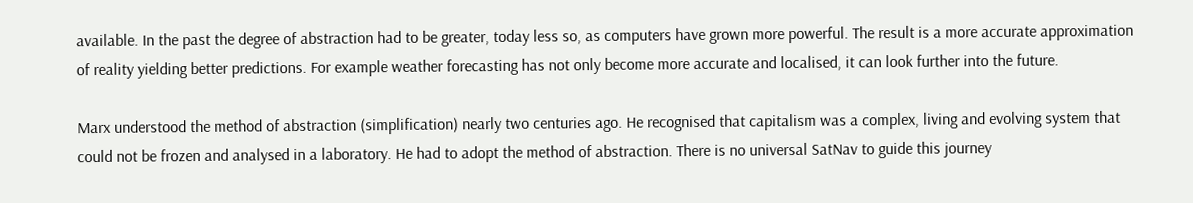available. In the past the degree of abstraction had to be greater, today less so, as computers have grown more powerful. The result is a more accurate approximation of reality yielding better predictions. For example weather forecasting has not only become more accurate and localised, it can look further into the future.

Marx understood the method of abstraction (simplification) nearly two centuries ago. He recognised that capitalism was a complex, living and evolving system that could not be frozen and analysed in a laboratory. He had to adopt the method of abstraction. There is no universal SatNav to guide this journey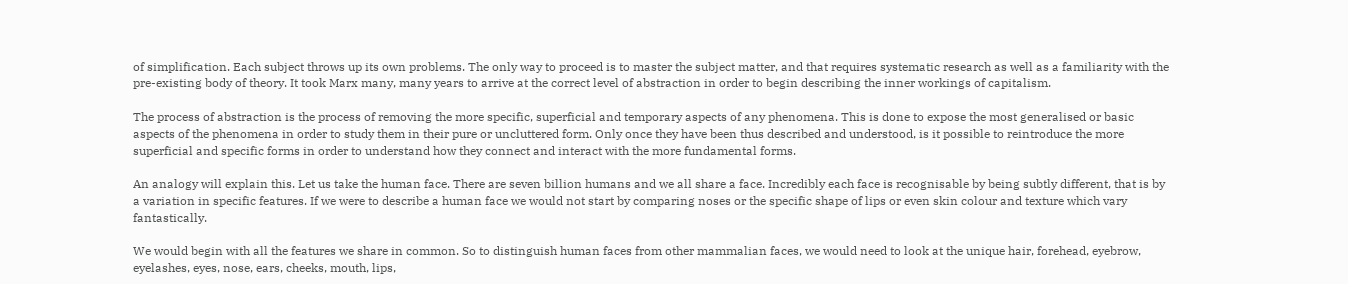of simplification. Each subject throws up its own problems. The only way to proceed is to master the subject matter, and that requires systematic research as well as a familiarity with the pre-existing body of theory. It took Marx many, many years to arrive at the correct level of abstraction in order to begin describing the inner workings of capitalism.

The process of abstraction is the process of removing the more specific, superficial and temporary aspects of any phenomena. This is done to expose the most generalised or basic aspects of the phenomena in order to study them in their pure or uncluttered form. Only once they have been thus described and understood, is it possible to reintroduce the more superficial and specific forms in order to understand how they connect and interact with the more fundamental forms.

An analogy will explain this. Let us take the human face. There are seven billion humans and we all share a face. Incredibly each face is recognisable by being subtly different, that is by a variation in specific features. If we were to describe a human face we would not start by comparing noses or the specific shape of lips or even skin colour and texture which vary fantastically.

We would begin with all the features we share in common. So to distinguish human faces from other mammalian faces, we would need to look at the unique hair, forehead, eyebrow, eyelashes, eyes, nose, ears, cheeks, mouth, lips,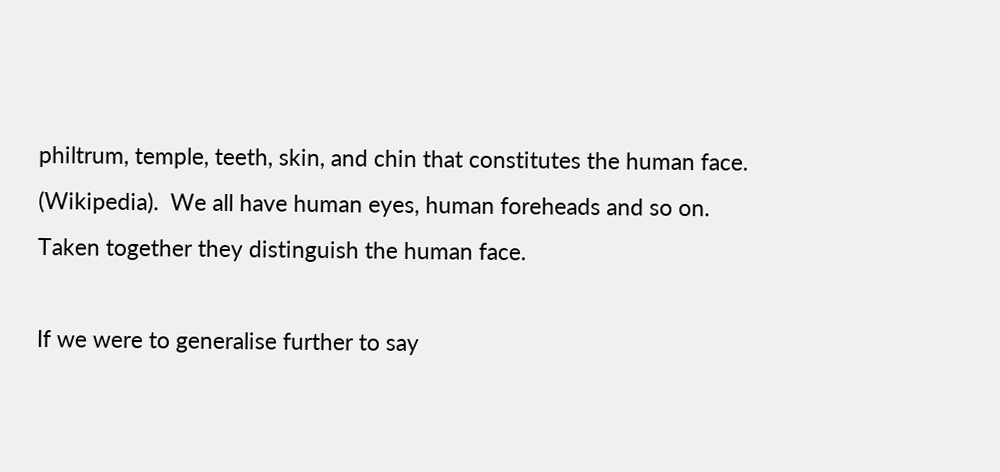philtrum, temple, teeth, skin, and chin that constitutes the human face. (Wikipedia).  We all have human eyes, human foreheads and so on. Taken together they distinguish the human face.

If we were to generalise further to say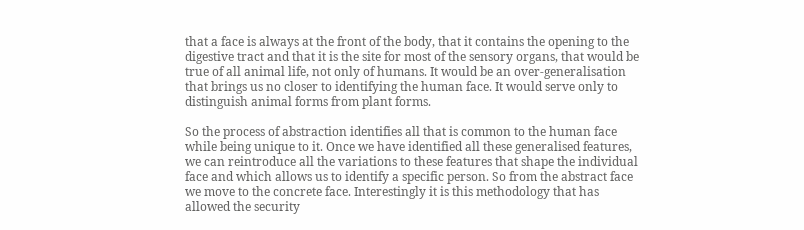that a face is always at the front of the body, that it contains the opening to the digestive tract and that it is the site for most of the sensory organs, that would be true of all animal life, not only of humans. It would be an over-generalisation that brings us no closer to identifying the human face. It would serve only to distinguish animal forms from plant forms.

So the process of abstraction identifies all that is common to the human face while being unique to it. Once we have identified all these generalised features, we can reintroduce all the variations to these features that shape the individual face and which allows us to identify a specific person. So from the abstract face we move to the concrete face. Interestingly it is this methodology that has allowed the security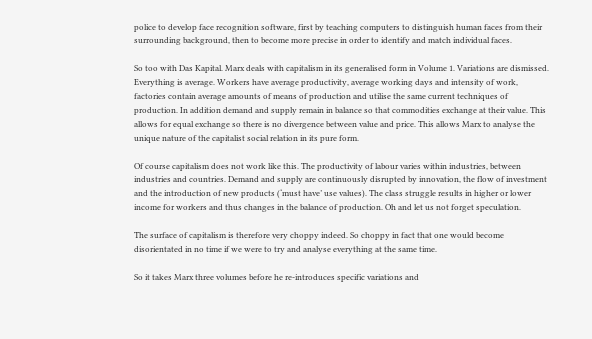police to develop face recognition software, first by teaching computers to distinguish human faces from their surrounding background, then to become more precise in order to identify and match individual faces.

So too with Das Kapital. Marx deals with capitalism in its generalised form in Volume 1. Variations are dismissed. Everything is average. Workers have average productivity, average working days and intensity of work, factories contain average amounts of means of production and utilise the same current techniques of production. In addition demand and supply remain in balance so that commodities exchange at their value. This allows for equal exchange so there is no divergence between value and price. This allows Marx to analyse the unique nature of the capitalist social relation in its pure form.

Of course capitalism does not work like this. The productivity of labour varies within industries, between industries and countries. Demand and supply are continuously disrupted by innovation, the flow of investment and the introduction of new products (‘must have’ use values). The class struggle results in higher or lower income for workers and thus changes in the balance of production. Oh and let us not forget speculation.

The surface of capitalism is therefore very choppy indeed. So choppy in fact that one would become disorientated in no time if we were to try and analyse everything at the same time.

So it takes Marx three volumes before he re-introduces specific variations and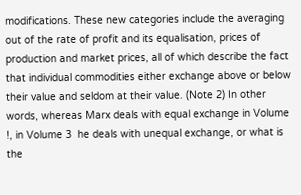modifications. These new categories include the averaging out of the rate of profit and its equalisation, prices of production and market prices, all of which describe the fact that individual commodities either exchange above or below their value and seldom at their value. (Note 2) In other words, whereas Marx deals with equal exchange in Volume !, in Volume 3  he deals with unequal exchange, or what is the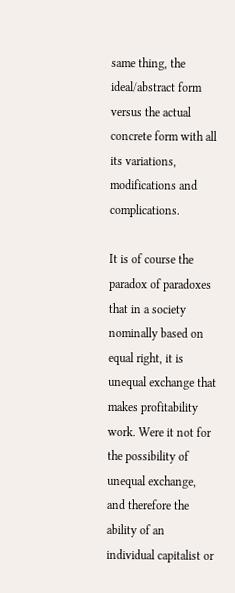same thing, the ideal/abstract form versus the actual concrete form with all its variations, modifications and complications.

It is of course the paradox of paradoxes that in a society nominally based on equal right, it is unequal exchange that makes profitability work. Were it not for the possibility of unequal exchange, and therefore the ability of an individual capitalist or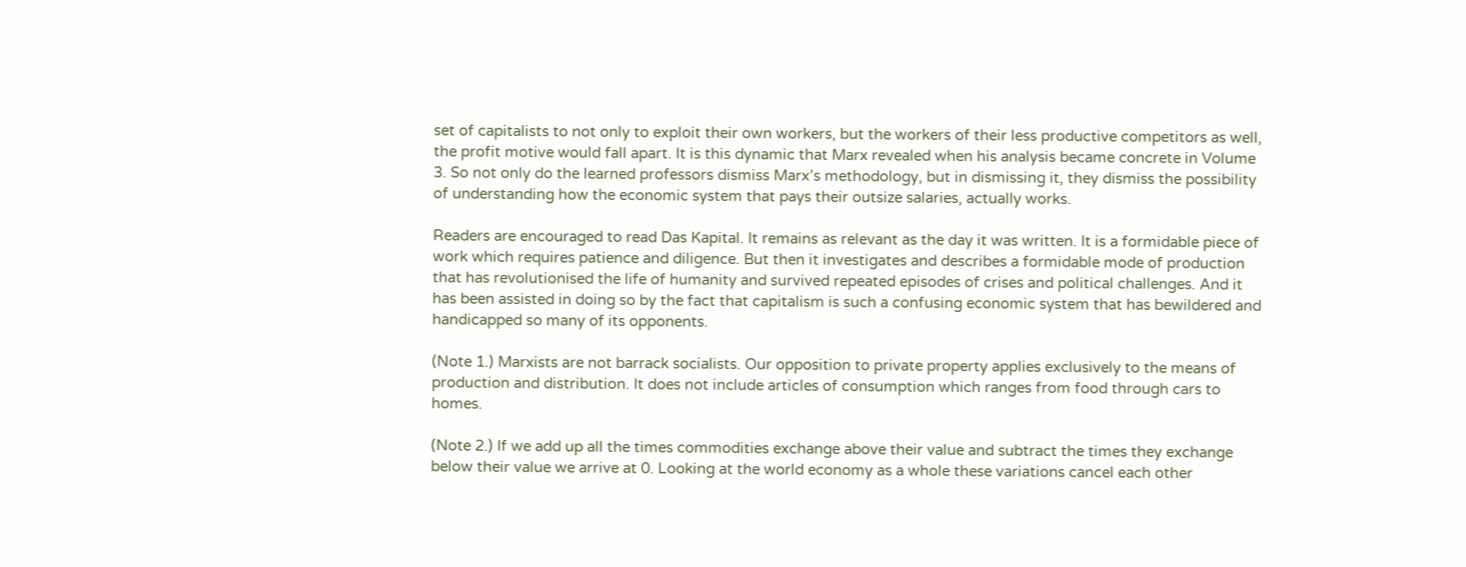set of capitalists to not only to exploit their own workers, but the workers of their less productive competitors as well, the profit motive would fall apart. It is this dynamic that Marx revealed when his analysis became concrete in Volume 3. So not only do the learned professors dismiss Marx’s methodology, but in dismissing it, they dismiss the possibility of understanding how the economic system that pays their outsize salaries, actually works.

Readers are encouraged to read Das Kapital. It remains as relevant as the day it was written. It is a formidable piece of work which requires patience and diligence. But then it investigates and describes a formidable mode of production that has revolutionised the life of humanity and survived repeated episodes of crises and political challenges. And it has been assisted in doing so by the fact that capitalism is such a confusing economic system that has bewildered and handicapped so many of its opponents.

(Note 1.) Marxists are not barrack socialists. Our opposition to private property applies exclusively to the means of production and distribution. It does not include articles of consumption which ranges from food through cars to homes.

(Note 2.) If we add up all the times commodities exchange above their value and subtract the times they exchange below their value we arrive at 0. Looking at the world economy as a whole these variations cancel each other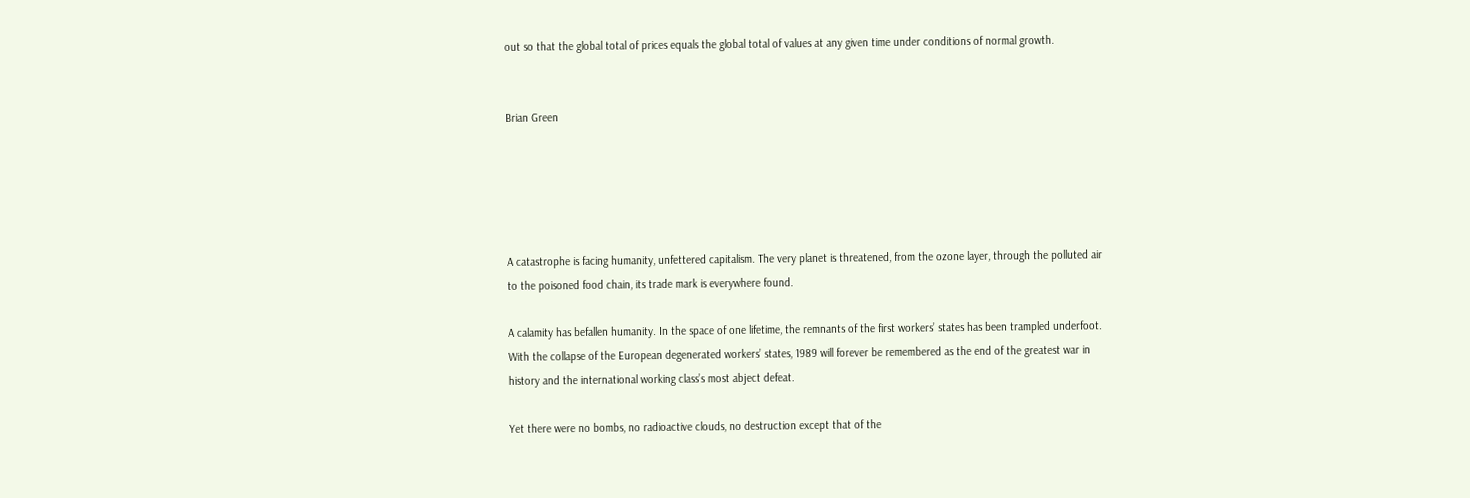out so that the global total of prices equals the global total of values at any given time under conditions of normal growth.


Brian Green





A catastrophe is facing humanity, unfettered capitalism. The very planet is threatened, from the ozone layer, through the polluted air to the poisoned food chain, its trade mark is everywhere found.

A calamity has befallen humanity. In the space of one lifetime, the remnants of the first workers’ states has been trampled underfoot. With the collapse of the European degenerated workers’ states, 1989 will forever be remembered as the end of the greatest war in history and the international working class’s most abject defeat.

Yet there were no bombs, no radioactive clouds, no destruction except that of the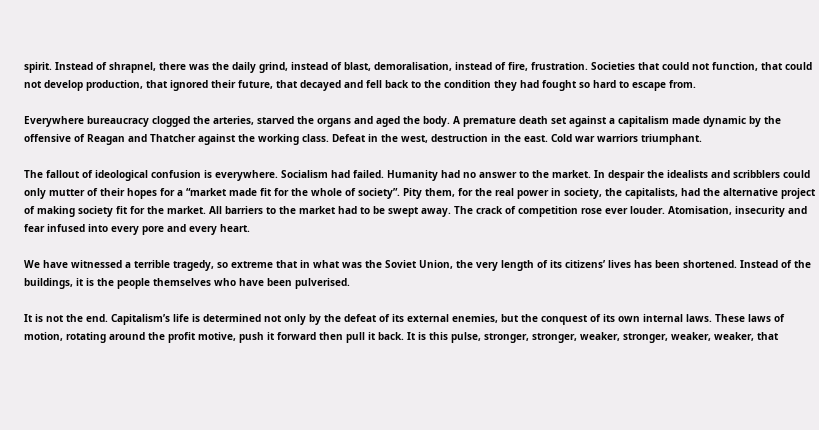spirit. Instead of shrapnel, there was the daily grind, instead of blast, demoralisation, instead of fire, frustration. Societies that could not function, that could not develop production, that ignored their future, that decayed and fell back to the condition they had fought so hard to escape from.

Everywhere bureaucracy clogged the arteries, starved the organs and aged the body. A premature death set against a capitalism made dynamic by the offensive of Reagan and Thatcher against the working class. Defeat in the west, destruction in the east. Cold war warriors triumphant.

The fallout of ideological confusion is everywhere. Socialism had failed. Humanity had no answer to the market. In despair the idealists and scribblers could only mutter of their hopes for a “market made fit for the whole of society”. Pity them, for the real power in society, the capitalists, had the alternative project of making society fit for the market. All barriers to the market had to be swept away. The crack of competition rose ever louder. Atomisation, insecurity and fear infused into every pore and every heart.

We have witnessed a terrible tragedy, so extreme that in what was the Soviet Union, the very length of its citizens’ lives has been shortened. Instead of the buildings, it is the people themselves who have been pulverised.

It is not the end. Capitalism’s life is determined not only by the defeat of its external enemies, but the conquest of its own internal laws. These laws of motion, rotating around the profit motive, push it forward then pull it back. It is this pulse, stronger, stronger, weaker, stronger, weaker, weaker, that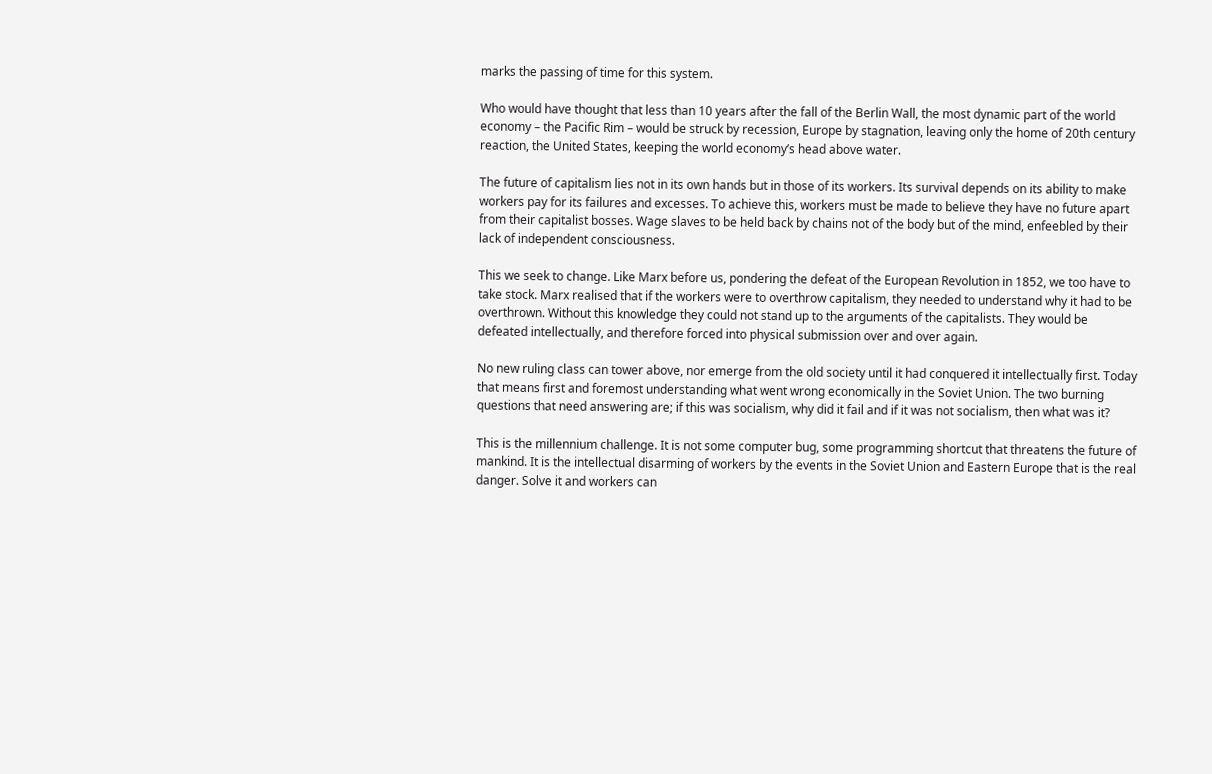marks the passing of time for this system.

Who would have thought that less than 10 years after the fall of the Berlin Wall, the most dynamic part of the world economy – the Pacific Rim – would be struck by recession, Europe by stagnation, leaving only the home of 20th century reaction, the United States, keeping the world economy’s head above water.

The future of capitalism lies not in its own hands but in those of its workers. Its survival depends on its ability to make workers pay for its failures and excesses. To achieve this, workers must be made to believe they have no future apart from their capitalist bosses. Wage slaves to be held back by chains not of the body but of the mind, enfeebled by their lack of independent consciousness.

This we seek to change. Like Marx before us, pondering the defeat of the European Revolution in 1852, we too have to take stock. Marx realised that if the workers were to overthrow capitalism, they needed to understand why it had to be overthrown. Without this knowledge they could not stand up to the arguments of the capitalists. They would be defeated intellectually, and therefore forced into physical submission over and over again.

No new ruling class can tower above, nor emerge from the old society until it had conquered it intellectually first. Today that means first and foremost understanding what went wrong economically in the Soviet Union. The two burning questions that need answering are; if this was socialism, why did it fail and if it was not socialism, then what was it?

This is the millennium challenge. It is not some computer bug, some programming shortcut that threatens the future of mankind. It is the intellectual disarming of workers by the events in the Soviet Union and Eastern Europe that is the real danger. Solve it and workers can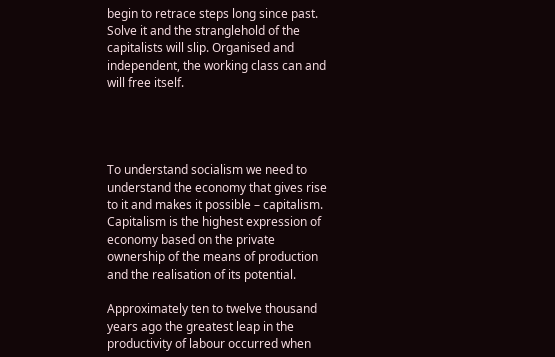begin to retrace steps long since past. Solve it and the stranglehold of the capitalists will slip. Organised and independent, the working class can and will free itself.




To understand socialism we need to understand the economy that gives rise to it and makes it possible – capitalism. Capitalism is the highest expression of economy based on the private ownership of the means of production and the realisation of its potential.

Approximately ten to twelve thousand years ago the greatest leap in the productivity of labour occurred when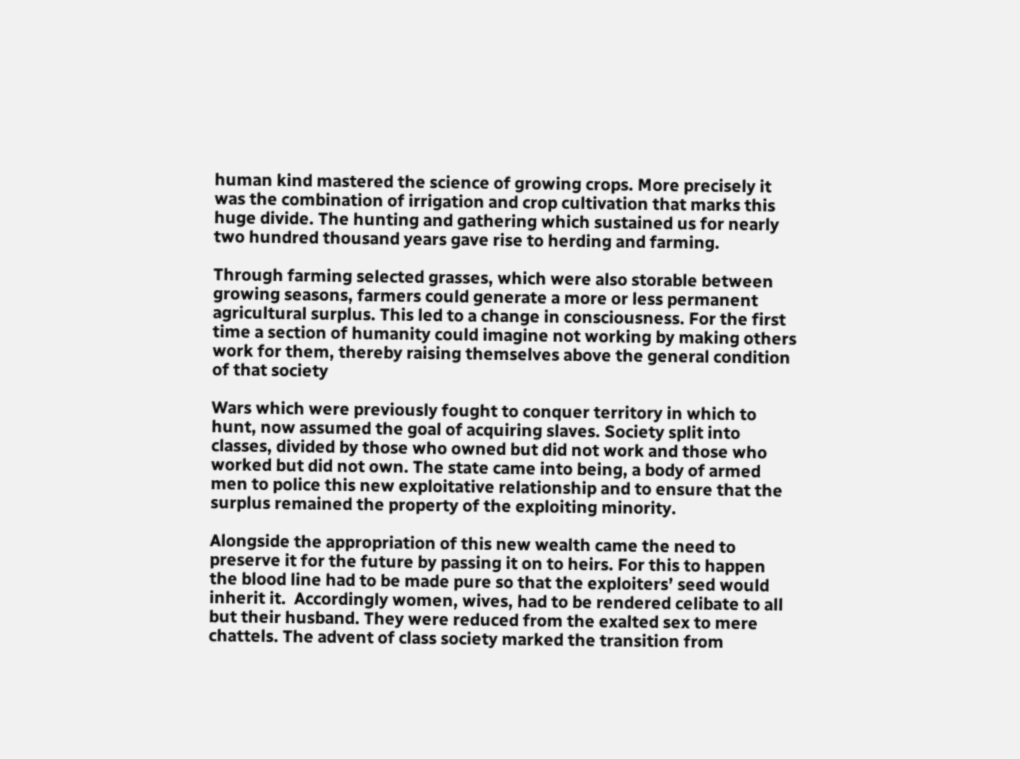human kind mastered the science of growing crops. More precisely it was the combination of irrigation and crop cultivation that marks this huge divide. The hunting and gathering which sustained us for nearly two hundred thousand years gave rise to herding and farming.

Through farming selected grasses, which were also storable between growing seasons, farmers could generate a more or less permanent agricultural surplus. This led to a change in consciousness. For the first time a section of humanity could imagine not working by making others work for them, thereby raising themselves above the general condition of that society

Wars which were previously fought to conquer territory in which to hunt, now assumed the goal of acquiring slaves. Society split into classes, divided by those who owned but did not work and those who worked but did not own. The state came into being, a body of armed men to police this new exploitative relationship and to ensure that the surplus remained the property of the exploiting minority.

Alongside the appropriation of this new wealth came the need to preserve it for the future by passing it on to heirs. For this to happen the blood line had to be made pure so that the exploiters’ seed would inherit it.  Accordingly women, wives, had to be rendered celibate to all but their husband. They were reduced from the exalted sex to mere chattels. The advent of class society marked the transition from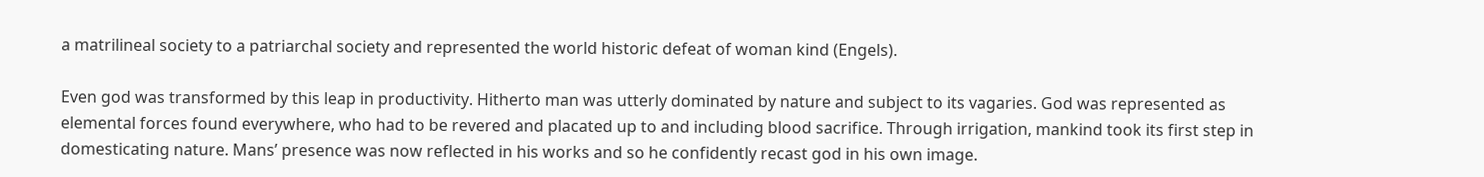a matrilineal society to a patriarchal society and represented the world historic defeat of woman kind (Engels).

Even god was transformed by this leap in productivity. Hitherto man was utterly dominated by nature and subject to its vagaries. God was represented as elemental forces found everywhere, who had to be revered and placated up to and including blood sacrifice. Through irrigation, mankind took its first step in domesticating nature. Mans’ presence was now reflected in his works and so he confidently recast god in his own image.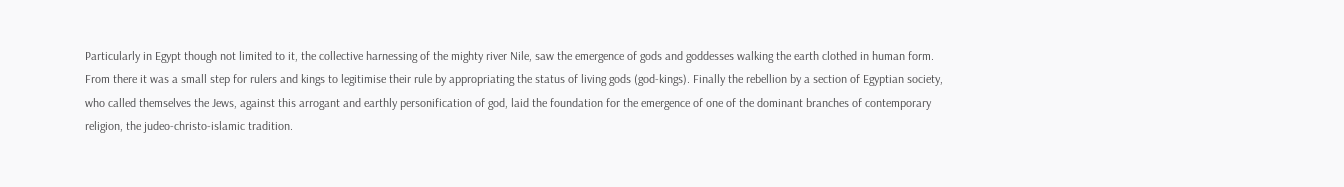Particularly in Egypt though not limited to it, the collective harnessing of the mighty river Nile, saw the emergence of gods and goddesses walking the earth clothed in human form. From there it was a small step for rulers and kings to legitimise their rule by appropriating the status of living gods (god-kings). Finally the rebellion by a section of Egyptian society, who called themselves the Jews, against this arrogant and earthly personification of god, laid the foundation for the emergence of one of the dominant branches of contemporary religion, the judeo-christo-islamic tradition.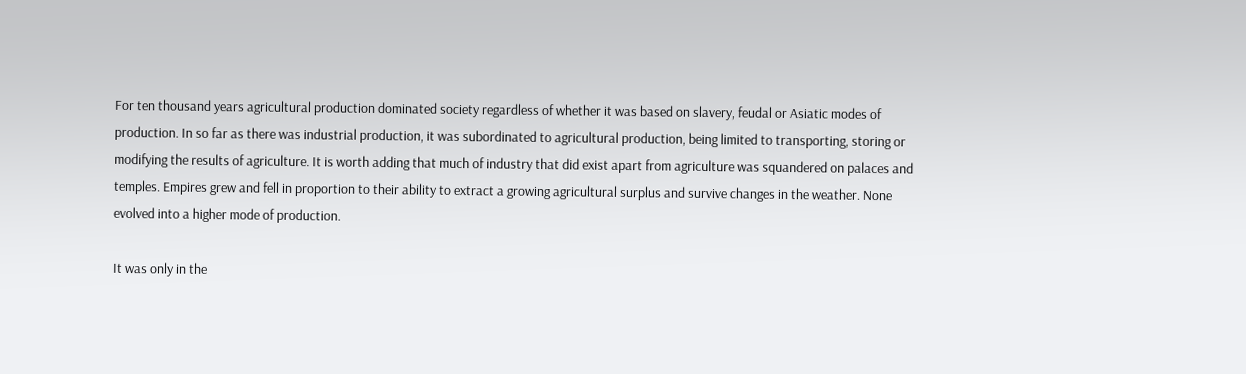For ten thousand years agricultural production dominated society regardless of whether it was based on slavery, feudal or Asiatic modes of production. In so far as there was industrial production, it was subordinated to agricultural production, being limited to transporting, storing or modifying the results of agriculture. It is worth adding that much of industry that did exist apart from agriculture was squandered on palaces and temples. Empires grew and fell in proportion to their ability to extract a growing agricultural surplus and survive changes in the weather. None evolved into a higher mode of production.

It was only in the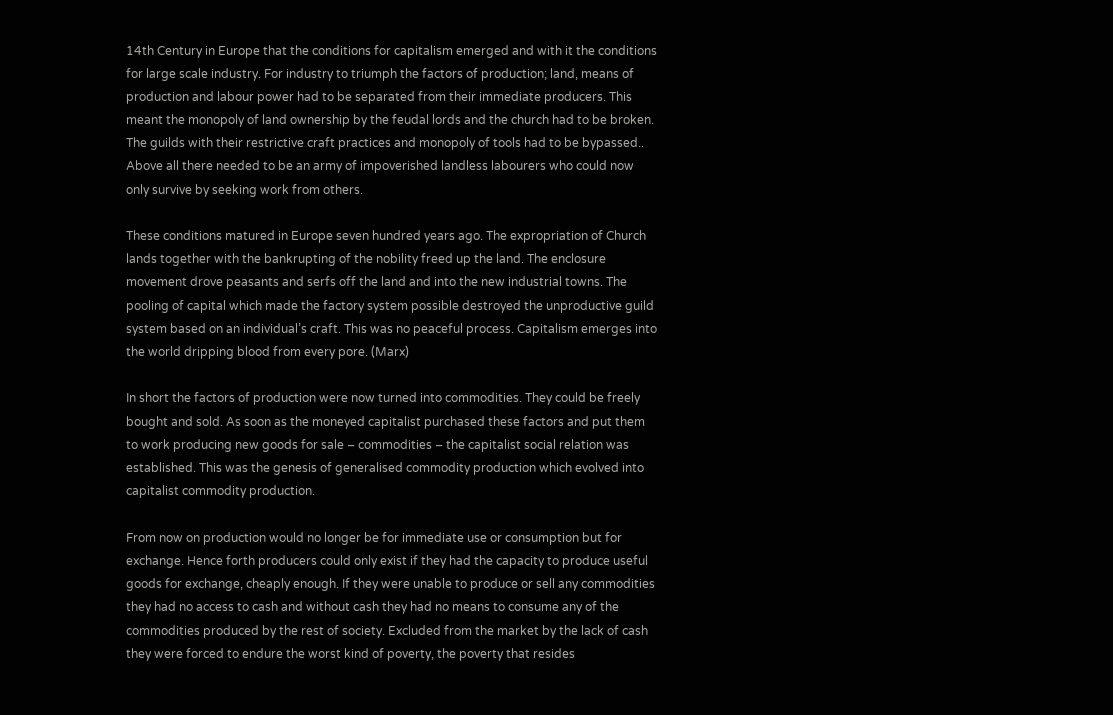14th Century in Europe that the conditions for capitalism emerged and with it the conditions for large scale industry. For industry to triumph the factors of production; land, means of production and labour power had to be separated from their immediate producers. This meant the monopoly of land ownership by the feudal lords and the church had to be broken. The guilds with their restrictive craft practices and monopoly of tools had to be bypassed.. Above all there needed to be an army of impoverished landless labourers who could now only survive by seeking work from others.

These conditions matured in Europe seven hundred years ago. The expropriation of Church lands together with the bankrupting of the nobility freed up the land. The enclosure movement drove peasants and serfs off the land and into the new industrial towns. The pooling of capital which made the factory system possible destroyed the unproductive guild system based on an individual’s craft. This was no peaceful process. Capitalism emerges into the world dripping blood from every pore. (Marx)

In short the factors of production were now turned into commodities. They could be freely bought and sold. As soon as the moneyed capitalist purchased these factors and put them to work producing new goods for sale – commodities – the capitalist social relation was established. This was the genesis of generalised commodity production which evolved into capitalist commodity production.

From now on production would no longer be for immediate use or consumption but for exchange. Hence forth producers could only exist if they had the capacity to produce useful goods for exchange, cheaply enough. If they were unable to produce or sell any commodities they had no access to cash and without cash they had no means to consume any of the commodities produced by the rest of society. Excluded from the market by the lack of cash they were forced to endure the worst kind of poverty, the poverty that resides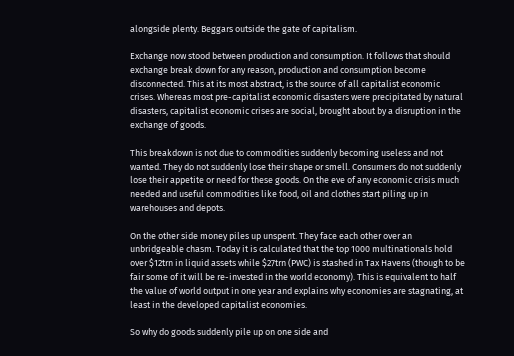alongside plenty. Beggars outside the gate of capitalism.

Exchange now stood between production and consumption. It follows that should exchange break down for any reason, production and consumption become disconnected. This at its most abstract, is the source of all capitalist economic crises. Whereas most pre-capitalist economic disasters were precipitated by natural disasters, capitalist economic crises are social, brought about by a disruption in the exchange of goods.

This breakdown is not due to commodities suddenly becoming useless and not wanted. They do not suddenly lose their shape or smell. Consumers do not suddenly lose their appetite or need for these goods. On the eve of any economic crisis much needed and useful commodities like food, oil and clothes start piling up in warehouses and depots.

On the other side money piles up unspent. They face each other over an unbridgeable chasm. Today it is calculated that the top 1000 multinationals hold over $12trn in liquid assets while $27trn (PWC) is stashed in Tax Havens (though to be fair some of it will be re-invested in the world economy). This is equivalent to half the value of world output in one year and explains why economies are stagnating, at least in the developed capitalist economies.

So why do goods suddenly pile up on one side and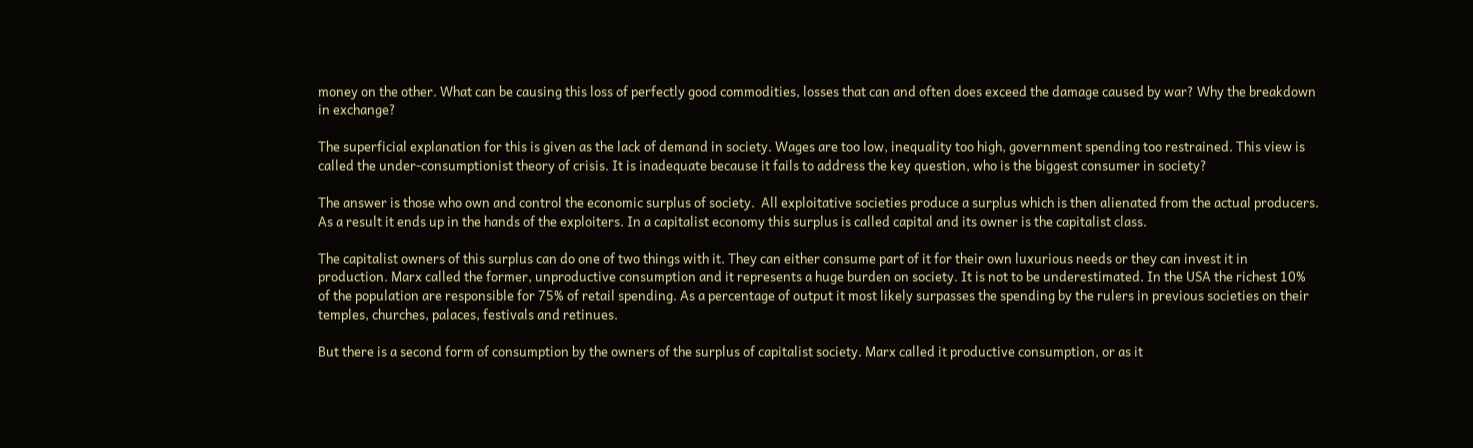money on the other. What can be causing this loss of perfectly good commodities, losses that can and often does exceed the damage caused by war? Why the breakdown in exchange?

The superficial explanation for this is given as the lack of demand in society. Wages are too low, inequality too high, government spending too restrained. This view is called the under-consumptionist theory of crisis. It is inadequate because it fails to address the key question, who is the biggest consumer in society?

The answer is those who own and control the economic surplus of society.  All exploitative societies produce a surplus which is then alienated from the actual producers. As a result it ends up in the hands of the exploiters. In a capitalist economy this surplus is called capital and its owner is the capitalist class.

The capitalist owners of this surplus can do one of two things with it. They can either consume part of it for their own luxurious needs or they can invest it in production. Marx called the former, unproductive consumption and it represents a huge burden on society. It is not to be underestimated. In the USA the richest 10% of the population are responsible for 75% of retail spending. As a percentage of output it most likely surpasses the spending by the rulers in previous societies on their temples, churches, palaces, festivals and retinues.

But there is a second form of consumption by the owners of the surplus of capitalist society. Marx called it productive consumption, or as it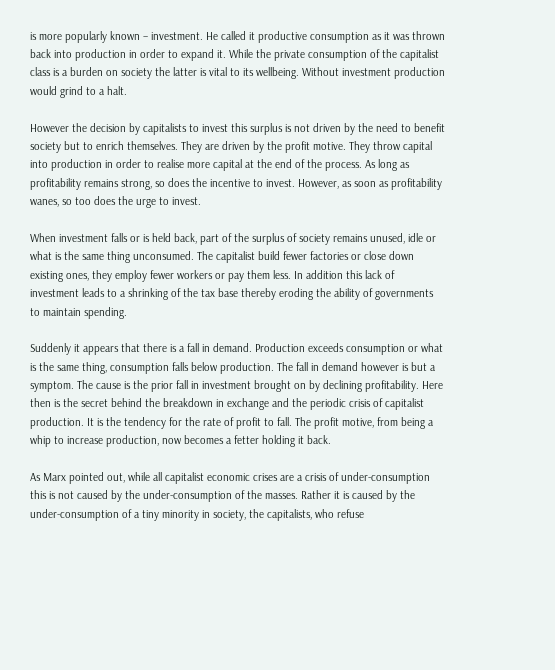is more popularly known – investment. He called it productive consumption as it was thrown back into production in order to expand it. While the private consumption of the capitalist class is a burden on society the latter is vital to its wellbeing. Without investment production would grind to a halt.

However the decision by capitalists to invest this surplus is not driven by the need to benefit society but to enrich themselves. They are driven by the profit motive. They throw capital into production in order to realise more capital at the end of the process. As long as profitability remains strong, so does the incentive to invest. However, as soon as profitability wanes, so too does the urge to invest.

When investment falls or is held back, part of the surplus of society remains unused, idle or what is the same thing unconsumed. The capitalist build fewer factories or close down existing ones, they employ fewer workers or pay them less. In addition this lack of investment leads to a shrinking of the tax base thereby eroding the ability of governments to maintain spending.

Suddenly it appears that there is a fall in demand. Production exceeds consumption or what is the same thing, consumption falls below production. The fall in demand however is but a symptom. The cause is the prior fall in investment brought on by declining profitability. Here then is the secret behind the breakdown in exchange and the periodic crisis of capitalist production. It is the tendency for the rate of profit to fall. The profit motive, from being a whip to increase production, now becomes a fetter holding it back.

As Marx pointed out, while all capitalist economic crises are a crisis of under-consumption this is not caused by the under-consumption of the masses. Rather it is caused by the under-consumption of a tiny minority in society, the capitalists, who refuse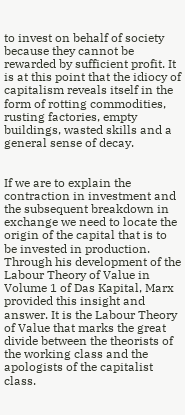to invest on behalf of society because they cannot be rewarded by sufficient profit. It is at this point that the idiocy of capitalism reveals itself in the form of rotting commodities, rusting factories, empty buildings, wasted skills and a general sense of decay.


If we are to explain the contraction in investment and the subsequent breakdown in exchange we need to locate the origin of the capital that is to be invested in production. Through his development of the Labour Theory of Value in Volume 1 of Das Kapital, Marx provided this insight and answer. It is the Labour Theory of Value that marks the great divide between the theorists of the working class and the apologists of the capitalist class.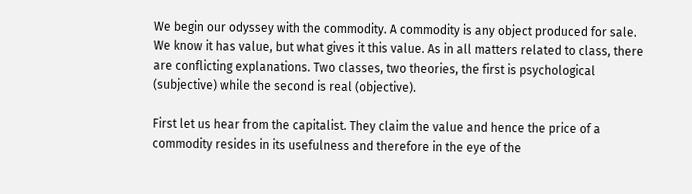We begin our odyssey with the commodity. A commodity is any object produced for sale. We know it has value, but what gives it this value. As in all matters related to class, there are conflicting explanations. Two classes, two theories, the first is psychological (subjective) while the second is real (objective).

First let us hear from the capitalist. They claim the value and hence the price of a commodity resides in its usefulness and therefore in the eye of the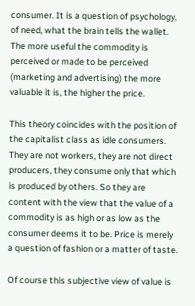consumer. It is a question of psychology, of need, what the brain tells the wallet. The more useful the commodity is perceived or made to be perceived (marketing and advertising) the more valuable it is, the higher the price.

This theory coincides with the position of the capitalist class as idle consumers. They are not workers, they are not direct producers, they consume only that which is produced by others. So they are content with the view that the value of a commodity is as high or as low as the consumer deems it to be. Price is merely a question of fashion or a matter of taste.

Of course this subjective view of value is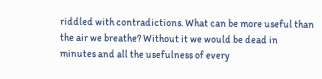riddled with contradictions. What can be more useful than the air we breathe? Without it we would be dead in minutes and all the usefulness of every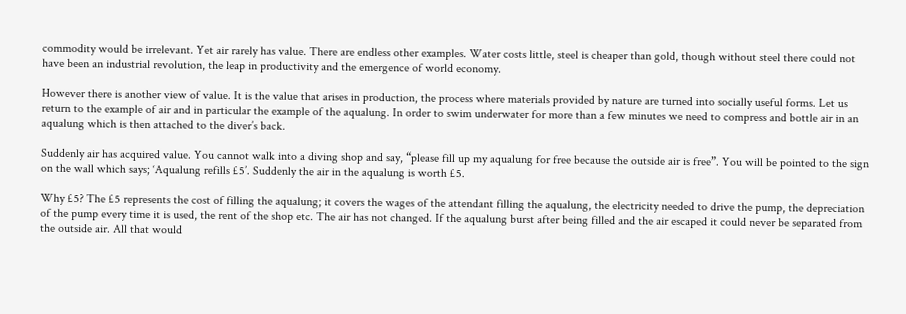commodity would be irrelevant. Yet air rarely has value. There are endless other examples. Water costs little, steel is cheaper than gold, though without steel there could not have been an industrial revolution, the leap in productivity and the emergence of world economy.

However there is another view of value. It is the value that arises in production, the process where materials provided by nature are turned into socially useful forms. Let us return to the example of air and in particular the example of the aqualung. In order to swim underwater for more than a few minutes we need to compress and bottle air in an aqualung which is then attached to the diver’s back.

Suddenly air has acquired value. You cannot walk into a diving shop and say, “please fill up my aqualung for free because the outside air is free”. You will be pointed to the sign on the wall which says; ‘Aqualung refills £5’. Suddenly the air in the aqualung is worth £5.

Why £5? The £5 represents the cost of filling the aqualung; it covers the wages of the attendant filling the aqualung, the electricity needed to drive the pump, the depreciation of the pump every time it is used, the rent of the shop etc. The air has not changed. If the aqualung burst after being filled and the air escaped it could never be separated from the outside air. All that would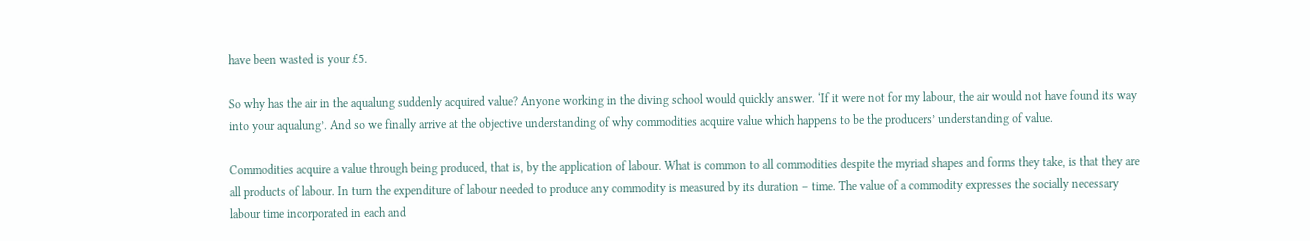have been wasted is your £5.

So why has the air in the aqualung suddenly acquired value? Anyone working in the diving school would quickly answer. ‘If it were not for my labour, the air would not have found its way into your aqualung’. And so we finally arrive at the objective understanding of why commodities acquire value which happens to be the producers’ understanding of value.

Commodities acquire a value through being produced, that is, by the application of labour. What is common to all commodities despite the myriad shapes and forms they take, is that they are all products of labour. In turn the expenditure of labour needed to produce any commodity is measured by its duration – time. The value of a commodity expresses the socially necessary labour time incorporated in each and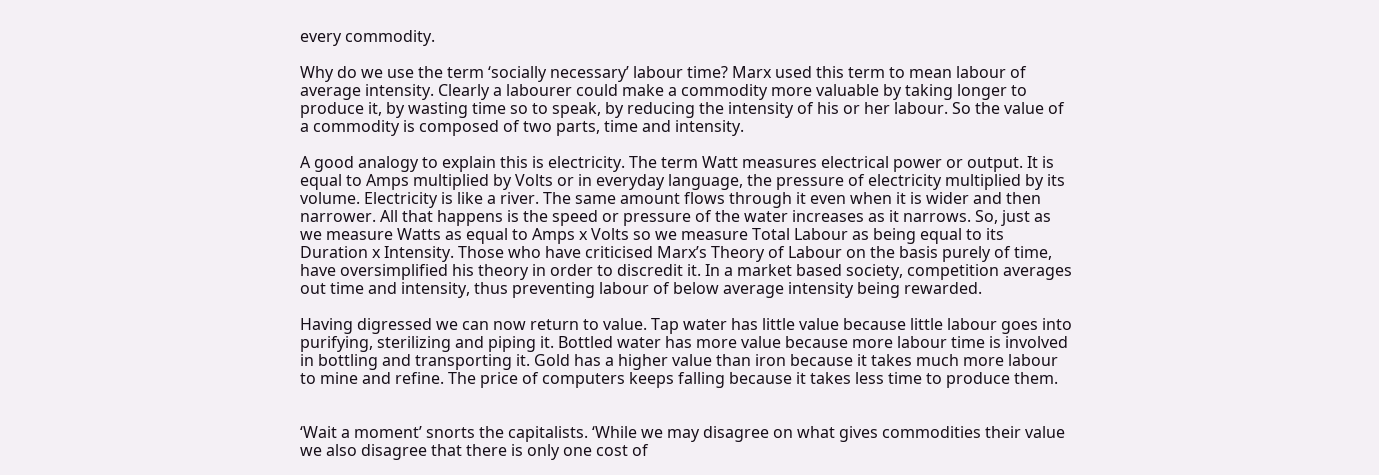every commodity.

Why do we use the term ‘socially necessary’ labour time? Marx used this term to mean labour of average intensity. Clearly a labourer could make a commodity more valuable by taking longer to produce it, by wasting time so to speak, by reducing the intensity of his or her labour. So the value of a commodity is composed of two parts, time and intensity.

A good analogy to explain this is electricity. The term Watt measures electrical power or output. It is equal to Amps multiplied by Volts or in everyday language, the pressure of electricity multiplied by its volume. Electricity is like a river. The same amount flows through it even when it is wider and then narrower. All that happens is the speed or pressure of the water increases as it narrows. So, just as we measure Watts as equal to Amps x Volts so we measure Total Labour as being equal to its Duration x Intensity. Those who have criticised Marx’s Theory of Labour on the basis purely of time, have oversimplified his theory in order to discredit it. In a market based society, competition averages out time and intensity, thus preventing labour of below average intensity being rewarded.

Having digressed we can now return to value. Tap water has little value because little labour goes into purifying, sterilizing and piping it. Bottled water has more value because more labour time is involved in bottling and transporting it. Gold has a higher value than iron because it takes much more labour to mine and refine. The price of computers keeps falling because it takes less time to produce them.


‘Wait a moment’ snorts the capitalists. ‘While we may disagree on what gives commodities their value we also disagree that there is only one cost of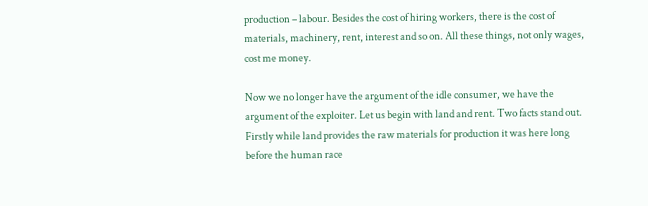production – labour. Besides the cost of hiring workers, there is the cost of materials, machinery, rent, interest and so on. All these things, not only wages, cost me money.

Now we no longer have the argument of the idle consumer, we have the argument of the exploiter. Let us begin with land and rent. Two facts stand out. Firstly while land provides the raw materials for production it was here long before the human race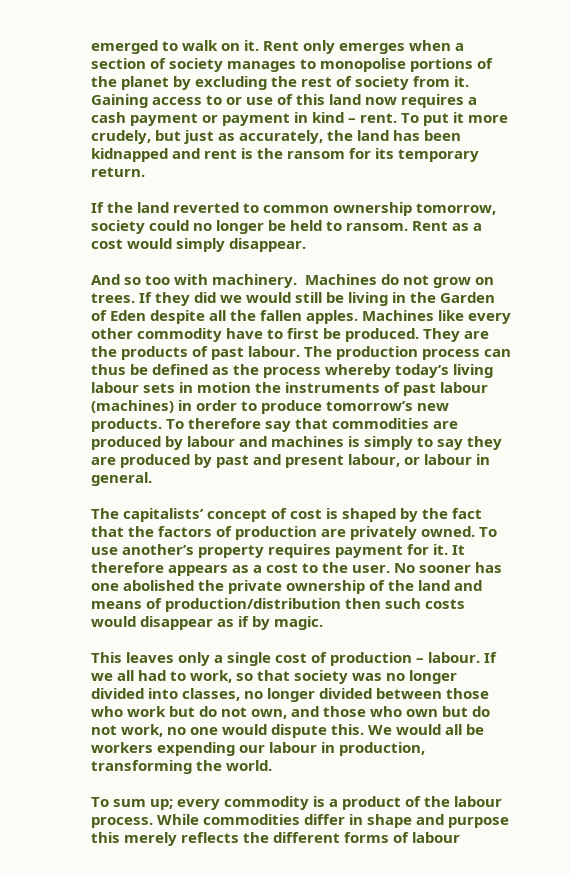emerged to walk on it. Rent only emerges when a section of society manages to monopolise portions of the planet by excluding the rest of society from it. Gaining access to or use of this land now requires a cash payment or payment in kind – rent. To put it more crudely, but just as accurately, the land has been kidnapped and rent is the ransom for its temporary return.

If the land reverted to common ownership tomorrow, society could no longer be held to ransom. Rent as a cost would simply disappear.

And so too with machinery.  Machines do not grow on trees. If they did we would still be living in the Garden of Eden despite all the fallen apples. Machines like every other commodity have to first be produced. They are the products of past labour. The production process can thus be defined as the process whereby today’s living labour sets in motion the instruments of past labour (machines) in order to produce tomorrow’s new products. To therefore say that commodities are produced by labour and machines is simply to say they are produced by past and present labour, or labour in general.

The capitalists’ concept of cost is shaped by the fact that the factors of production are privately owned. To use another’s property requires payment for it. It therefore appears as a cost to the user. No sooner has one abolished the private ownership of the land and means of production/distribution then such costs would disappear as if by magic.

This leaves only a single cost of production – labour. If we all had to work, so that society was no longer divided into classes, no longer divided between those who work but do not own, and those who own but do not work, no one would dispute this. We would all be workers expending our labour in production, transforming the world.

To sum up; every commodity is a product of the labour process. While commodities differ in shape and purpose this merely reflects the different forms of labour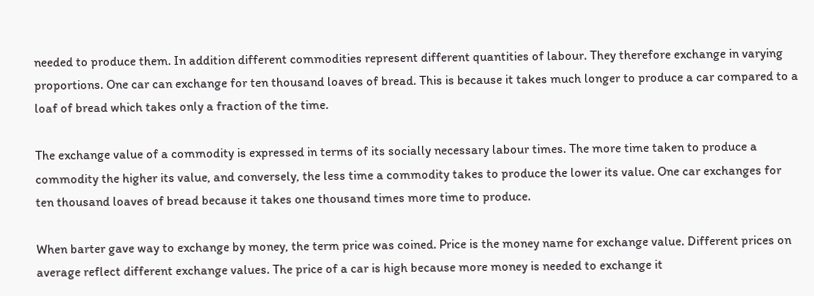needed to produce them. In addition different commodities represent different quantities of labour. They therefore exchange in varying proportions. One car can exchange for ten thousand loaves of bread. This is because it takes much longer to produce a car compared to a loaf of bread which takes only a fraction of the time.

The exchange value of a commodity is expressed in terms of its socially necessary labour times. The more time taken to produce a commodity the higher its value, and conversely, the less time a commodity takes to produce the lower its value. One car exchanges for ten thousand loaves of bread because it takes one thousand times more time to produce.

When barter gave way to exchange by money, the term price was coined. Price is the money name for exchange value. Different prices on average reflect different exchange values. The price of a car is high because more money is needed to exchange it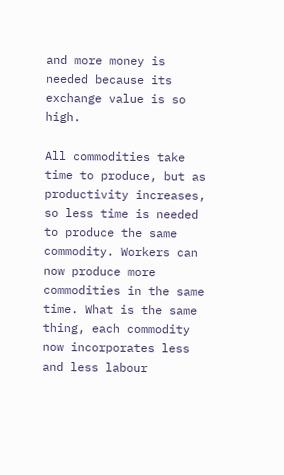and more money is needed because its exchange value is so high.

All commodities take time to produce, but as productivity increases, so less time is needed to produce the same commodity. Workers can now produce more commodities in the same time. What is the same thing, each commodity now incorporates less and less labour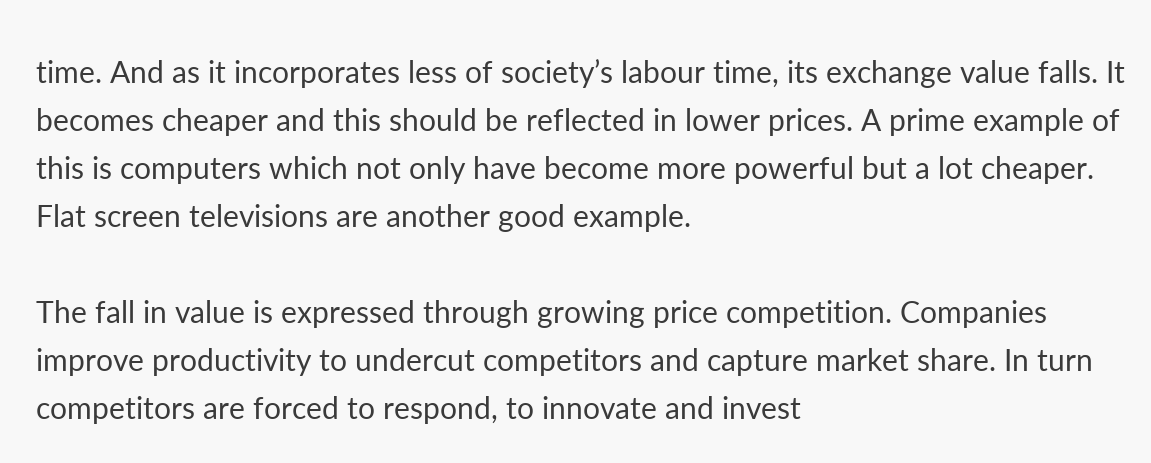time. And as it incorporates less of society’s labour time, its exchange value falls. It becomes cheaper and this should be reflected in lower prices. A prime example of this is computers which not only have become more powerful but a lot cheaper. Flat screen televisions are another good example.

The fall in value is expressed through growing price competition. Companies improve productivity to undercut competitors and capture market share. In turn competitors are forced to respond, to innovate and invest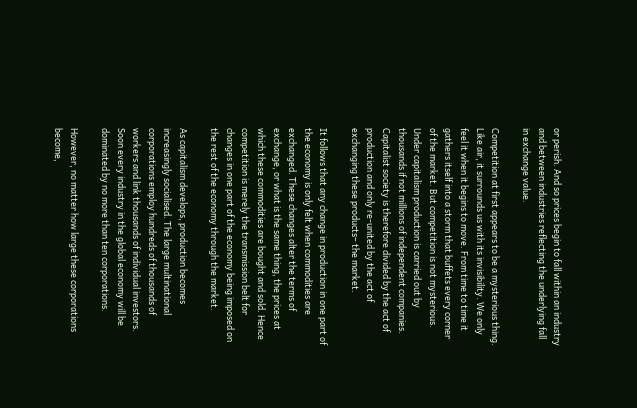or perish. And so prices begin to fall within an industry and between industries reflecting the underlying fall in exchange value.

Competition at first appears to be a mysterious thing. Like air, it surrounds us with its invisibility. We only feel it when it begins to move. From time to time it gathers itself into a storm that buffets every corner of the market. But competition is not mysterious. Under capitalism production is carried out by thousands if not millions of independent companies. Capitalist society is therefore divided by the act of production and only re-united by the act of exchanging these products– the market.

It follows that any change in production in one part of the economy is only felt when commodities are exchanged. These changes alter the terms of exchange, or what is the same thing, the prices at which these commodities are bought and sold. Hence competition is merely the transmission belt for changes in one part of the economy being imposed on the rest of the economy through the market.

As capitalism develops, production becomes increasingly socialised. The large multinational corporations employ hundreds of thousands of workers and link thousands of individual investors.  Soon every industry in the global economy will be dominated by no more than ten corporations.

However, no matter how large these corporations become,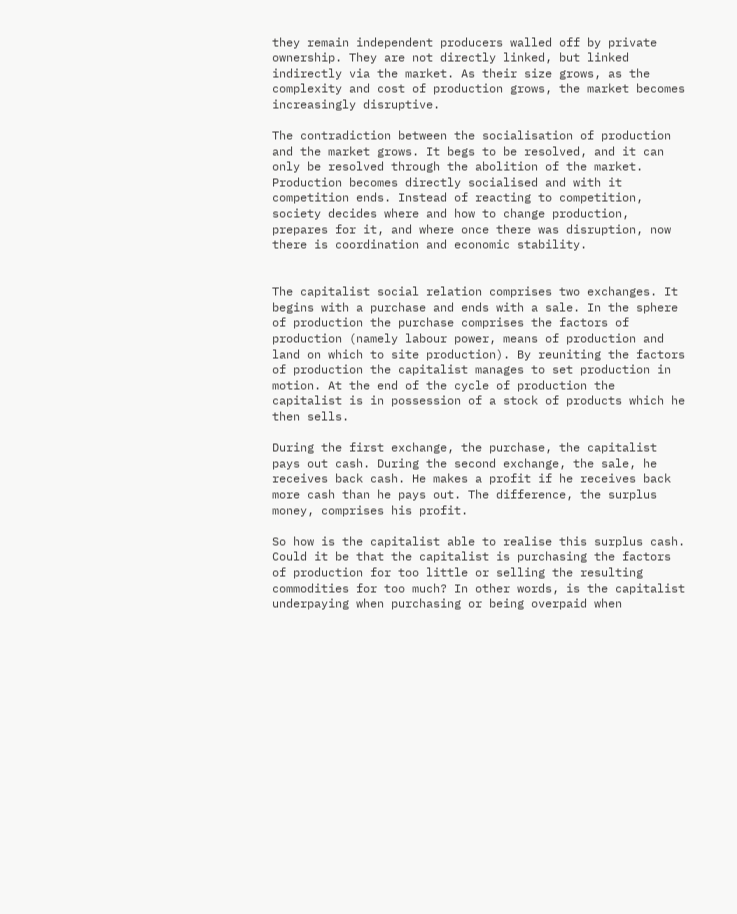they remain independent producers walled off by private ownership. They are not directly linked, but linked indirectly via the market. As their size grows, as the complexity and cost of production grows, the market becomes increasingly disruptive.

The contradiction between the socialisation of production and the market grows. It begs to be resolved, and it can only be resolved through the abolition of the market. Production becomes directly socialised and with it competition ends. Instead of reacting to competition, society decides where and how to change production, prepares for it, and where once there was disruption, now there is coordination and economic stability.


The capitalist social relation comprises two exchanges. It begins with a purchase and ends with a sale. In the sphere of production the purchase comprises the factors of production (namely labour power, means of production and land on which to site production). By reuniting the factors of production the capitalist manages to set production in motion. At the end of the cycle of production the capitalist is in possession of a stock of products which he then sells.

During the first exchange, the purchase, the capitalist pays out cash. During the second exchange, the sale, he receives back cash. He makes a profit if he receives back more cash than he pays out. The difference, the surplus money, comprises his profit.

So how is the capitalist able to realise this surplus cash. Could it be that the capitalist is purchasing the factors of production for too little or selling the resulting commodities for too much? In other words, is the capitalist underpaying when purchasing or being overpaid when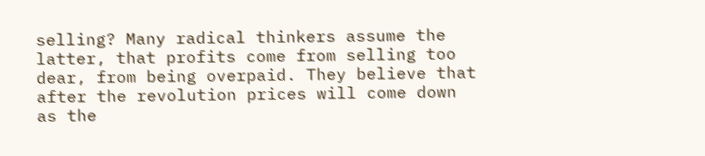selling? Many radical thinkers assume the latter, that profits come from selling too dear, from being overpaid. They believe that after the revolution prices will come down as the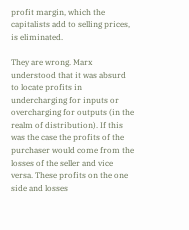profit margin, which the capitalists add to selling prices, is eliminated.

They are wrong. Marx understood that it was absurd to locate profits in undercharging for inputs or overcharging for outputs (in the realm of distribution). If this was the case the profits of the purchaser would come from the losses of the seller and vice versa. These profits on the one side and losses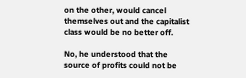on the other, would cancel themselves out and the capitalist class would be no better off.

No, he understood that the source of profits could not be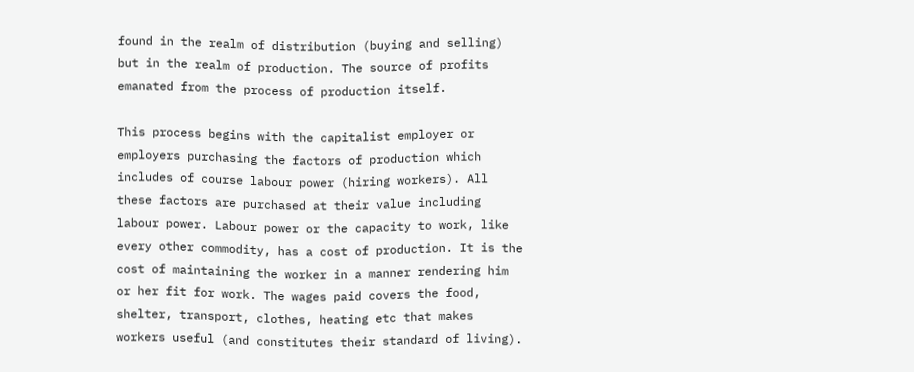found in the realm of distribution (buying and selling) but in the realm of production. The source of profits emanated from the process of production itself.

This process begins with the capitalist employer or employers purchasing the factors of production which includes of course labour power (hiring workers). All these factors are purchased at their value including labour power. Labour power or the capacity to work, like every other commodity, has a cost of production. It is the cost of maintaining the worker in a manner rendering him or her fit for work. The wages paid covers the food, shelter, transport, clothes, heating etc that makes workers useful (and constitutes their standard of living).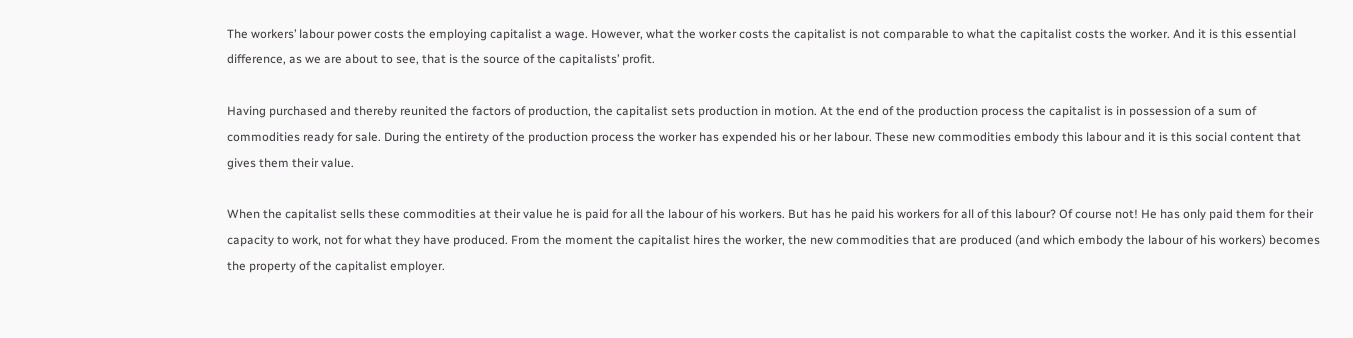The workers’ labour power costs the employing capitalist a wage. However, what the worker costs the capitalist is not comparable to what the capitalist costs the worker. And it is this essential difference, as we are about to see, that is the source of the capitalists’ profit.

Having purchased and thereby reunited the factors of production, the capitalist sets production in motion. At the end of the production process the capitalist is in possession of a sum of commodities ready for sale. During the entirety of the production process the worker has expended his or her labour. These new commodities embody this labour and it is this social content that gives them their value.

When the capitalist sells these commodities at their value he is paid for all the labour of his workers. But has he paid his workers for all of this labour? Of course not! He has only paid them for their capacity to work, not for what they have produced. From the moment the capitalist hires the worker, the new commodities that are produced (and which embody the labour of his workers) becomes the property of the capitalist employer.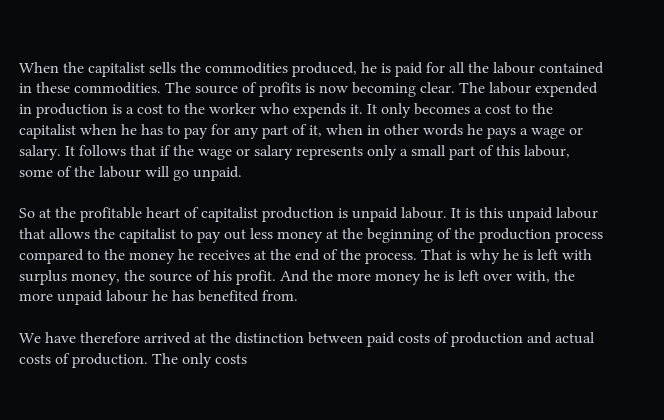When the capitalist sells the commodities produced, he is paid for all the labour contained in these commodities. The source of profits is now becoming clear. The labour expended in production is a cost to the worker who expends it. It only becomes a cost to the capitalist when he has to pay for any part of it, when in other words he pays a wage or salary. It follows that if the wage or salary represents only a small part of this labour, some of the labour will go unpaid.

So at the profitable heart of capitalist production is unpaid labour. It is this unpaid labour that allows the capitalist to pay out less money at the beginning of the production process compared to the money he receives at the end of the process. That is why he is left with surplus money, the source of his profit. And the more money he is left over with, the more unpaid labour he has benefited from.

We have therefore arrived at the distinction between paid costs of production and actual costs of production. The only costs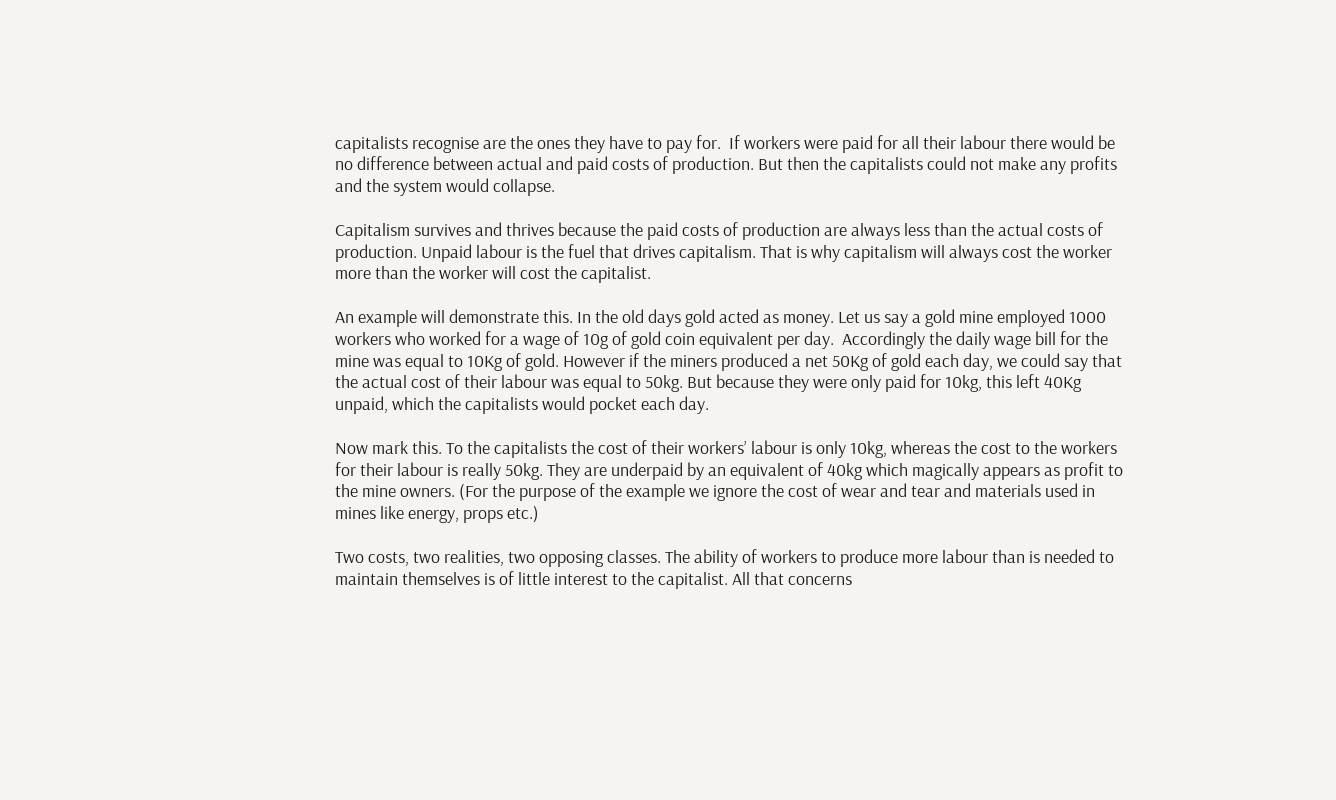capitalists recognise are the ones they have to pay for.  If workers were paid for all their labour there would be no difference between actual and paid costs of production. But then the capitalists could not make any profits and the system would collapse.

Capitalism survives and thrives because the paid costs of production are always less than the actual costs of production. Unpaid labour is the fuel that drives capitalism. That is why capitalism will always cost the worker more than the worker will cost the capitalist.

An example will demonstrate this. In the old days gold acted as money. Let us say a gold mine employed 1000 workers who worked for a wage of 10g of gold coin equivalent per day.  Accordingly the daily wage bill for the mine was equal to 10Kg of gold. However if the miners produced a net 50Kg of gold each day, we could say that the actual cost of their labour was equal to 50kg. But because they were only paid for 10kg, this left 40Kg unpaid, which the capitalists would pocket each day.

Now mark this. To the capitalists the cost of their workers’ labour is only 10kg, whereas the cost to the workers for their labour is really 50kg. They are underpaid by an equivalent of 40kg which magically appears as profit to the mine owners. (For the purpose of the example we ignore the cost of wear and tear and materials used in mines like energy, props etc.)

Two costs, two realities, two opposing classes. The ability of workers to produce more labour than is needed to maintain themselves is of little interest to the capitalist. All that concerns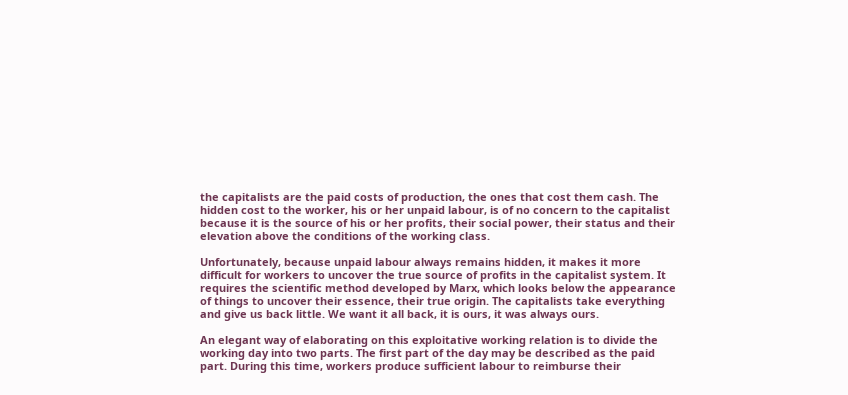the capitalists are the paid costs of production, the ones that cost them cash. The hidden cost to the worker, his or her unpaid labour, is of no concern to the capitalist because it is the source of his or her profits, their social power, their status and their elevation above the conditions of the working class.

Unfortunately, because unpaid labour always remains hidden, it makes it more difficult for workers to uncover the true source of profits in the capitalist system. It requires the scientific method developed by Marx, which looks below the appearance of things to uncover their essence, their true origin. The capitalists take everything and give us back little. We want it all back, it is ours, it was always ours.

An elegant way of elaborating on this exploitative working relation is to divide the working day into two parts. The first part of the day may be described as the paid part. During this time, workers produce sufficient labour to reimburse their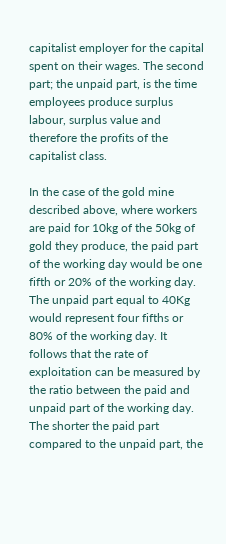capitalist employer for the capital spent on their wages. The second part; the unpaid part, is the time employees produce surplus labour, surplus value and therefore the profits of the capitalist class.

In the case of the gold mine described above, where workers are paid for 10kg of the 50kg of gold they produce, the paid part of the working day would be one fifth or 20% of the working day. The unpaid part equal to 40Kg would represent four fifths or 80% of the working day. It follows that the rate of exploitation can be measured by the ratio between the paid and unpaid part of the working day. The shorter the paid part compared to the unpaid part, the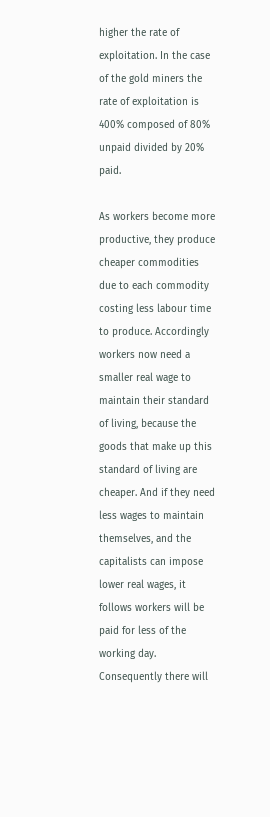higher the rate of exploitation. In the case of the gold miners the rate of exploitation is 400% composed of 80% unpaid divided by 20% paid.

As workers become more productive, they produce cheaper commodities due to each commodity costing less labour time to produce. Accordingly workers now need a smaller real wage to maintain their standard of living, because the goods that make up this standard of living are cheaper. And if they need less wages to maintain themselves, and the capitalists can impose lower real wages, it follows workers will be paid for less of the working day. Consequently there will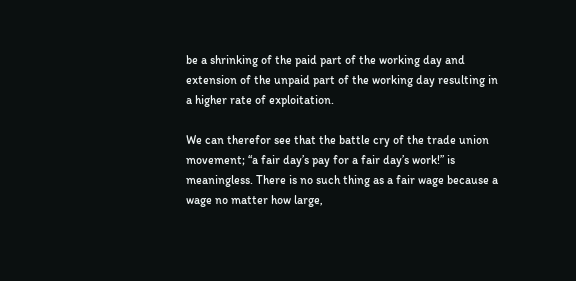be a shrinking of the paid part of the working day and extension of the unpaid part of the working day resulting in a higher rate of exploitation.

We can therefor see that the battle cry of the trade union movement; “a fair day’s pay for a fair day’s work!” is meaningless. There is no such thing as a fair wage because a wage no matter how large,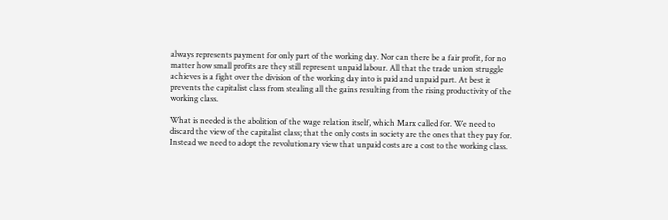always represents payment for only part of the working day. Nor can there be a fair profit, for no matter how small profits are they still represent unpaid labour. All that the trade union struggle achieves is a fight over the division of the working day into is paid and unpaid part. At best it prevents the capitalist class from stealing all the gains resulting from the rising productivity of the working class.

What is needed is the abolition of the wage relation itself, which Marx called for. We need to discard the view of the capitalist class; that the only costs in society are the ones that they pay for. Instead we need to adopt the revolutionary view that unpaid costs are a cost to the working class.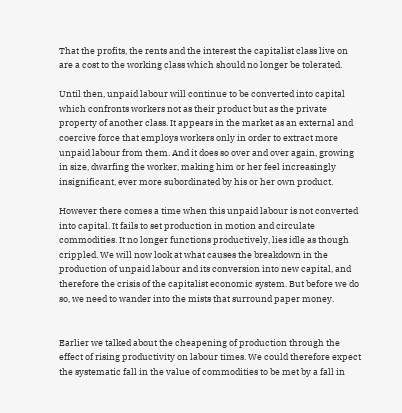That the profits, the rents and the interest the capitalist class live on are a cost to the working class which should no longer be tolerated.

Until then, unpaid labour will continue to be converted into capital which confronts workers not as their product but as the private property of another class. It appears in the market as an external and coercive force that employs workers only in order to extract more unpaid labour from them. And it does so over and over again, growing in size, dwarfing the worker, making him or her feel increasingly insignificant, ever more subordinated by his or her own product.

However there comes a time when this unpaid labour is not converted into capital. It fails to set production in motion and circulate commodities. It no longer functions productively, lies idle as though crippled. We will now look at what causes the breakdown in the production of unpaid labour and its conversion into new capital, and therefore the crisis of the capitalist economic system. But before we do so, we need to wander into the mists that surround paper money.


Earlier we talked about the cheapening of production through the effect of rising productivity on labour times. We could therefore expect the systematic fall in the value of commodities to be met by a fall in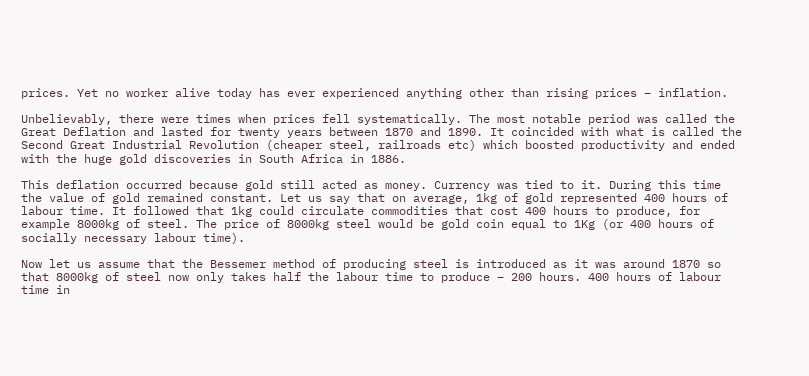prices. Yet no worker alive today has ever experienced anything other than rising prices – inflation.

Unbelievably, there were times when prices fell systematically. The most notable period was called the Great Deflation and lasted for twenty years between 1870 and 1890. It coincided with what is called the Second Great Industrial Revolution (cheaper steel, railroads etc) which boosted productivity and ended with the huge gold discoveries in South Africa in 1886.

This deflation occurred because gold still acted as money. Currency was tied to it. During this time the value of gold remained constant. Let us say that on average, 1kg of gold represented 400 hours of labour time. It followed that 1kg could circulate commodities that cost 400 hours to produce, for example 8000kg of steel. The price of 8000kg steel would be gold coin equal to 1Kg (or 400 hours of socially necessary labour time).

Now let us assume that the Bessemer method of producing steel is introduced as it was around 1870 so that 8000kg of steel now only takes half the labour time to produce – 200 hours. 400 hours of labour time in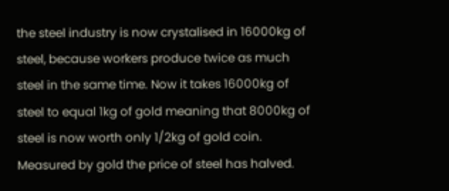the steel industry is now crystalised in 16000kg of steel, because workers produce twice as much steel in the same time. Now it takes 16000kg of steel to equal 1kg of gold meaning that 8000kg of steel is now worth only 1/2kg of gold coin. Measured by gold the price of steel has halved.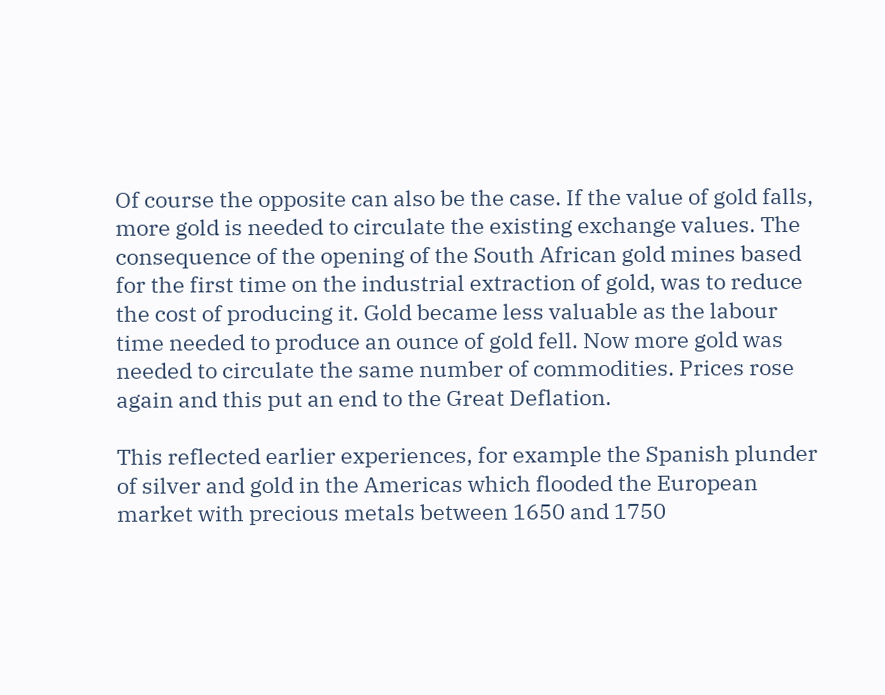Of course the opposite can also be the case. If the value of gold falls, more gold is needed to circulate the existing exchange values. The consequence of the opening of the South African gold mines based for the first time on the industrial extraction of gold, was to reduce the cost of producing it. Gold became less valuable as the labour time needed to produce an ounce of gold fell. Now more gold was needed to circulate the same number of commodities. Prices rose again and this put an end to the Great Deflation.

This reflected earlier experiences, for example the Spanish plunder of silver and gold in the Americas which flooded the European market with precious metals between 1650 and 1750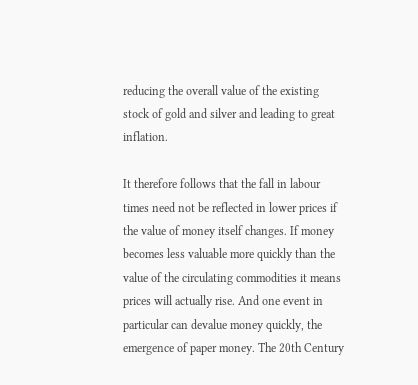reducing the overall value of the existing stock of gold and silver and leading to great inflation.

It therefore follows that the fall in labour times need not be reflected in lower prices if the value of money itself changes. If money becomes less valuable more quickly than the value of the circulating commodities it means prices will actually rise. And one event in particular can devalue money quickly, the emergence of paper money. The 20th Century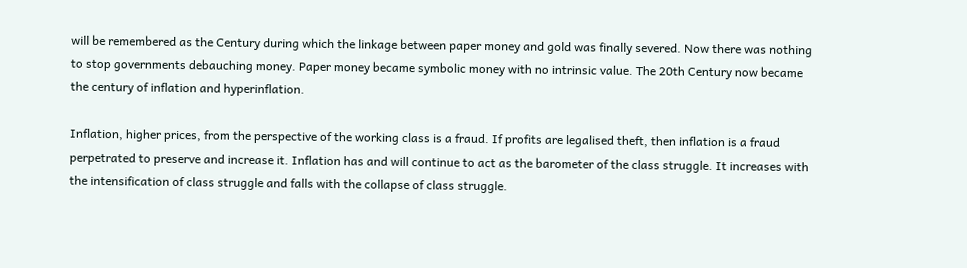will be remembered as the Century during which the linkage between paper money and gold was finally severed. Now there was nothing to stop governments debauching money. Paper money became symbolic money with no intrinsic value. The 20th Century now became the century of inflation and hyperinflation.

Inflation, higher prices, from the perspective of the working class is a fraud. If profits are legalised theft, then inflation is a fraud perpetrated to preserve and increase it. Inflation has and will continue to act as the barometer of the class struggle. It increases with the intensification of class struggle and falls with the collapse of class struggle.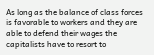As long as the balance of class forces is favorable to workers and they are able to defend their wages the capitalists have to resort to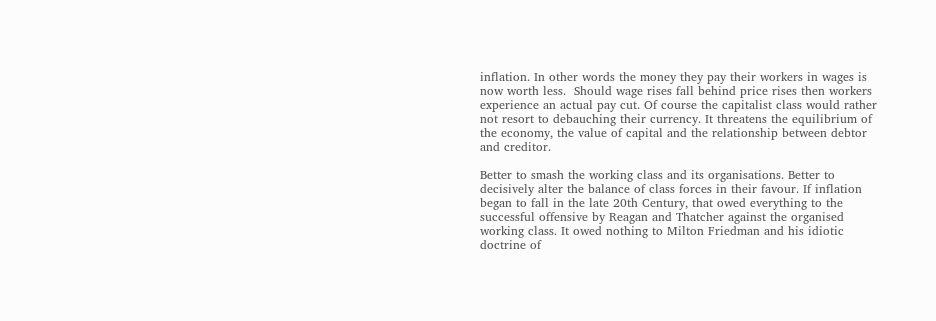inflation. In other words the money they pay their workers in wages is now worth less.  Should wage rises fall behind price rises then workers experience an actual pay cut. Of course the capitalist class would rather not resort to debauching their currency. It threatens the equilibrium of the economy, the value of capital and the relationship between debtor and creditor.

Better to smash the working class and its organisations. Better to decisively alter the balance of class forces in their favour. If inflation began to fall in the late 20th Century, that owed everything to the successful offensive by Reagan and Thatcher against the organised working class. It owed nothing to Milton Friedman and his idiotic doctrine of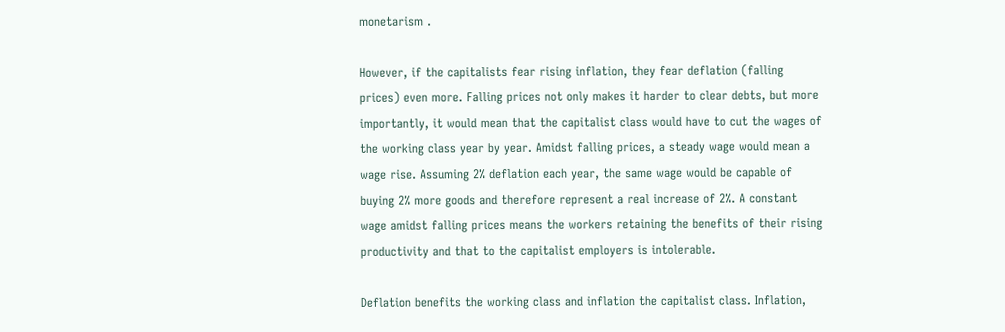monetarism .

However, if the capitalists fear rising inflation, they fear deflation (falling prices) even more. Falling prices not only makes it harder to clear debts, but more importantly, it would mean that the capitalist class would have to cut the wages of the working class year by year. Amidst falling prices, a steady wage would mean a wage rise. Assuming 2% deflation each year, the same wage would be capable of buying 2% more goods and therefore represent a real increase of 2%. A constant wage amidst falling prices means the workers retaining the benefits of their rising productivity and that to the capitalist employers is intolerable.

Deflation benefits the working class and inflation the capitalist class. Inflation,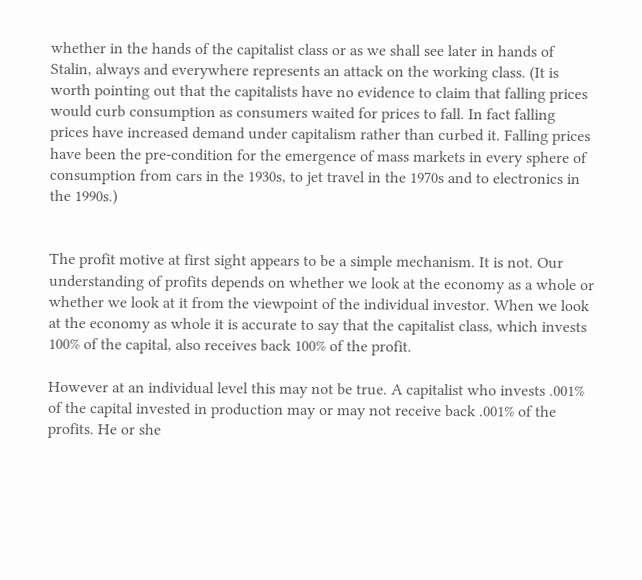whether in the hands of the capitalist class or as we shall see later in hands of Stalin, always and everywhere represents an attack on the working class. (It is worth pointing out that the capitalists have no evidence to claim that falling prices would curb consumption as consumers waited for prices to fall. In fact falling prices have increased demand under capitalism rather than curbed it. Falling prices have been the pre-condition for the emergence of mass markets in every sphere of consumption from cars in the 1930s, to jet travel in the 1970s and to electronics in the 1990s.)


The profit motive at first sight appears to be a simple mechanism. It is not. Our understanding of profits depends on whether we look at the economy as a whole or whether we look at it from the viewpoint of the individual investor. When we look at the economy as whole it is accurate to say that the capitalist class, which invests 100% of the capital, also receives back 100% of the profit.

However at an individual level this may not be true. A capitalist who invests .001% of the capital invested in production may or may not receive back .001% of the profits. He or she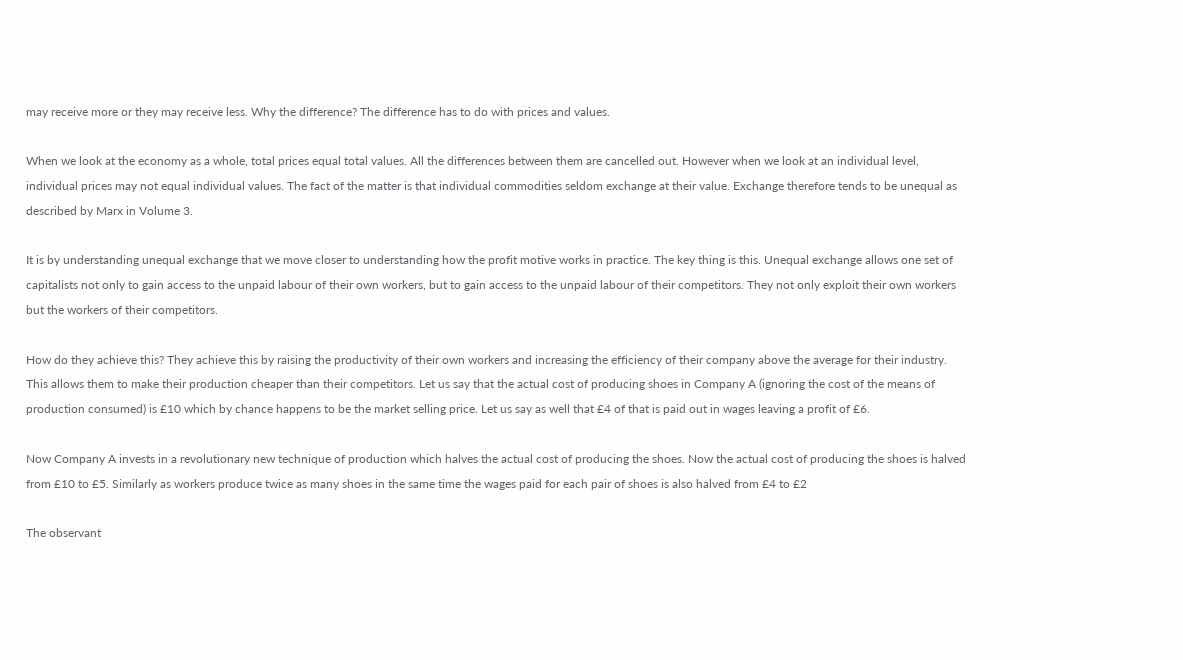may receive more or they may receive less. Why the difference? The difference has to do with prices and values.

When we look at the economy as a whole, total prices equal total values. All the differences between them are cancelled out. However when we look at an individual level, individual prices may not equal individual values. The fact of the matter is that individual commodities seldom exchange at their value. Exchange therefore tends to be unequal as described by Marx in Volume 3.

It is by understanding unequal exchange that we move closer to understanding how the profit motive works in practice. The key thing is this. Unequal exchange allows one set of capitalists not only to gain access to the unpaid labour of their own workers, but to gain access to the unpaid labour of their competitors. They not only exploit their own workers but the workers of their competitors.

How do they achieve this? They achieve this by raising the productivity of their own workers and increasing the efficiency of their company above the average for their industry. This allows them to make their production cheaper than their competitors. Let us say that the actual cost of producing shoes in Company A (ignoring the cost of the means of production consumed) is £10 which by chance happens to be the market selling price. Let us say as well that £4 of that is paid out in wages leaving a profit of £6.

Now Company A invests in a revolutionary new technique of production which halves the actual cost of producing the shoes. Now the actual cost of producing the shoes is halved from £10 to £5. Similarly as workers produce twice as many shoes in the same time the wages paid for each pair of shoes is also halved from £4 to £2

The observant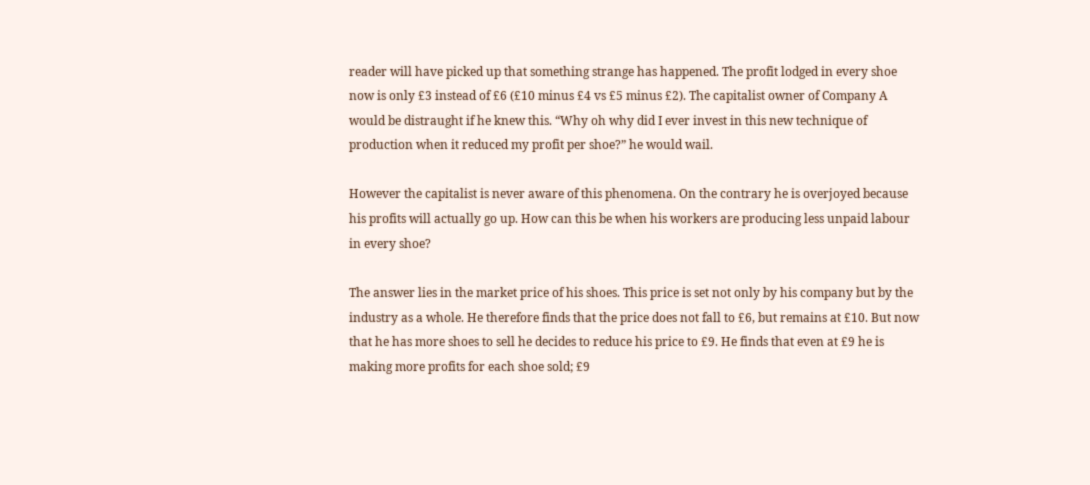reader will have picked up that something strange has happened. The profit lodged in every shoe now is only £3 instead of £6 (£10 minus £4 vs £5 minus £2). The capitalist owner of Company A would be distraught if he knew this. “Why oh why did I ever invest in this new technique of production when it reduced my profit per shoe?” he would wail.

However the capitalist is never aware of this phenomena. On the contrary he is overjoyed because his profits will actually go up. How can this be when his workers are producing less unpaid labour in every shoe?

The answer lies in the market price of his shoes. This price is set not only by his company but by the industry as a whole. He therefore finds that the price does not fall to £6, but remains at £10. But now that he has more shoes to sell he decides to reduce his price to £9. He finds that even at £9 he is making more profits for each shoe sold; £9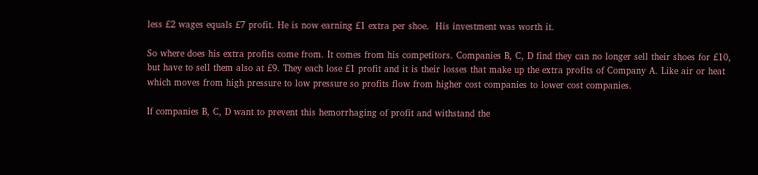less £2 wages equals £7 profit. He is now earning £1 extra per shoe.  His investment was worth it.

So where does his extra profits come from. It comes from his competitors. Companies B, C, D find they can no longer sell their shoes for £10, but have to sell them also at £9. They each lose £1 profit and it is their losses that make up the extra profits of Company A. Like air or heat which moves from high pressure to low pressure so profits flow from higher cost companies to lower cost companies.

If companies B, C, D want to prevent this hemorrhaging of profit and withstand the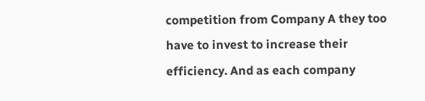competition from Company A they too have to invest to increase their efficiency. And as each company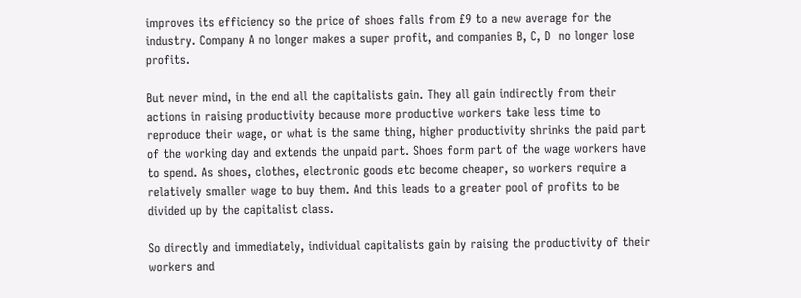improves its efficiency so the price of shoes falls from £9 to a new average for the industry. Company A no longer makes a super profit, and companies B, C, D  no longer lose profits.

But never mind, in the end all the capitalists gain. They all gain indirectly from their actions in raising productivity because more productive workers take less time to reproduce their wage, or what is the same thing, higher productivity shrinks the paid part of the working day and extends the unpaid part. Shoes form part of the wage workers have to spend. As shoes, clothes, electronic goods etc become cheaper, so workers require a relatively smaller wage to buy them. And this leads to a greater pool of profits to be divided up by the capitalist class.

So directly and immediately, individual capitalists gain by raising the productivity of their workers and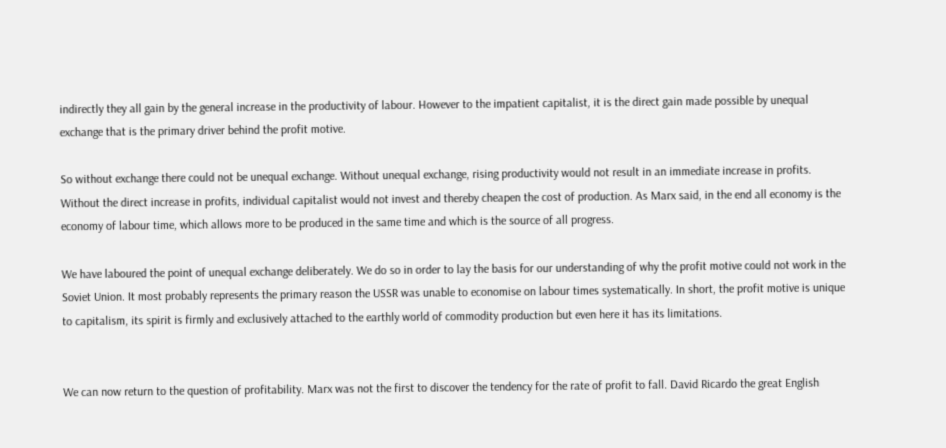indirectly they all gain by the general increase in the productivity of labour. However to the impatient capitalist, it is the direct gain made possible by unequal exchange that is the primary driver behind the profit motive.

So without exchange there could not be unequal exchange. Without unequal exchange, rising productivity would not result in an immediate increase in profits. Without the direct increase in profits, individual capitalist would not invest and thereby cheapen the cost of production. As Marx said, in the end all economy is the economy of labour time, which allows more to be produced in the same time and which is the source of all progress.

We have laboured the point of unequal exchange deliberately. We do so in order to lay the basis for our understanding of why the profit motive could not work in the Soviet Union. It most probably represents the primary reason the USSR was unable to economise on labour times systematically. In short, the profit motive is unique to capitalism, its spirit is firmly and exclusively attached to the earthly world of commodity production but even here it has its limitations.


We can now return to the question of profitability. Marx was not the first to discover the tendency for the rate of profit to fall. David Ricardo the great English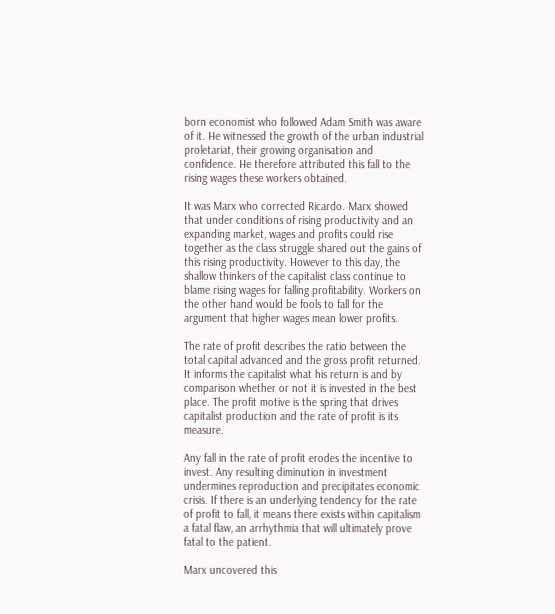born economist who followed Adam Smith was aware of it. He witnessed the growth of the urban industrial proletariat, their growing organisation and confidence. He therefore attributed this fall to the rising wages these workers obtained.

It was Marx who corrected Ricardo. Marx showed that under conditions of rising productivity and an expanding market, wages and profits could rise together as the class struggle shared out the gains of this rising productivity. However to this day, the shallow thinkers of the capitalist class continue to blame rising wages for falling profitability. Workers on the other hand would be fools to fall for the argument that higher wages mean lower profits.

The rate of profit describes the ratio between the total capital advanced and the gross profit returned. It informs the capitalist what his return is and by comparison whether or not it is invested in the best place. The profit motive is the spring that drives capitalist production and the rate of profit is its measure.

Any fall in the rate of profit erodes the incentive to invest. Any resulting diminution in investment undermines reproduction and precipitates economic crisis. If there is an underlying tendency for the rate of profit to fall, it means there exists within capitalism a fatal flaw, an arrhythmia that will ultimately prove fatal to the patient.

Marx uncovered this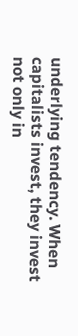underlying tendency. When capitalists invest, they invest not only in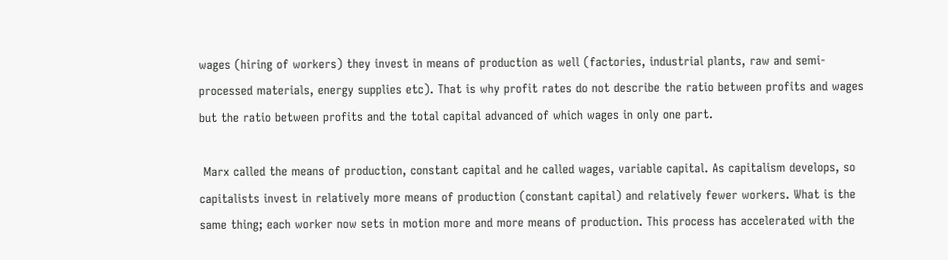wages (hiring of workers) they invest in means of production as well (factories, industrial plants, raw and semi-processed materials, energy supplies etc). That is why profit rates do not describe the ratio between profits and wages but the ratio between profits and the total capital advanced of which wages in only one part.

 Marx called the means of production, constant capital and he called wages, variable capital. As capitalism develops, so capitalists invest in relatively more means of production (constant capital) and relatively fewer workers. What is the same thing; each worker now sets in motion more and more means of production. This process has accelerated with the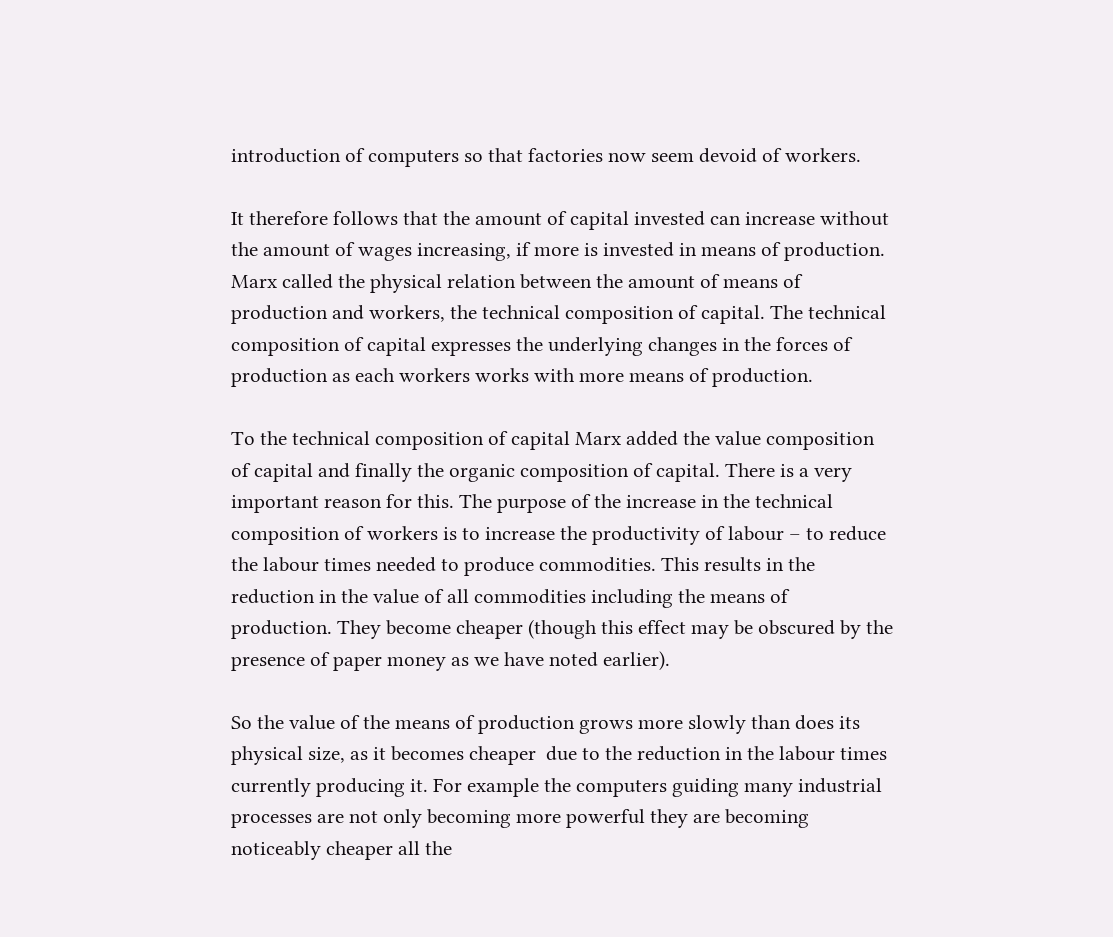introduction of computers so that factories now seem devoid of workers.

It therefore follows that the amount of capital invested can increase without the amount of wages increasing, if more is invested in means of production. Marx called the physical relation between the amount of means of production and workers, the technical composition of capital. The technical composition of capital expresses the underlying changes in the forces of production as each workers works with more means of production.

To the technical composition of capital Marx added the value composition of capital and finally the organic composition of capital. There is a very important reason for this. The purpose of the increase in the technical composition of workers is to increase the productivity of labour – to reduce the labour times needed to produce commodities. This results in the reduction in the value of all commodities including the means of production. They become cheaper (though this effect may be obscured by the presence of paper money as we have noted earlier).

So the value of the means of production grows more slowly than does its physical size, as it becomes cheaper  due to the reduction in the labour times currently producing it. For example the computers guiding many industrial processes are not only becoming more powerful they are becoming noticeably cheaper all the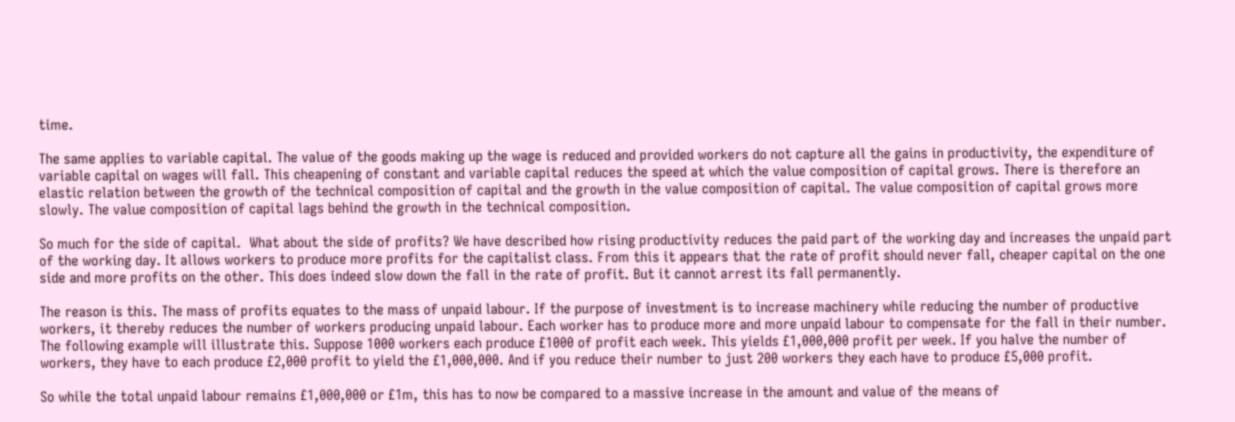time.

The same applies to variable capital. The value of the goods making up the wage is reduced and provided workers do not capture all the gains in productivity, the expenditure of variable capital on wages will fall. This cheapening of constant and variable capital reduces the speed at which the value composition of capital grows. There is therefore an elastic relation between the growth of the technical composition of capital and the growth in the value composition of capital. The value composition of capital grows more slowly. The value composition of capital lags behind the growth in the technical composition.

So much for the side of capital.  What about the side of profits? We have described how rising productivity reduces the paid part of the working day and increases the unpaid part of the working day. It allows workers to produce more profits for the capitalist class. From this it appears that the rate of profit should never fall, cheaper capital on the one side and more profits on the other. This does indeed slow down the fall in the rate of profit. But it cannot arrest its fall permanently.

The reason is this. The mass of profits equates to the mass of unpaid labour. If the purpose of investment is to increase machinery while reducing the number of productive workers, it thereby reduces the number of workers producing unpaid labour. Each worker has to produce more and more unpaid labour to compensate for the fall in their number. The following example will illustrate this. Suppose 1000 workers each produce £1000 of profit each week. This yields £1,000,000 profit per week. If you halve the number of workers, they have to each produce £2,000 profit to yield the £1,000,000. And if you reduce their number to just 200 workers they each have to produce £5,000 profit.

So while the total unpaid labour remains £1,000,000 or £1m, this has to now be compared to a massive increase in the amount and value of the means of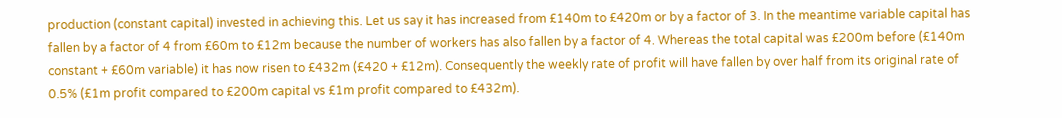production (constant capital) invested in achieving this. Let us say it has increased from £140m to £420m or by a factor of 3. In the meantime variable capital has fallen by a factor of 4 from £60m to £12m because the number of workers has also fallen by a factor of 4. Whereas the total capital was £200m before (£140m constant + £60m variable) it has now risen to £432m (£420 + £12m). Consequently the weekly rate of profit will have fallen by over half from its original rate of 0.5% (£1m profit compared to £200m capital vs £1m profit compared to £432m).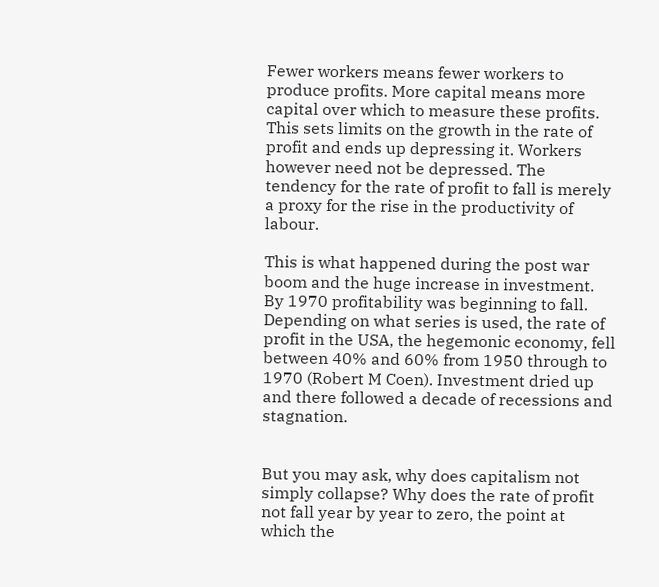Fewer workers means fewer workers to produce profits. More capital means more capital over which to measure these profits. This sets limits on the growth in the rate of profit and ends up depressing it. Workers however need not be depressed. The tendency for the rate of profit to fall is merely a proxy for the rise in the productivity of labour.

This is what happened during the post war boom and the huge increase in investment. By 1970 profitability was beginning to fall. Depending on what series is used, the rate of profit in the USA, the hegemonic economy, fell between 40% and 60% from 1950 through to 1970 (Robert M Coen). Investment dried up and there followed a decade of recessions and stagnation.


But you may ask, why does capitalism not simply collapse? Why does the rate of profit not fall year by year to zero, the point at which the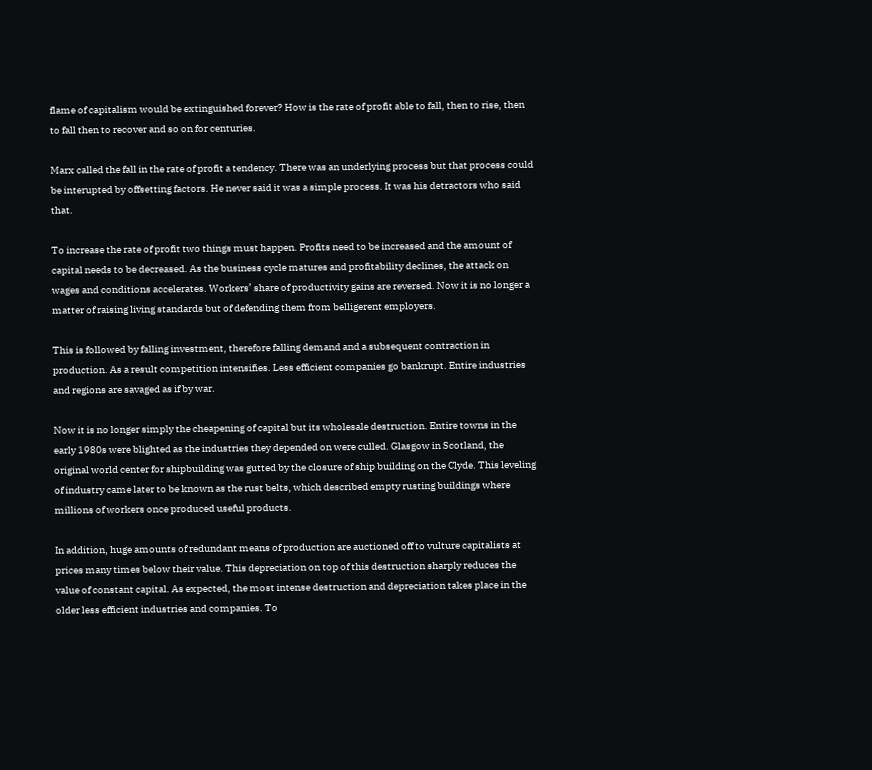flame of capitalism would be extinguished forever? How is the rate of profit able to fall, then to rise, then to fall then to recover and so on for centuries.

Marx called the fall in the rate of profit a tendency. There was an underlying process but that process could be interupted by offsetting factors. He never said it was a simple process. It was his detractors who said that.

To increase the rate of profit two things must happen. Profits need to be increased and the amount of capital needs to be decreased. As the business cycle matures and profitability declines, the attack on wages and conditions accelerates. Workers’ share of productivity gains are reversed. Now it is no longer a matter of raising living standards but of defending them from belligerent employers.

This is followed by falling investment, therefore falling demand and a subsequent contraction in production. As a result competition intensifies. Less efficient companies go bankrupt. Entire industries and regions are savaged as if by war.

Now it is no longer simply the cheapening of capital but its wholesale destruction. Entire towns in the early 1980s were blighted as the industries they depended on were culled. Glasgow in Scotland, the original world center for shipbuilding was gutted by the closure of ship building on the Clyde. This leveling of industry came later to be known as the rust belts, which described empty rusting buildings where millions of workers once produced useful products.

In addition, huge amounts of redundant means of production are auctioned off to vulture capitalists at prices many times below their value. This depreciation on top of this destruction sharply reduces the value of constant capital. As expected, the most intense destruction and depreciation takes place in the older less efficient industries and companies. To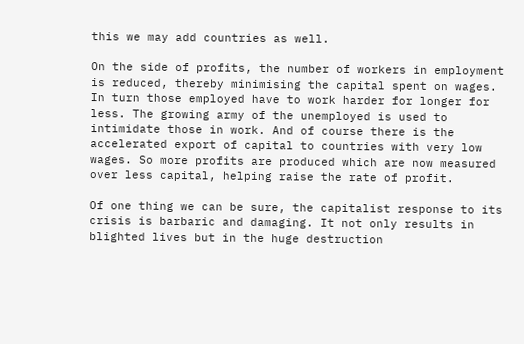this we may add countries as well.

On the side of profits, the number of workers in employment is reduced, thereby minimising the capital spent on wages. In turn those employed have to work harder for longer for less. The growing army of the unemployed is used to intimidate those in work. And of course there is the accelerated export of capital to countries with very low wages. So more profits are produced which are now measured over less capital, helping raise the rate of profit.

Of one thing we can be sure, the capitalist response to its crisis is barbaric and damaging. It not only results in blighted lives but in the huge destruction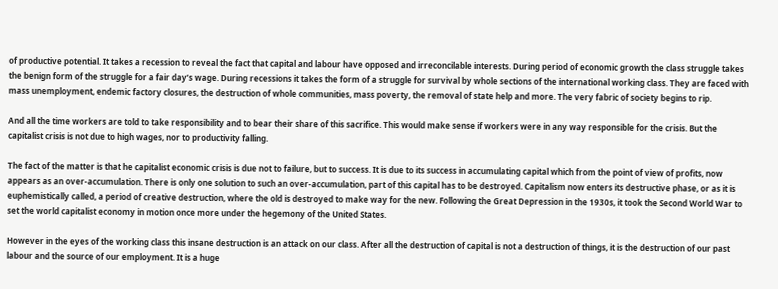of productive potential. It takes a recession to reveal the fact that capital and labour have opposed and irreconcilable interests. During period of economic growth the class struggle takes the benign form of the struggle for a fair day’s wage. During recessions it takes the form of a struggle for survival by whole sections of the international working class. They are faced with mass unemployment, endemic factory closures, the destruction of whole communities, mass poverty, the removal of state help and more. The very fabric of society begins to rip.

And all the time workers are told to take responsibility and to bear their share of this sacrifice. This would make sense if workers were in any way responsible for the crisis. But the capitalist crisis is not due to high wages, nor to productivity falling.

The fact of the matter is that he capitalist economic crisis is due not to failure, but to success. It is due to its success in accumulating capital which from the point of view of profits, now appears as an over-accumulation. There is only one solution to such an over-accumulation, part of this capital has to be destroyed. Capitalism now enters its destructive phase, or as it is euphemistically called, a period of creative destruction, where the old is destroyed to make way for the new. Following the Great Depression in the 1930s, it took the Second World War to set the world capitalist economy in motion once more under the hegemony of the United States.

However in the eyes of the working class this insane destruction is an attack on our class. After all the destruction of capital is not a destruction of things, it is the destruction of our past labour and the source of our employment. It is a huge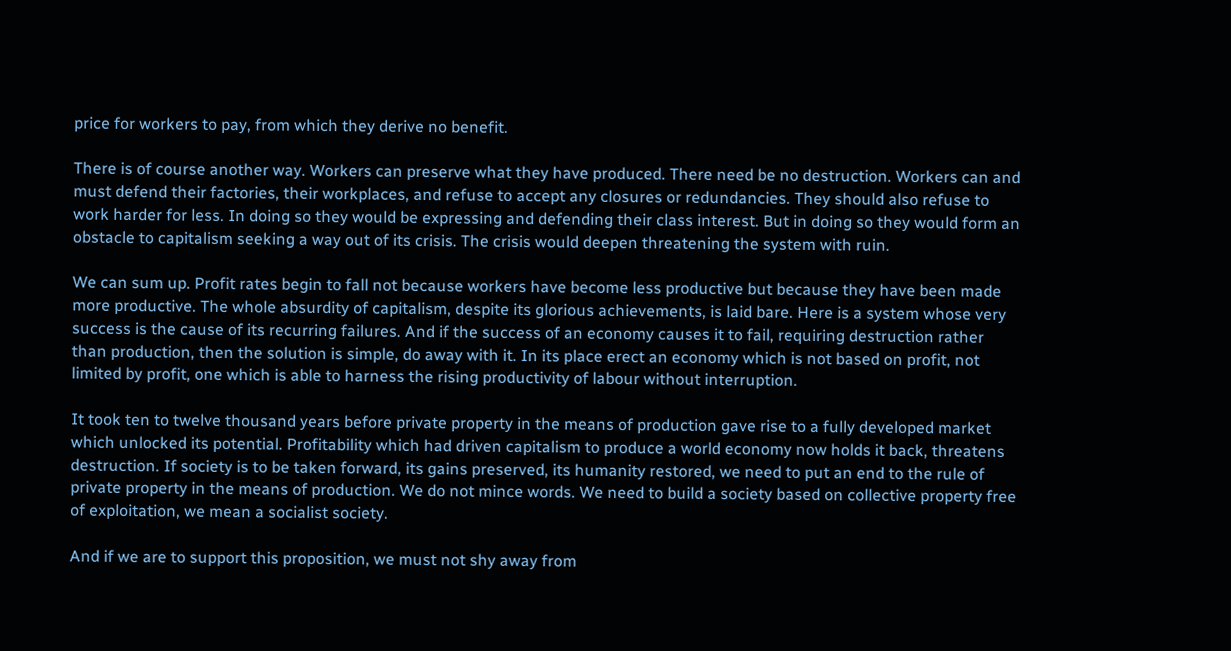price for workers to pay, from which they derive no benefit.

There is of course another way. Workers can preserve what they have produced. There need be no destruction. Workers can and must defend their factories, their workplaces, and refuse to accept any closures or redundancies. They should also refuse to work harder for less. In doing so they would be expressing and defending their class interest. But in doing so they would form an obstacle to capitalism seeking a way out of its crisis. The crisis would deepen threatening the system with ruin.

We can sum up. Profit rates begin to fall not because workers have become less productive but because they have been made more productive. The whole absurdity of capitalism, despite its glorious achievements, is laid bare. Here is a system whose very success is the cause of its recurring failures. And if the success of an economy causes it to fail, requiring destruction rather than production, then the solution is simple, do away with it. In its place erect an economy which is not based on profit, not limited by profit, one which is able to harness the rising productivity of labour without interruption.

It took ten to twelve thousand years before private property in the means of production gave rise to a fully developed market which unlocked its potential. Profitability which had driven capitalism to produce a world economy now holds it back, threatens destruction. If society is to be taken forward, its gains preserved, its humanity restored, we need to put an end to the rule of private property in the means of production. We do not mince words. We need to build a society based on collective property free of exploitation, we mean a socialist society.

And if we are to support this proposition, we must not shy away from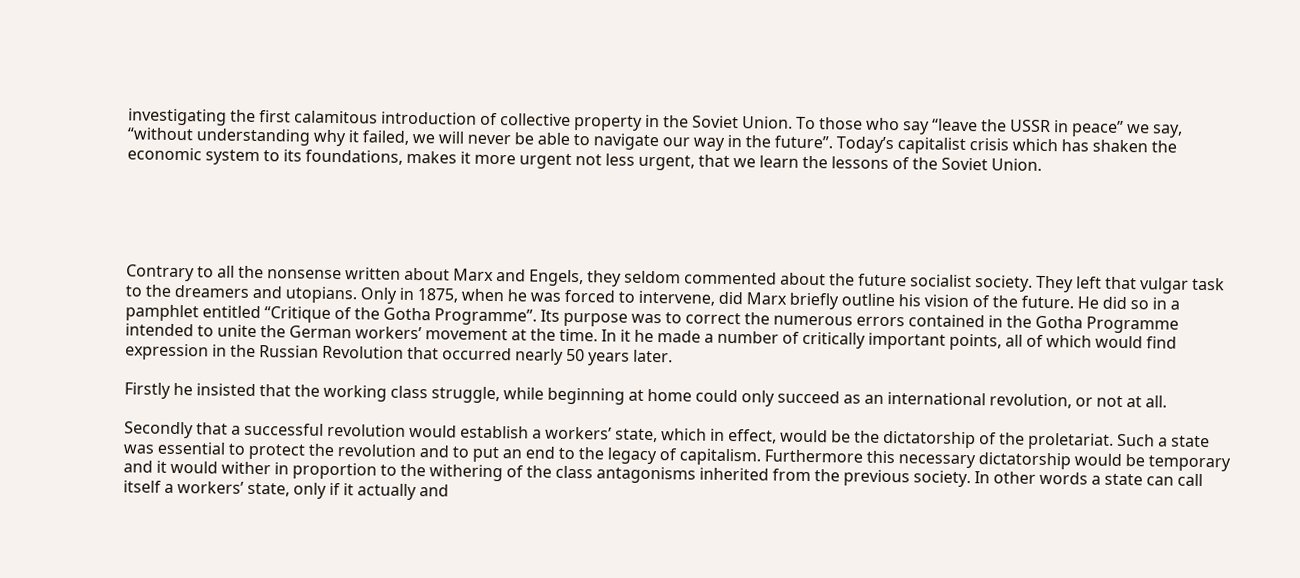investigating the first calamitous introduction of collective property in the Soviet Union. To those who say “leave the USSR in peace” we say, “without understanding why it failed, we will never be able to navigate our way in the future”. Today’s capitalist crisis which has shaken the economic system to its foundations, makes it more urgent not less urgent, that we learn the lessons of the Soviet Union.





Contrary to all the nonsense written about Marx and Engels, they seldom commented about the future socialist society. They left that vulgar task to the dreamers and utopians. Only in 1875, when he was forced to intervene, did Marx briefly outline his vision of the future. He did so in a pamphlet entitled “Critique of the Gotha Programme”. Its purpose was to correct the numerous errors contained in the Gotha Programme intended to unite the German workers’ movement at the time. In it he made a number of critically important points, all of which would find expression in the Russian Revolution that occurred nearly 50 years later.

Firstly he insisted that the working class struggle, while beginning at home could only succeed as an international revolution, or not at all.

Secondly that a successful revolution would establish a workers’ state, which in effect, would be the dictatorship of the proletariat. Such a state was essential to protect the revolution and to put an end to the legacy of capitalism. Furthermore this necessary dictatorship would be temporary and it would wither in proportion to the withering of the class antagonisms inherited from the previous society. In other words a state can call itself a workers’ state, only if it actually and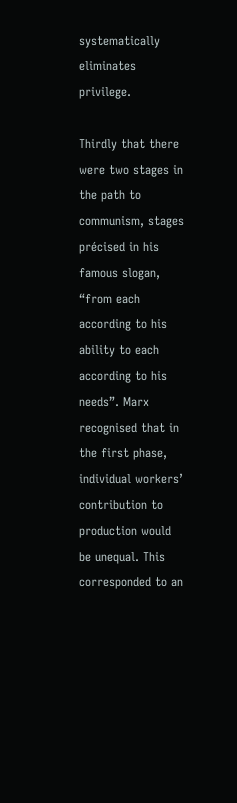systematically eliminates privilege.

Thirdly that there were two stages in the path to communism, stages précised in his famous slogan, “from each according to his ability to each according to his needs”. Marx recognised that in the first phase, individual workers’ contribution to production would be unequal. This corresponded to an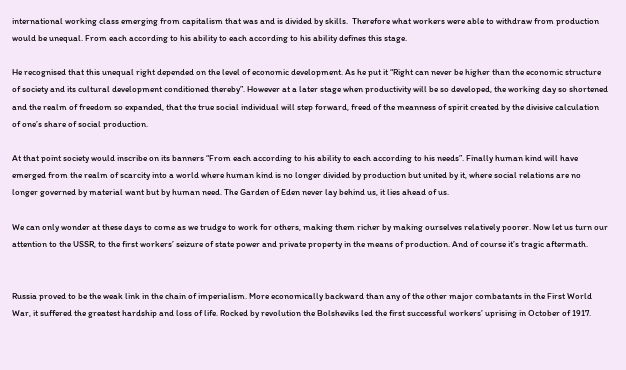international working class emerging from capitalism that was and is divided by skills.  Therefore what workers were able to withdraw from production would be unequal. From each according to his ability to each according to his ability defines this stage.

He recognised that this unequal right depended on the level of economic development. As he put it “Right can never be higher than the economic structure of society and its cultural development conditioned thereby”. However at a later stage when productivity will be so developed, the working day so shortened and the realm of freedom so expanded, that the true social individual will step forward, freed of the meanness of spirit created by the divisive calculation of one’s share of social production.

At that point society would inscribe on its banners “From each according to his ability to each according to his needs”. Finally human kind will have emerged from the realm of scarcity into a world where human kind is no longer divided by production but united by it, where social relations are no longer governed by material want but by human need. The Garden of Eden never lay behind us, it lies ahead of us.

We can only wonder at these days to come as we trudge to work for others, making them richer by making ourselves relatively poorer. Now let us turn our attention to the USSR, to the first workers’ seizure of state power and private property in the means of production. And of course it’s tragic aftermath.


Russia proved to be the weak link in the chain of imperialism. More economically backward than any of the other major combatants in the First World War, it suffered the greatest hardship and loss of life. Rocked by revolution the Bolsheviks led the first successful workers’ uprising in October of 1917.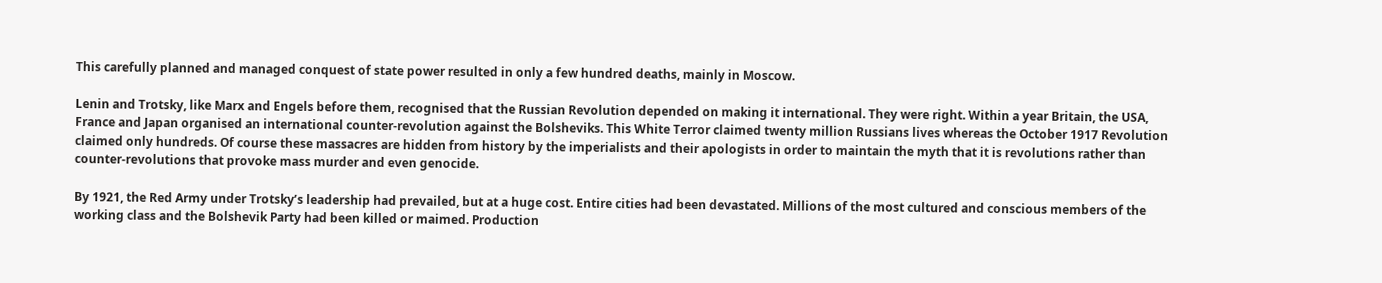This carefully planned and managed conquest of state power resulted in only a few hundred deaths, mainly in Moscow.

Lenin and Trotsky, like Marx and Engels before them, recognised that the Russian Revolution depended on making it international. They were right. Within a year Britain, the USA, France and Japan organised an international counter-revolution against the Bolsheviks. This White Terror claimed twenty million Russians lives whereas the October 1917 Revolution claimed only hundreds. Of course these massacres are hidden from history by the imperialists and their apologists in order to maintain the myth that it is revolutions rather than counter-revolutions that provoke mass murder and even genocide.

By 1921, the Red Army under Trotsky’s leadership had prevailed, but at a huge cost. Entire cities had been devastated. Millions of the most cultured and conscious members of the working class and the Bolshevik Party had been killed or maimed. Production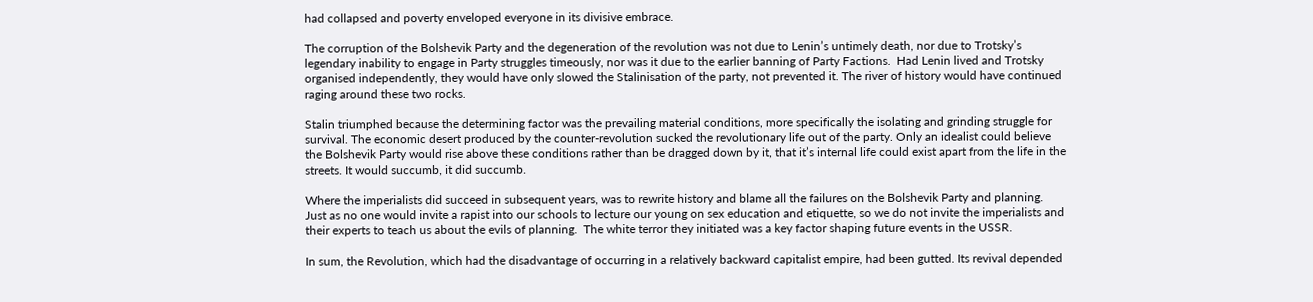had collapsed and poverty enveloped everyone in its divisive embrace.

The corruption of the Bolshevik Party and the degeneration of the revolution was not due to Lenin’s untimely death, nor due to Trotsky’s legendary inability to engage in Party struggles timeously, nor was it due to the earlier banning of Party Factions.  Had Lenin lived and Trotsky organised independently, they would have only slowed the Stalinisation of the party, not prevented it. The river of history would have continued raging around these two rocks.

Stalin triumphed because the determining factor was the prevailing material conditions, more specifically the isolating and grinding struggle for survival. The economic desert produced by the counter-revolution sucked the revolutionary life out of the party. Only an idealist could believe the Bolshevik Party would rise above these conditions rather than be dragged down by it, that it’s internal life could exist apart from the life in the streets. It would succumb, it did succumb.

Where the imperialists did succeed in subsequent years, was to rewrite history and blame all the failures on the Bolshevik Party and planning. Just as no one would invite a rapist into our schools to lecture our young on sex education and etiquette, so we do not invite the imperialists and their experts to teach us about the evils of planning.  The white terror they initiated was a key factor shaping future events in the USSR.

In sum, the Revolution, which had the disadvantage of occurring in a relatively backward capitalist empire, had been gutted. Its revival depended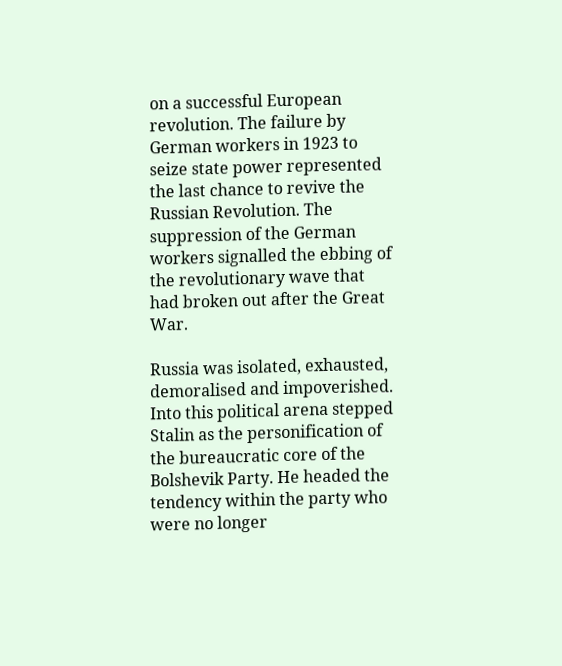on a successful European revolution. The failure by German workers in 1923 to seize state power represented the last chance to revive the Russian Revolution. The suppression of the German workers signalled the ebbing of the revolutionary wave that had broken out after the Great War.

Russia was isolated, exhausted, demoralised and impoverished. Into this political arena stepped Stalin as the personification of the bureaucratic core of the Bolshevik Party. He headed the tendency within the party who were no longer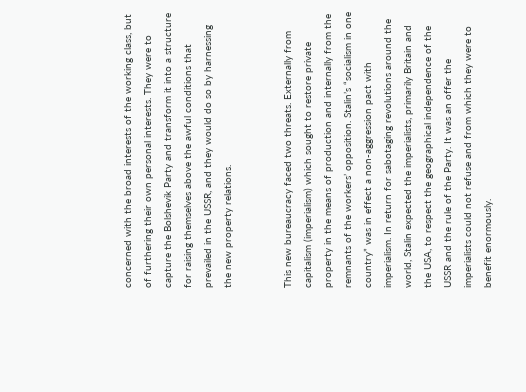concerned with the broad interests of the working class, but of furthering their own personal interests. They were to capture the Bolshevik Party and transform it into a structure for raising themselves above the awful conditions that prevailed in the USSR, and they would do so by harnessing the new property relations.


This new bureaucracy faced two threats. Externally from capitalism (imperialism) which sought to restore private property in the means of production and internally from the remnants of the workers’ opposition. Stalin’s “socialism in one country” was in effect a non-aggression pact with imperialism. In return for sabotaging revolutions around the world, Stalin expected the imperialists, primarily Britain and the USA, to respect the geographical independence of the USSR and the rule of the Party. It was an offer the imperialists could not refuse and from which they were to benefit enormously.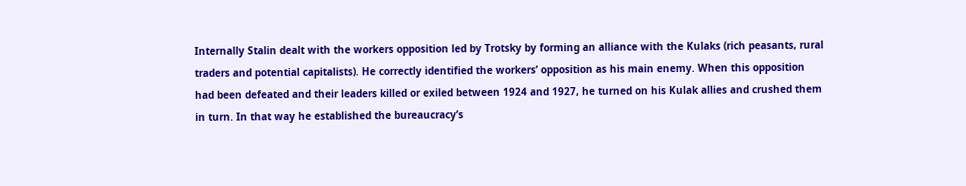Internally Stalin dealt with the workers opposition led by Trotsky by forming an alliance with the Kulaks (rich peasants, rural traders and potential capitalists). He correctly identified the workers’ opposition as his main enemy. When this opposition had been defeated and their leaders killed or exiled between 1924 and 1927, he turned on his Kulak allies and crushed them in turn. In that way he established the bureaucracy’s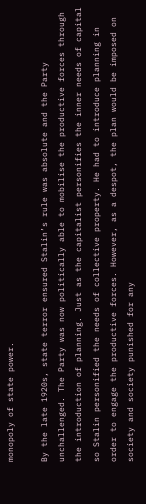monopoly of state power.

By the late 1920s, state terror ensured Stalin’s rule was absolute and the Party unchallenged. The Party was now politically able to mobilise the productive forces through the introduction of planning. Just as the capitalist personifies the inner needs of capital so Stalin personified the needs of collective property. He had to introduce planning in order to engage the productive forces. However, as a despot, the plan would be imposed on society and society punished for any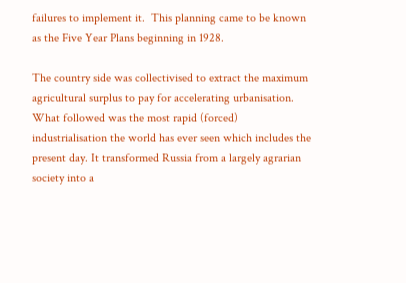failures to implement it.  This planning came to be known as the Five Year Plans beginning in 1928.

The country side was collectivised to extract the maximum agricultural surplus to pay for accelerating urbanisation. What followed was the most rapid (forced) industrialisation the world has ever seen which includes the present day. It transformed Russia from a largely agrarian society into a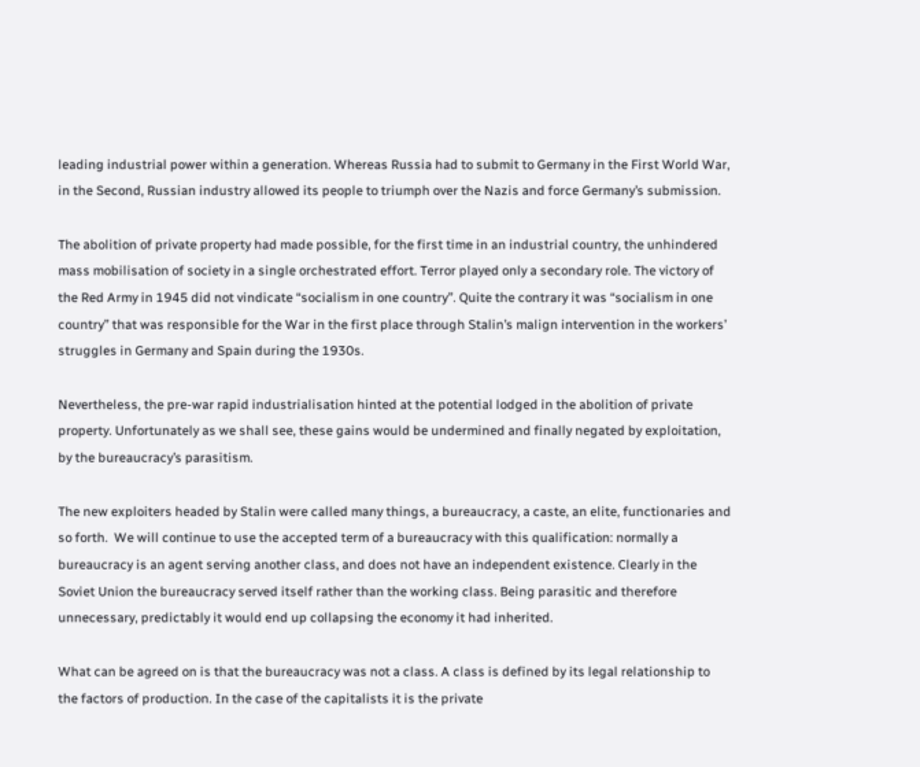leading industrial power within a generation. Whereas Russia had to submit to Germany in the First World War, in the Second, Russian industry allowed its people to triumph over the Nazis and force Germany’s submission.

The abolition of private property had made possible, for the first time in an industrial country, the unhindered mass mobilisation of society in a single orchestrated effort. Terror played only a secondary role. The victory of the Red Army in 1945 did not vindicate “socialism in one country”. Quite the contrary it was “socialism in one country” that was responsible for the War in the first place through Stalin’s malign intervention in the workers’ struggles in Germany and Spain during the 1930s.

Nevertheless, the pre-war rapid industrialisation hinted at the potential lodged in the abolition of private property. Unfortunately as we shall see, these gains would be undermined and finally negated by exploitation, by the bureaucracy’s parasitism.

The new exploiters headed by Stalin were called many things, a bureaucracy, a caste, an elite, functionaries and so forth.  We will continue to use the accepted term of a bureaucracy with this qualification: normally a bureaucracy is an agent serving another class, and does not have an independent existence. Clearly in the Soviet Union the bureaucracy served itself rather than the working class. Being parasitic and therefore unnecessary, predictably it would end up collapsing the economy it had inherited.

What can be agreed on is that the bureaucracy was not a class. A class is defined by its legal relationship to the factors of production. In the case of the capitalists it is the private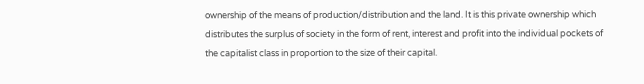ownership of the means of production/distribution and the land. It is this private ownership which distributes the surplus of society in the form of rent, interest and profit into the individual pockets of the capitalist class in proportion to the size of their capital.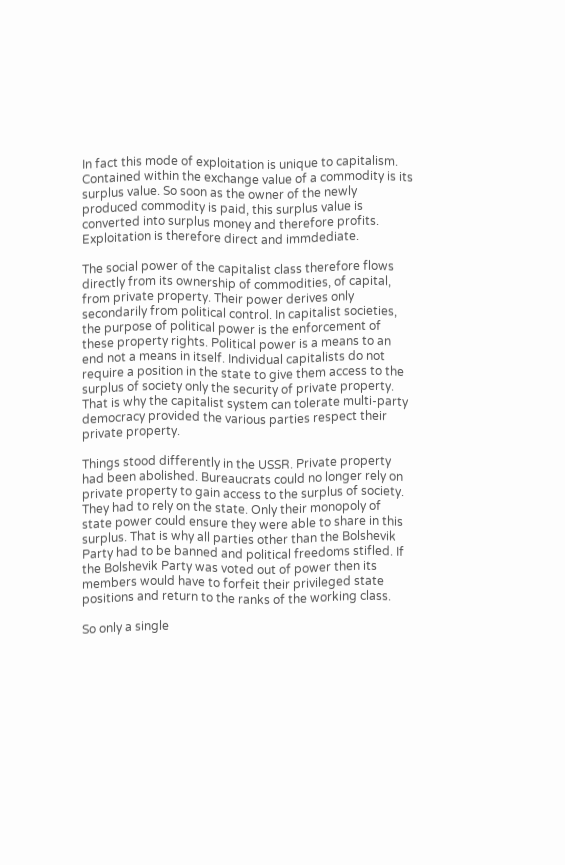In fact this mode of exploitation is unique to capitalism. Contained within the exchange value of a commodity is its surplus value. So soon as the owner of the newly produced commodity is paid, this surplus value is converted into surplus money and therefore profits. Exploitation is therefore direct and immdediate.

The social power of the capitalist class therefore flows directly from its ownership of commodities, of capital, from private property. Their power derives only secondarily from political control. In capitalist societies, the purpose of political power is the enforcement of these property rights. Political power is a means to an end not a means in itself. Individual capitalists do not require a position in the state to give them access to the surplus of society only the security of private property. That is why the capitalist system can tolerate multi-party democracy provided the various parties respect their private property.

Things stood differently in the USSR. Private property had been abolished. Bureaucrats could no longer rely on private property to gain access to the surplus of society. They had to rely on the state. Only their monopoly of state power could ensure they were able to share in this surplus. That is why all parties other than the Bolshevik Party had to be banned and political freedoms stifled. If the Bolshevik Party was voted out of power then its members would have to forfeit their privileged state positions and return to the ranks of the working class.

So only a single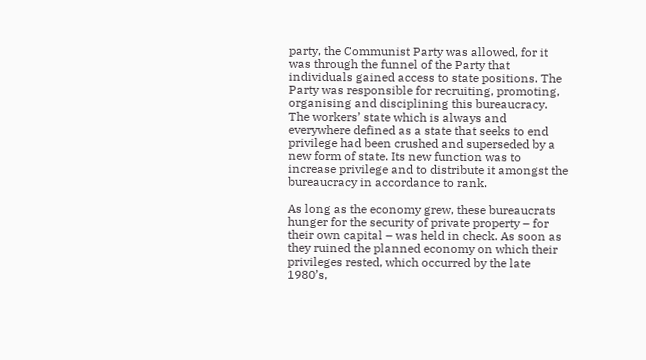party, the Communist Party was allowed, for it was through the funnel of the Party that individuals gained access to state positions. The Party was responsible for recruiting, promoting, organising and disciplining this bureaucracy. The workers’ state which is always and everywhere defined as a state that seeks to end privilege had been crushed and superseded by a new form of state. Its new function was to increase privilege and to distribute it amongst the bureaucracy in accordance to rank.

As long as the economy grew, these bureaucrats hunger for the security of private property – for their own capital – was held in check. As soon as they ruined the planned economy on which their privileges rested, which occurred by the late 1980’s,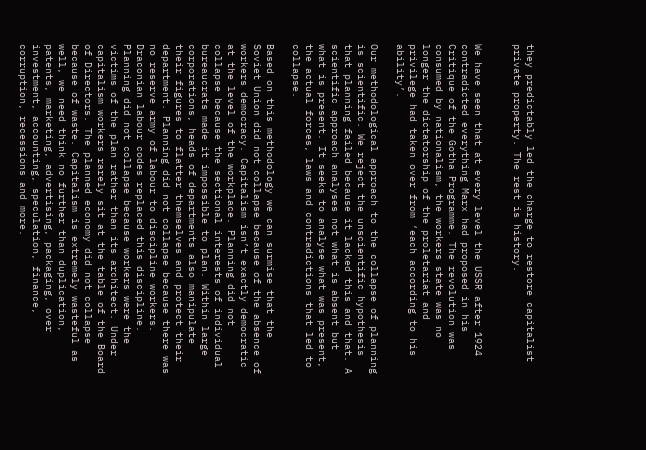they predictably led the charge to restore capitalist private property. The rest is history.


We have seen that at every level the USSR after 1924 contradicted everything Marx had proposed in his Critique of the Gotha Programme. The revolution was consumed by nationalism, the workers state was no longer the dictatorship of the proletariat and privilege had taken over from ‘each according to his ability’.

Our methodological approach to the collapse of planning is scientific. We reject the unscientific hypothesis that planning failed because it lacked this and that. A scientific approach analyses not what is absent but what is present. It seeks to analyse what was present, the actual forces, laws and contradictions that led to collapse.

Based on this methodology we can surmise that the Soviet Union did not collapse because of the absence of workers democracy. Capitalism isn’t exactly democratic at the level of the workplace. Planning did not collapse because the sectional interests of individual bureaucrats made it impossible to plan. Within large corporations, heads of departments also manipulate their figures to flatter themselves and protect their department. Planning did not collapse because there was no reserve army of labour to discipline workers. Draconian labour codes replaced this discipline. Planning did not collapse because workers were the victims of the plan rather than its architect. Under capitalism workers rarely sit at the table of the Board of Directors. The planned economy did not collapse because of waste. Capitalism is extremely wasteful as well, we need think no further than duplication, patents, marketing, advertising, packaging, over investment, accounting, speculation, finance, corruption, recessions and more.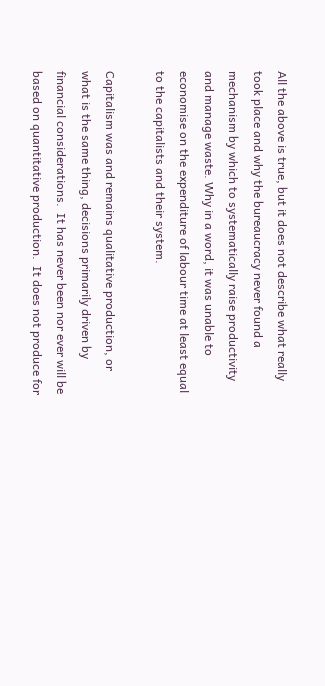All the above is true, but it does not describe what really took place and why the bureaucracy never found a mechanism by which to systematically raise productivity and manage waste. Why in a word, it was unable to economise on the expenditure of labour time at least equal to the capitalists and their system.

Capitalism was and remains qualitative production, or what is the same thing, decisions primarily driven by financial considerations.  It has never been nor ever will be based on quantitative production.  It does not produce for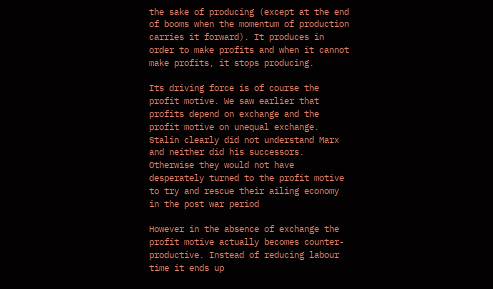the sake of producing (except at the end of booms when the momentum of production carries it forward). It produces in order to make profits and when it cannot make profits, it stops producing.

Its driving force is of course the profit motive. We saw earlier that profits depend on exchange and the profit motive on unequal exchange. Stalin clearly did not understand Marx and neither did his successors. Otherwise they would not have desperately turned to the profit motive to try and rescue their ailing economy in the post war period

However in the absence of exchange the profit motive actually becomes counter-productive. Instead of reducing labour time it ends up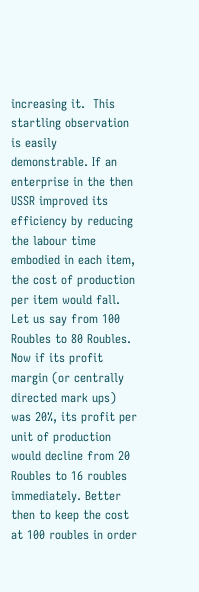increasing it.  This startling observation is easily demonstrable. If an enterprise in the then USSR improved its efficiency by reducing the labour time embodied in each item, the cost of production per item would fall. Let us say from 100 Roubles to 80 Roubles. Now if its profit margin (or centrally directed mark ups) was 20%, its profit per unit of production would decline from 20 Roubles to 16 roubles immediately. Better then to keep the cost at 100 roubles in order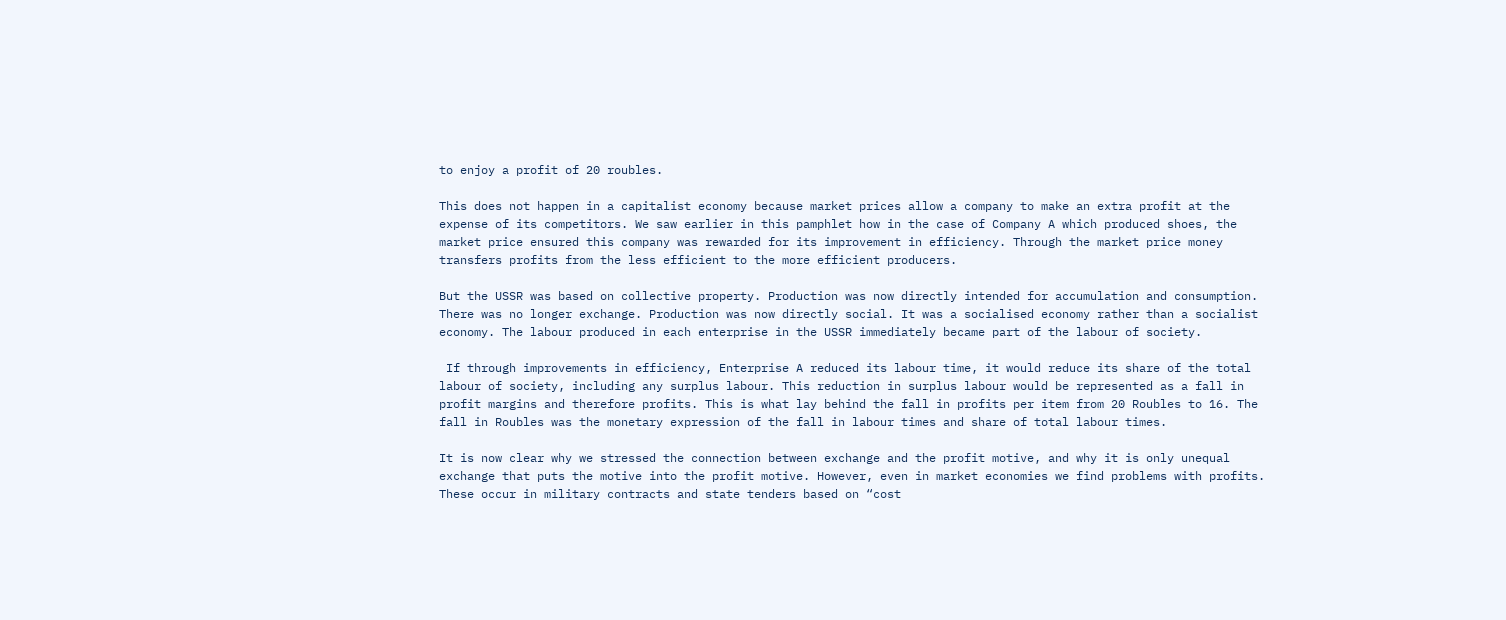to enjoy a profit of 20 roubles.

This does not happen in a capitalist economy because market prices allow a company to make an extra profit at the expense of its competitors. We saw earlier in this pamphlet how in the case of Company A which produced shoes, the market price ensured this company was rewarded for its improvement in efficiency. Through the market price money transfers profits from the less efficient to the more efficient producers.

But the USSR was based on collective property. Production was now directly intended for accumulation and consumption. There was no longer exchange. Production was now directly social. It was a socialised economy rather than a socialist economy. The labour produced in each enterprise in the USSR immediately became part of the labour of society.

 If through improvements in efficiency, Enterprise A reduced its labour time, it would reduce its share of the total labour of society, including any surplus labour. This reduction in surplus labour would be represented as a fall in profit margins and therefore profits. This is what lay behind the fall in profits per item from 20 Roubles to 16. The fall in Roubles was the monetary expression of the fall in labour times and share of total labour times.

It is now clear why we stressed the connection between exchange and the profit motive, and why it is only unequal exchange that puts the motive into the profit motive. However, even in market economies we find problems with profits. These occur in military contracts and state tenders based on “cost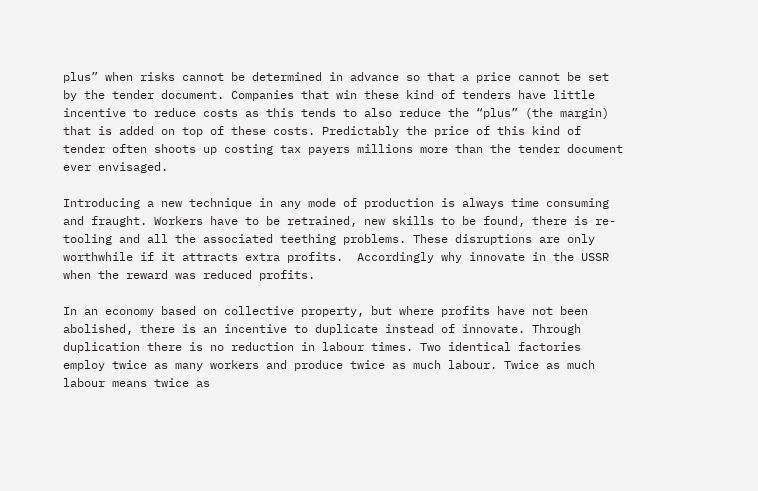plus” when risks cannot be determined in advance so that a price cannot be set by the tender document. Companies that win these kind of tenders have little incentive to reduce costs as this tends to also reduce the “plus” (the margin) that is added on top of these costs. Predictably the price of this kind of tender often shoots up costing tax payers millions more than the tender document ever envisaged.

Introducing a new technique in any mode of production is always time consuming and fraught. Workers have to be retrained, new skills to be found, there is re-tooling and all the associated teething problems. These disruptions are only worthwhile if it attracts extra profits.  Accordingly why innovate in the USSR when the reward was reduced profits.

In an economy based on collective property, but where profits have not been abolished, there is an incentive to duplicate instead of innovate. Through duplication there is no reduction in labour times. Two identical factories employ twice as many workers and produce twice as much labour. Twice as much labour means twice as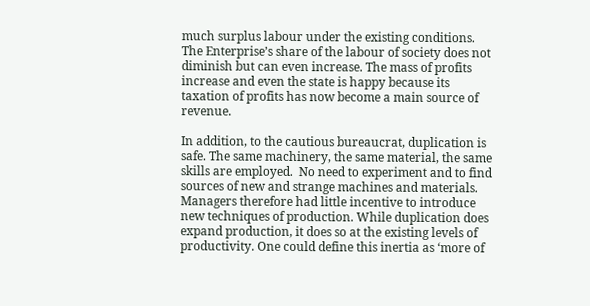much surplus labour under the existing conditions. The Enterprise’s share of the labour of society does not diminish but can even increase. The mass of profits increase and even the state is happy because its taxation of profits has now become a main source of revenue.

In addition, to the cautious bureaucrat, duplication is safe. The same machinery, the same material, the same skills are employed.  No need to experiment and to find sources of new and strange machines and materials. Managers therefore had little incentive to introduce new techniques of production. While duplication does expand production, it does so at the existing levels of productivity. One could define this inertia as ‘more of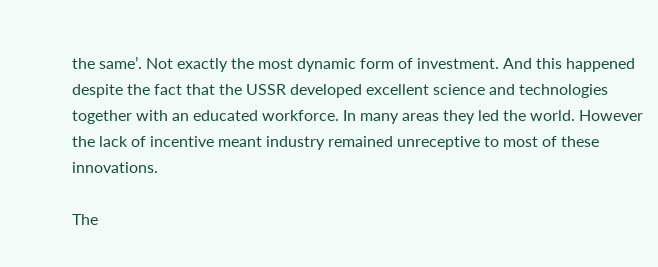the same’. Not exactly the most dynamic form of investment. And this happened despite the fact that the USSR developed excellent science and technologies together with an educated workforce. In many areas they led the world. However the lack of incentive meant industry remained unreceptive to most of these innovations.

The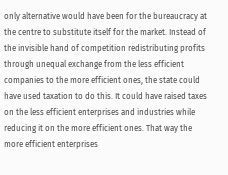only alternative would have been for the bureaucracy at the centre to substitute itself for the market. Instead of the invisible hand of competition redistributing profits through unequal exchange from the less efficient companies to the more efficient ones, the state could have used taxation to do this. It could have raised taxes on the less efficient enterprises and industries while reducing it on the more efficient ones. That way the more efficient enterprises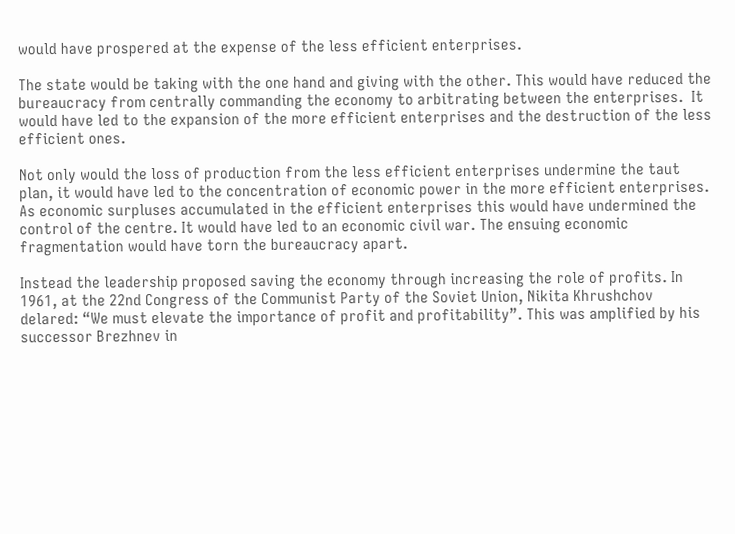would have prospered at the expense of the less efficient enterprises.

The state would be taking with the one hand and giving with the other. This would have reduced the bureaucracy from centrally commanding the economy to arbitrating between the enterprises.  It would have led to the expansion of the more efficient enterprises and the destruction of the less efficient ones.

Not only would the loss of production from the less efficient enterprises undermine the taut plan, it would have led to the concentration of economic power in the more efficient enterprises. As economic surpluses accumulated in the efficient enterprises this would have undermined the control of the centre. It would have led to an economic civil war. The ensuing economic fragmentation would have torn the bureaucracy apart.

Instead the leadership proposed saving the economy through increasing the role of profits. In 1961, at the 22nd Congress of the Communist Party of the Soviet Union, Nikita Khrushchov delared: “We must elevate the importance of profit and profitability”. This was amplified by his successor Brezhnev in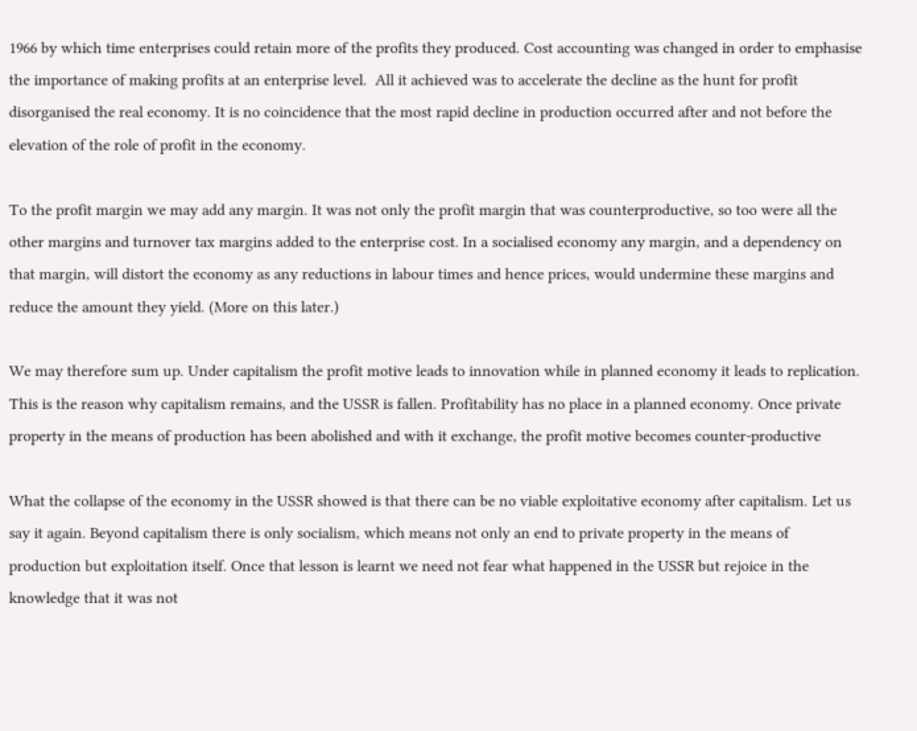1966 by which time enterprises could retain more of the profits they produced. Cost accounting was changed in order to emphasise the importance of making profits at an enterprise level.  All it achieved was to accelerate the decline as the hunt for profit disorganised the real economy. It is no coincidence that the most rapid decline in production occurred after and not before the elevation of the role of profit in the economy.

To the profit margin we may add any margin. It was not only the profit margin that was counterproductive, so too were all the other margins and turnover tax margins added to the enterprise cost. In a socialised economy any margin, and a dependency on that margin, will distort the economy as any reductions in labour times and hence prices, would undermine these margins and reduce the amount they yield. (More on this later.)

We may therefore sum up. Under capitalism the profit motive leads to innovation while in planned economy it leads to replication. This is the reason why capitalism remains, and the USSR is fallen. Profitability has no place in a planned economy. Once private property in the means of production has been abolished and with it exchange, the profit motive becomes counter-productive

What the collapse of the economy in the USSR showed is that there can be no viable exploitative economy after capitalism. Let us say it again. Beyond capitalism there is only socialism, which means not only an end to private property in the means of production but exploitation itself. Once that lesson is learnt we need not fear what happened in the USSR but rejoice in the knowledge that it was not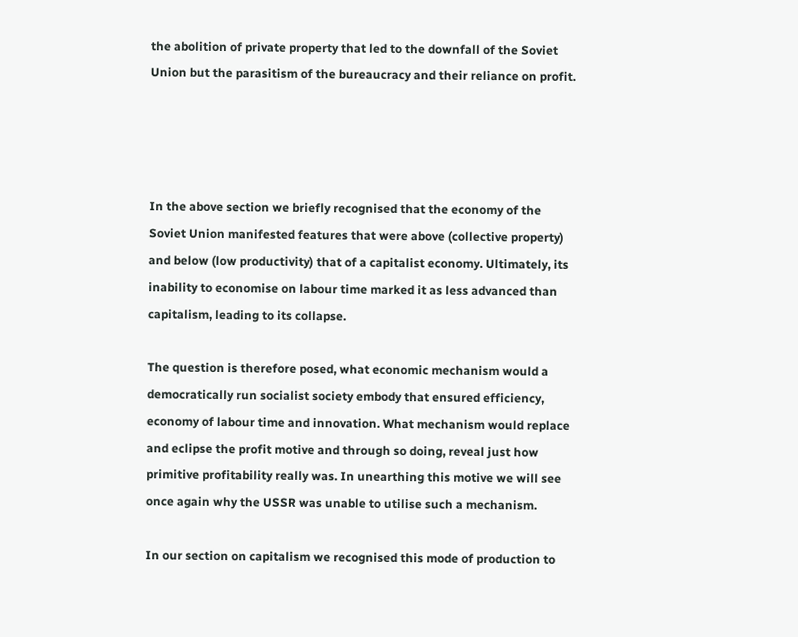the abolition of private property that led to the downfall of the Soviet Union but the parasitism of the bureaucracy and their reliance on profit.




In the above section we briefly recognised that the economy of the Soviet Union manifested features that were above (collective property) and below (low productivity) that of a capitalist economy. Ultimately, its inability to economise on labour time marked it as less advanced than capitalism, leading to its collapse.

The question is therefore posed, what economic mechanism would a democratically run socialist society embody that ensured efficiency, economy of labour time and innovation. What mechanism would replace and eclipse the profit motive and through so doing, reveal just how primitive profitability really was. In unearthing this motive we will see once again why the USSR was unable to utilise such a mechanism.

In our section on capitalism we recognised this mode of production to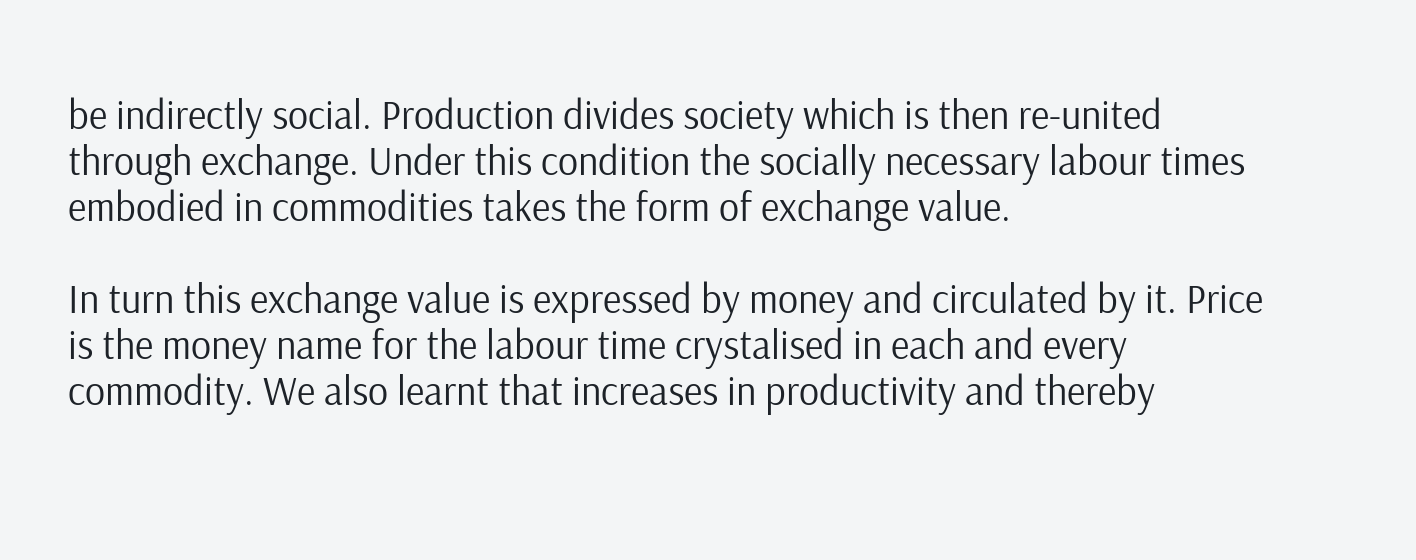be indirectly social. Production divides society which is then re-united through exchange. Under this condition the socially necessary labour times embodied in commodities takes the form of exchange value.

In turn this exchange value is expressed by money and circulated by it. Price is the money name for the labour time crystalised in each and every commodity. We also learnt that increases in productivity and thereby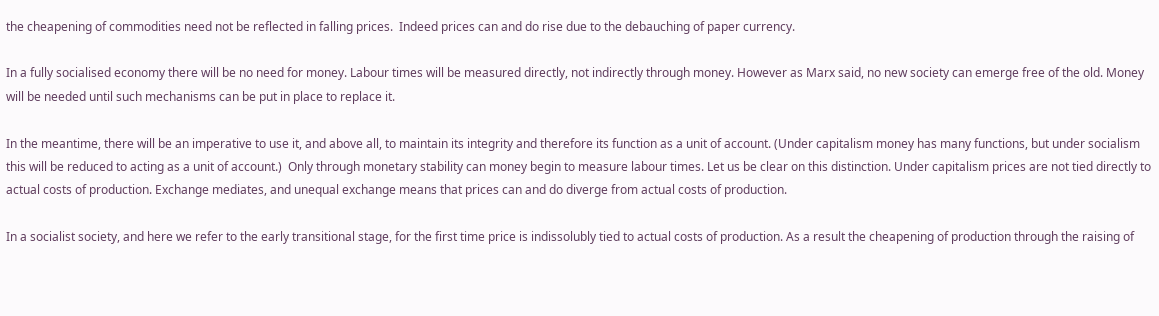the cheapening of commodities need not be reflected in falling prices.  Indeed prices can and do rise due to the debauching of paper currency.

In a fully socialised economy there will be no need for money. Labour times will be measured directly, not indirectly through money. However as Marx said, no new society can emerge free of the old. Money will be needed until such mechanisms can be put in place to replace it.

In the meantime, there will be an imperative to use it, and above all, to maintain its integrity and therefore its function as a unit of account. (Under capitalism money has many functions, but under socialism this will be reduced to acting as a unit of account.)  Only through monetary stability can money begin to measure labour times. Let us be clear on this distinction. Under capitalism prices are not tied directly to actual costs of production. Exchange mediates, and unequal exchange means that prices can and do diverge from actual costs of production.

In a socialist society, and here we refer to the early transitional stage, for the first time price is indissolubly tied to actual costs of production. As a result the cheapening of production through the raising of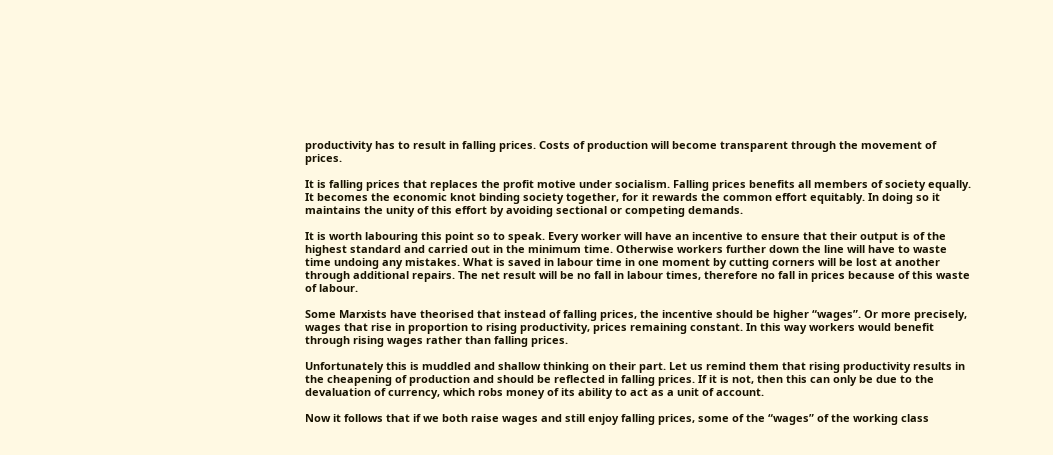productivity has to result in falling prices. Costs of production will become transparent through the movement of prices.

It is falling prices that replaces the profit motive under socialism. Falling prices benefits all members of society equally. It becomes the economic knot binding society together, for it rewards the common effort equitably. In doing so it maintains the unity of this effort by avoiding sectional or competing demands.

It is worth labouring this point so to speak. Every worker will have an incentive to ensure that their output is of the highest standard and carried out in the minimum time. Otherwise workers further down the line will have to waste time undoing any mistakes. What is saved in labour time in one moment by cutting corners will be lost at another through additional repairs. The net result will be no fall in labour times, therefore no fall in prices because of this waste of labour.

Some Marxists have theorised that instead of falling prices, the incentive should be higher “wages”. Or more precisely, wages that rise in proportion to rising productivity, prices remaining constant. In this way workers would benefit through rising wages rather than falling prices.

Unfortunately this is muddled and shallow thinking on their part. Let us remind them that rising productivity results in the cheapening of production and should be reflected in falling prices. If it is not, then this can only be due to the devaluation of currency, which robs money of its ability to act as a unit of account.

Now it follows that if we both raise wages and still enjoy falling prices, some of the “wages” of the working class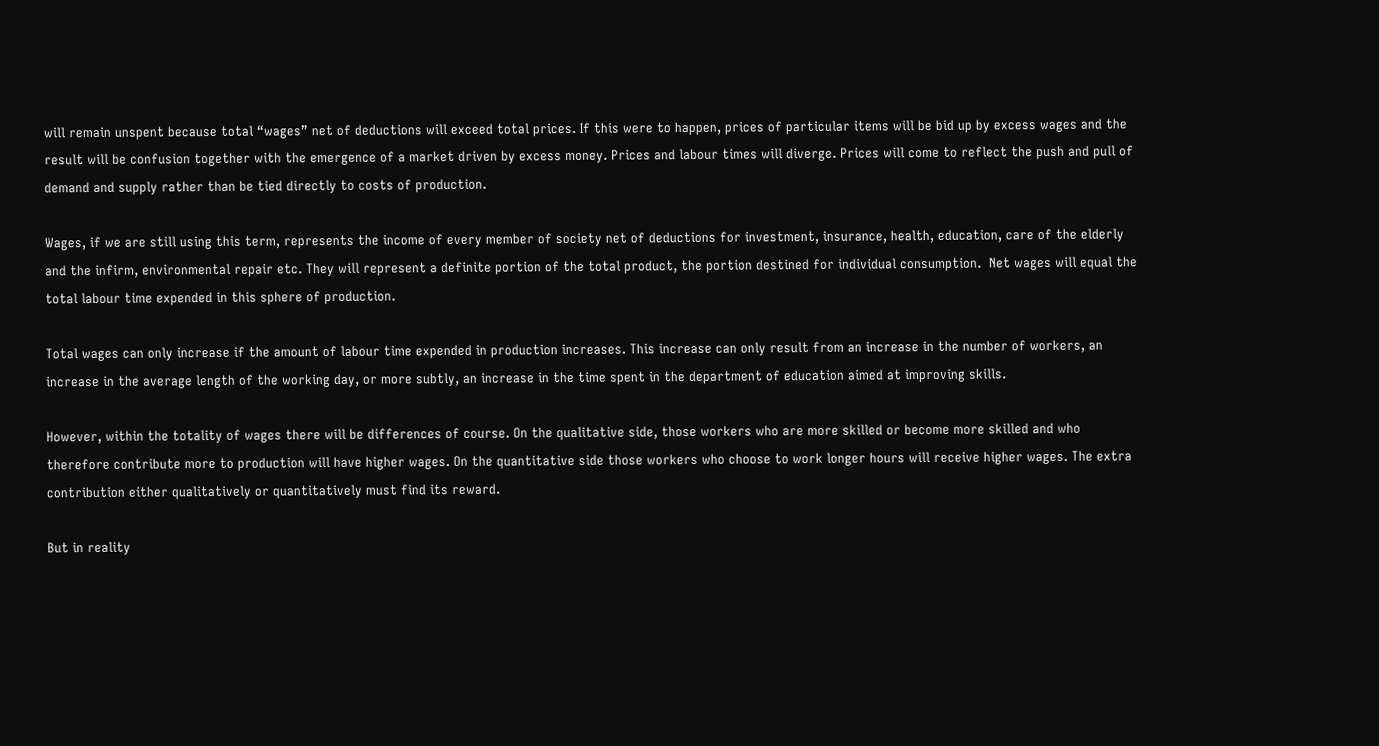will remain unspent because total “wages” net of deductions will exceed total prices. If this were to happen, prices of particular items will be bid up by excess wages and the result will be confusion together with the emergence of a market driven by excess money. Prices and labour times will diverge. Prices will come to reflect the push and pull of demand and supply rather than be tied directly to costs of production.

Wages, if we are still using this term, represents the income of every member of society net of deductions for investment, insurance, health, education, care of the elderly and the infirm, environmental repair etc. They will represent a definite portion of the total product, the portion destined for individual consumption.  Net wages will equal the total labour time expended in this sphere of production.

Total wages can only increase if the amount of labour time expended in production increases. This increase can only result from an increase in the number of workers, an increase in the average length of the working day, or more subtly, an increase in the time spent in the department of education aimed at improving skills.

However, within the totality of wages there will be differences of course. On the qualitative side, those workers who are more skilled or become more skilled and who therefore contribute more to production will have higher wages. On the quantitative side those workers who choose to work longer hours will receive higher wages. The extra contribution either qualitatively or quantitatively must find its reward.

But in reality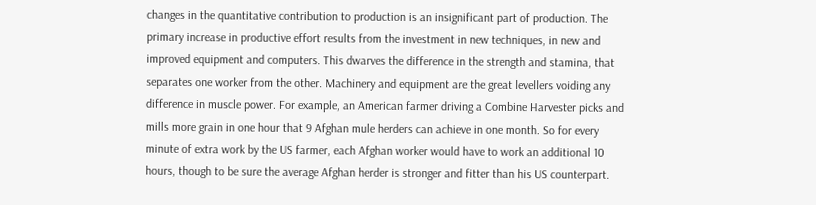changes in the quantitative contribution to production is an insignificant part of production. The primary increase in productive effort results from the investment in new techniques, in new and improved equipment and computers. This dwarves the difference in the strength and stamina, that separates one worker from the other. Machinery and equipment are the great levellers voiding any difference in muscle power. For example, an American farmer driving a Combine Harvester picks and mills more grain in one hour that 9 Afghan mule herders can achieve in one month. So for every minute of extra work by the US farmer, each Afghan worker would have to work an additional 10 hours, though to be sure the average Afghan herder is stronger and fitter than his US counterpart.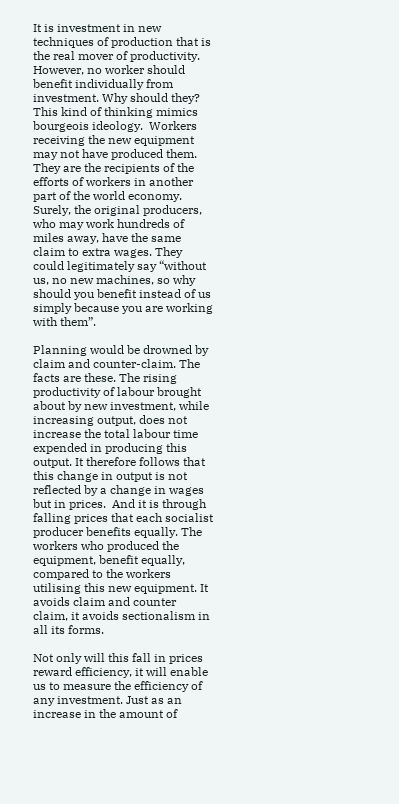It is investment in new techniques of production that is the real mover of productivity. However, no worker should benefit individually from investment. Why should they? This kind of thinking mimics bourgeois ideology.  Workers receiving the new equipment may not have produced them. They are the recipients of the efforts of workers in another part of the world economy. Surely, the original producers, who may work hundreds of miles away, have the same claim to extra wages. They could legitimately say “without us, no new machines, so why should you benefit instead of us simply because you are working with them”.

Planning would be drowned by claim and counter-claim. The facts are these. The rising productivity of labour brought about by new investment, while increasing output, does not increase the total labour time expended in producing this output. It therefore follows that this change in output is not reflected by a change in wages but in prices.  And it is through falling prices that each socialist producer benefits equally. The workers who produced the equipment, benefit equally, compared to the workers utilising this new equipment. It avoids claim and counter claim, it avoids sectionalism in all its forms.

Not only will this fall in prices reward efficiency, it will enable us to measure the efficiency of any investment. Just as an increase in the amount of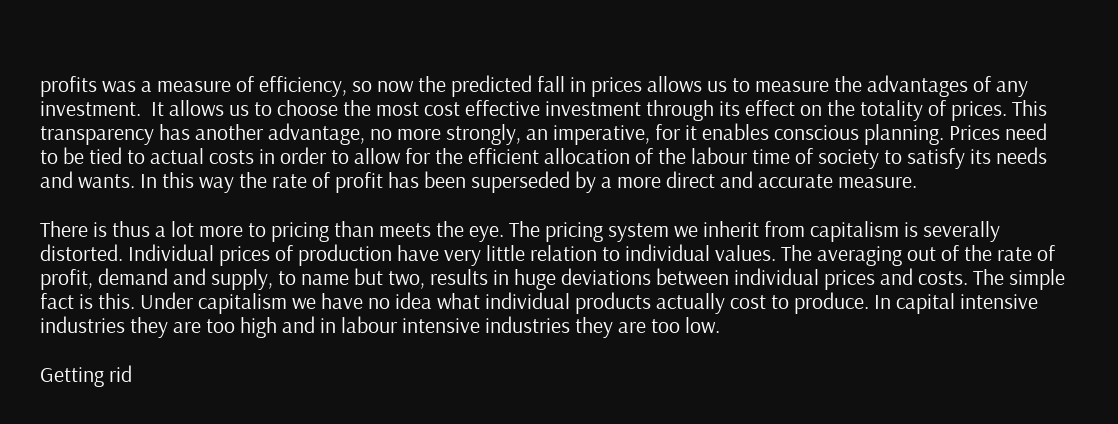profits was a measure of efficiency, so now the predicted fall in prices allows us to measure the advantages of any investment.  It allows us to choose the most cost effective investment through its effect on the totality of prices. This transparency has another advantage, no more strongly, an imperative, for it enables conscious planning. Prices need to be tied to actual costs in order to allow for the efficient allocation of the labour time of society to satisfy its needs and wants. In this way the rate of profit has been superseded by a more direct and accurate measure.

There is thus a lot more to pricing than meets the eye. The pricing system we inherit from capitalism is severally distorted. Individual prices of production have very little relation to individual values. The averaging out of the rate of profit, demand and supply, to name but two, results in huge deviations between individual prices and costs. The simple fact is this. Under capitalism we have no idea what individual products actually cost to produce. In capital intensive industries they are too high and in labour intensive industries they are too low.

Getting rid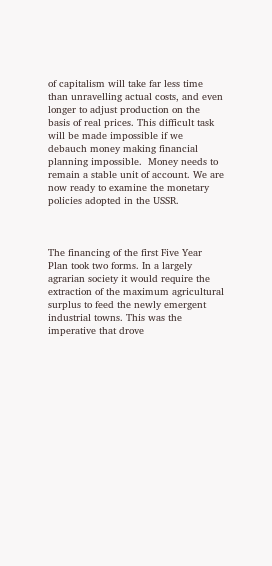of capitalism will take far less time than unravelling actual costs, and even longer to adjust production on the basis of real prices. This difficult task will be made impossible if we debauch money making financial planning impossible.  Money needs to remain a stable unit of account. We are now ready to examine the monetary policies adopted in the USSR.



The financing of the first Five Year Plan took two forms. In a largely agrarian society it would require the extraction of the maximum agricultural surplus to feed the newly emergent industrial towns. This was the imperative that drove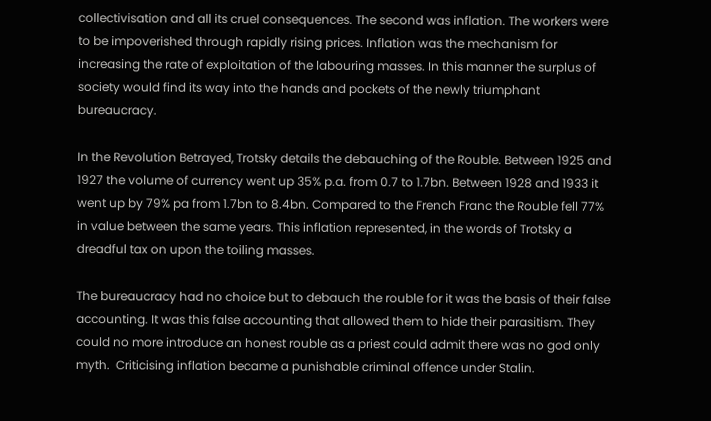collectivisation and all its cruel consequences. The second was inflation. The workers were to be impoverished through rapidly rising prices. Inflation was the mechanism for increasing the rate of exploitation of the labouring masses. In this manner the surplus of society would find its way into the hands and pockets of the newly triumphant bureaucracy.

In the Revolution Betrayed, Trotsky details the debauching of the Rouble. Between 1925 and 1927 the volume of currency went up 35% p.a. from 0.7 to 1.7bn. Between 1928 and 1933 it went up by 79% pa from 1.7bn to 8.4bn. Compared to the French Franc the Rouble fell 77% in value between the same years. This inflation represented, in the words of Trotsky a dreadful tax on upon the toiling masses.

The bureaucracy had no choice but to debauch the rouble for it was the basis of their false accounting. It was this false accounting that allowed them to hide their parasitism. They could no more introduce an honest rouble as a priest could admit there was no god only myth.  Criticising inflation became a punishable criminal offence under Stalin.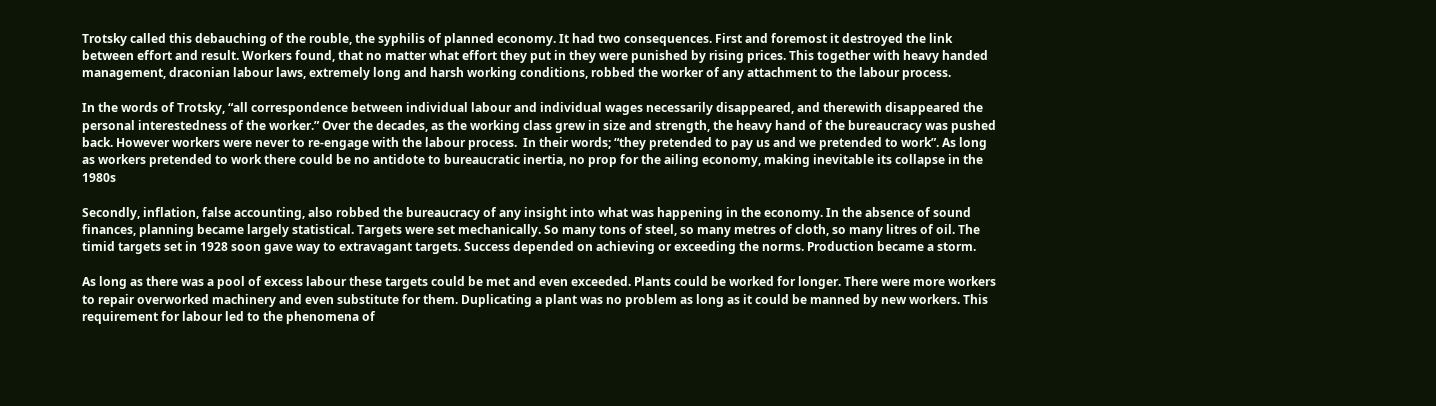Trotsky called this debauching of the rouble, the syphilis of planned economy. It had two consequences. First and foremost it destroyed the link between effort and result. Workers found, that no matter what effort they put in they were punished by rising prices. This together with heavy handed management, draconian labour laws, extremely long and harsh working conditions, robbed the worker of any attachment to the labour process.

In the words of Trotsky, “all correspondence between individual labour and individual wages necessarily disappeared, and therewith disappeared the personal interestedness of the worker.” Over the decades, as the working class grew in size and strength, the heavy hand of the bureaucracy was pushed back. However workers were never to re-engage with the labour process.  In their words; “they pretended to pay us and we pretended to work”. As long as workers pretended to work there could be no antidote to bureaucratic inertia, no prop for the ailing economy, making inevitable its collapse in the 1980s

Secondly, inflation, false accounting, also robbed the bureaucracy of any insight into what was happening in the economy. In the absence of sound finances, planning became largely statistical. Targets were set mechanically. So many tons of steel, so many metres of cloth, so many litres of oil. The timid targets set in 1928 soon gave way to extravagant targets. Success depended on achieving or exceeding the norms. Production became a storm.

As long as there was a pool of excess labour these targets could be met and even exceeded. Plants could be worked for longer. There were more workers to repair overworked machinery and even substitute for them. Duplicating a plant was no problem as long as it could be manned by new workers. This requirement for labour led to the phenomena of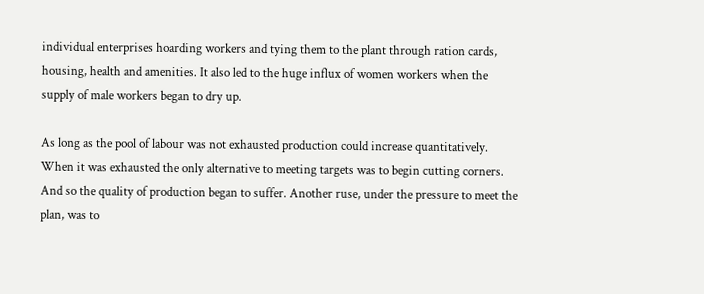individual enterprises hoarding workers and tying them to the plant through ration cards, housing, health and amenities. It also led to the huge influx of women workers when the supply of male workers began to dry up.

As long as the pool of labour was not exhausted production could increase quantitatively. When it was exhausted the only alternative to meeting targets was to begin cutting corners. And so the quality of production began to suffer. Another ruse, under the pressure to meet the plan, was to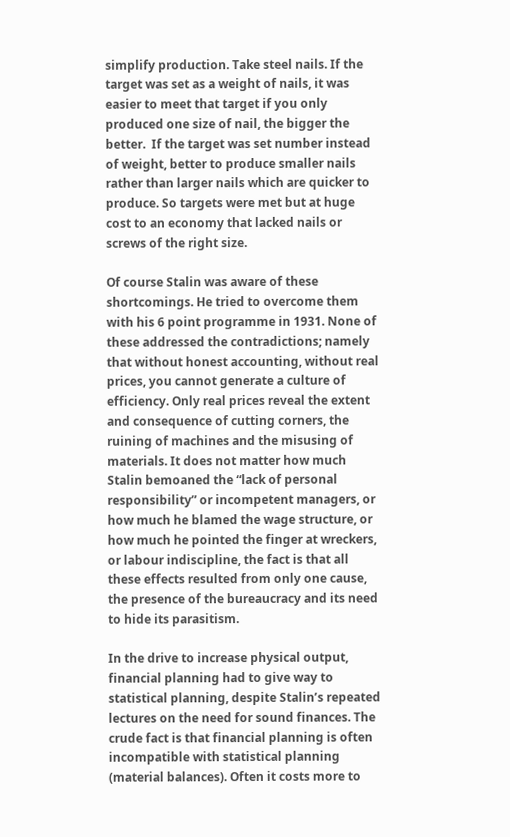simplify production. Take steel nails. If the target was set as a weight of nails, it was easier to meet that target if you only produced one size of nail, the bigger the better.  If the target was set number instead of weight, better to produce smaller nails rather than larger nails which are quicker to produce. So targets were met but at huge cost to an economy that lacked nails or screws of the right size.

Of course Stalin was aware of these shortcomings. He tried to overcome them with his 6 point programme in 1931. None of these addressed the contradictions; namely that without honest accounting, without real prices, you cannot generate a culture of efficiency. Only real prices reveal the extent and consequence of cutting corners, the ruining of machines and the misusing of materials. It does not matter how much Stalin bemoaned the “lack of personal responsibility” or incompetent managers, or how much he blamed the wage structure, or how much he pointed the finger at wreckers, or labour indiscipline, the fact is that all these effects resulted from only one cause, the presence of the bureaucracy and its need to hide its parasitism.

In the drive to increase physical output, financial planning had to give way to statistical planning, despite Stalin’s repeated lectures on the need for sound finances. The crude fact is that financial planning is often incompatible with statistical planning (material balances). Often it costs more to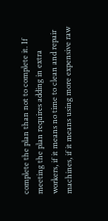complete the plan than not to complete it. If meeting the plan requires adding in extra workers, if it means no time to clean and repair machines, if it means using more expensive raw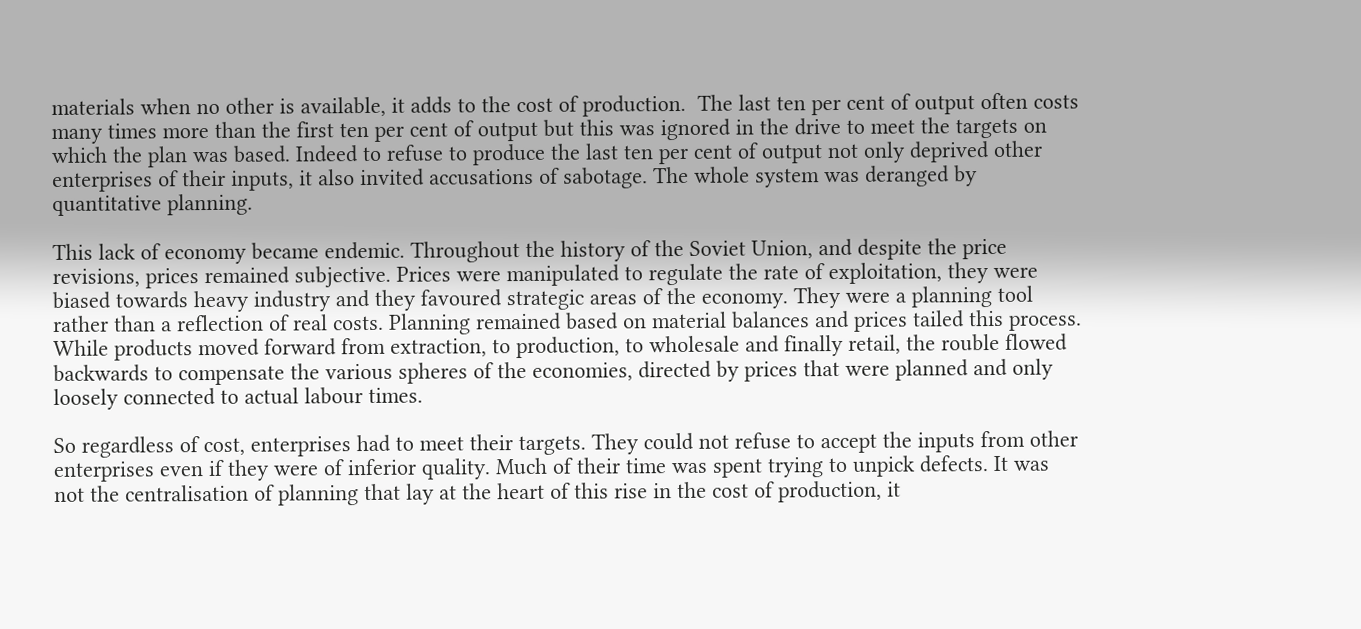materials when no other is available, it adds to the cost of production.  The last ten per cent of output often costs many times more than the first ten per cent of output but this was ignored in the drive to meet the targets on which the plan was based. Indeed to refuse to produce the last ten per cent of output not only deprived other enterprises of their inputs, it also invited accusations of sabotage. The whole system was deranged by quantitative planning.

This lack of economy became endemic. Throughout the history of the Soviet Union, and despite the price revisions, prices remained subjective. Prices were manipulated to regulate the rate of exploitation, they were biased towards heavy industry and they favoured strategic areas of the economy. They were a planning tool rather than a reflection of real costs. Planning remained based on material balances and prices tailed this process. While products moved forward from extraction, to production, to wholesale and finally retail, the rouble flowed backwards to compensate the various spheres of the economies, directed by prices that were planned and only loosely connected to actual labour times.

So regardless of cost, enterprises had to meet their targets. They could not refuse to accept the inputs from other enterprises even if they were of inferior quality. Much of their time was spent trying to unpick defects. It was not the centralisation of planning that lay at the heart of this rise in the cost of production, it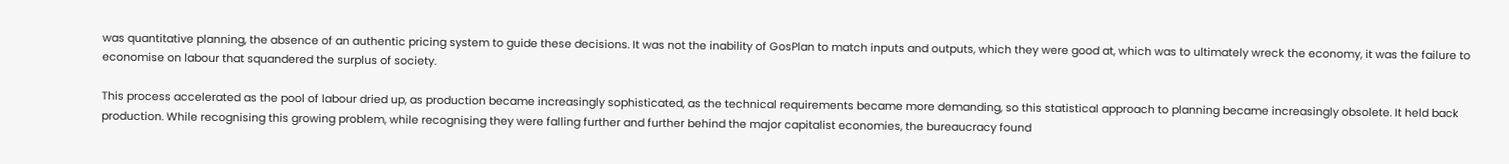was quantitative planning, the absence of an authentic pricing system to guide these decisions. It was not the inability of GosPlan to match inputs and outputs, which they were good at, which was to ultimately wreck the economy, it was the failure to economise on labour that squandered the surplus of society.

This process accelerated as the pool of labour dried up, as production became increasingly sophisticated, as the technical requirements became more demanding, so this statistical approach to planning became increasingly obsolete. It held back production. While recognising this growing problem, while recognising they were falling further and further behind the major capitalist economies, the bureaucracy found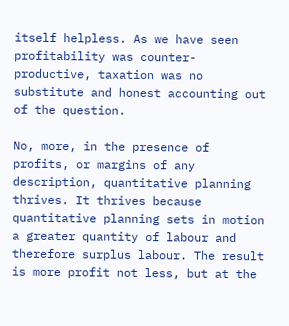itself helpless. As we have seen profitability was counter-productive, taxation was no substitute and honest accounting out of the question.

No, more, in the presence of profits, or margins of any description, quantitative planning thrives. It thrives because quantitative planning sets in motion a greater quantity of labour and therefore surplus labour. The result is more profit not less, but at the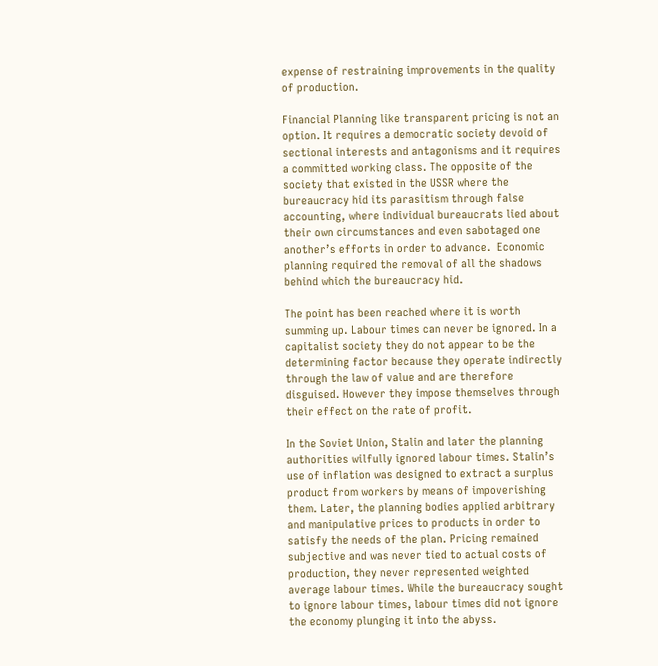expense of restraining improvements in the quality of production.

Financial Planning like transparent pricing is not an option. It requires a democratic society devoid of sectional interests and antagonisms and it requires a committed working class. The opposite of the society that existed in the USSR where the bureaucracy hid its parasitism through false accounting, where individual bureaucrats lied about their own circumstances and even sabotaged one another’s efforts in order to advance.  Economic planning required the removal of all the shadows behind which the bureaucracy hid.

The point has been reached where it is worth summing up. Labour times can never be ignored. In a capitalist society they do not appear to be the determining factor because they operate indirectly through the law of value and are therefore disguised. However they impose themselves through their effect on the rate of profit.

In the Soviet Union, Stalin and later the planning authorities wilfully ignored labour times. Stalin’s use of inflation was designed to extract a surplus product from workers by means of impoverishing them. Later, the planning bodies applied arbitrary and manipulative prices to products in order to satisfy the needs of the plan. Pricing remained subjective and was never tied to actual costs of production, they never represented weighted average labour times. While the bureaucracy sought to ignore labour times, labour times did not ignore the economy plunging it into the abyss.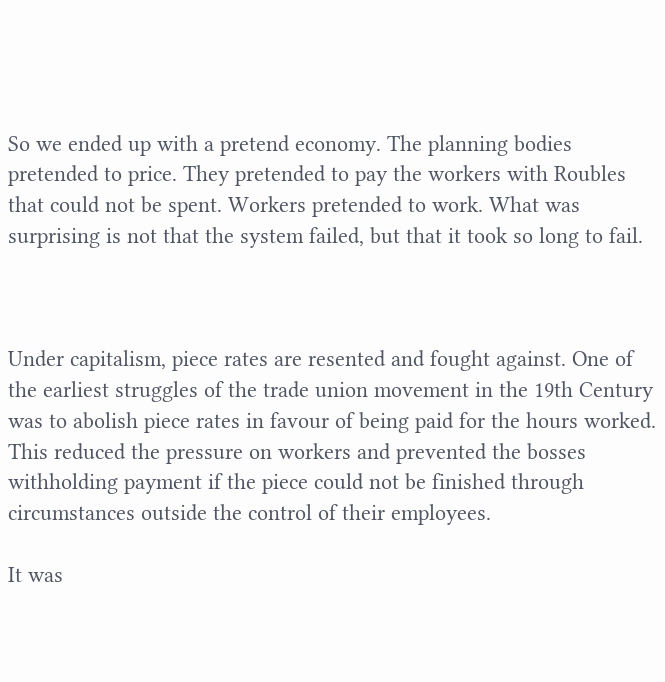So we ended up with a pretend economy. The planning bodies pretended to price. They pretended to pay the workers with Roubles that could not be spent. Workers pretended to work. What was surprising is not that the system failed, but that it took so long to fail.



Under capitalism, piece rates are resented and fought against. One of the earliest struggles of the trade union movement in the 19th Century was to abolish piece rates in favour of being paid for the hours worked. This reduced the pressure on workers and prevented the bosses withholding payment if the piece could not be finished through circumstances outside the control of their employees.

It was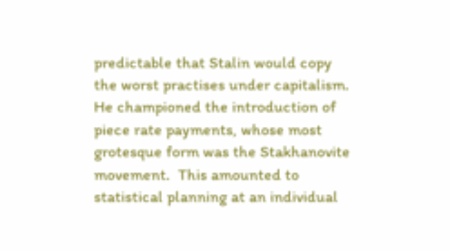predictable that Stalin would copy the worst practises under capitalism. He championed the introduction of piece rate payments, whose most grotesque form was the Stakhanovite movement.  This amounted to statistical planning at an individual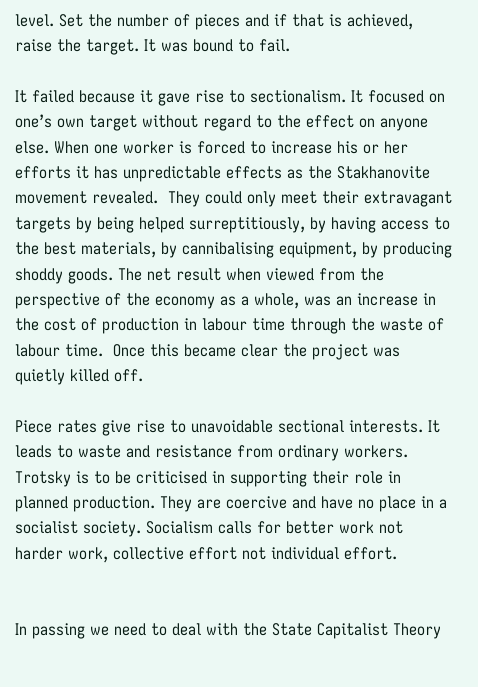level. Set the number of pieces and if that is achieved, raise the target. It was bound to fail.

It failed because it gave rise to sectionalism. It focused on one’s own target without regard to the effect on anyone else. When one worker is forced to increase his or her efforts it has unpredictable effects as the Stakhanovite movement revealed.  They could only meet their extravagant targets by being helped surreptitiously, by having access to the best materials, by cannibalising equipment, by producing shoddy goods. The net result when viewed from the perspective of the economy as a whole, was an increase in the cost of production in labour time through the waste of labour time.  Once this became clear the project was quietly killed off.

Piece rates give rise to unavoidable sectional interests. It leads to waste and resistance from ordinary workers. Trotsky is to be criticised in supporting their role in planned production. They are coercive and have no place in a socialist society. Socialism calls for better work not harder work, collective effort not individual effort.


In passing we need to deal with the State Capitalist Theory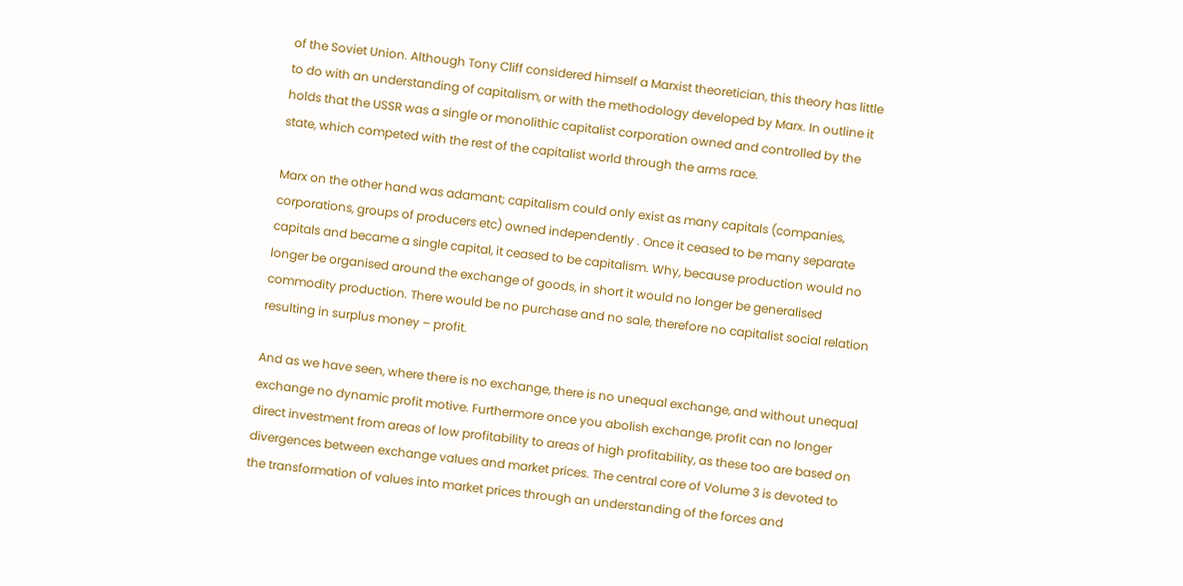of the Soviet Union. Although Tony Cliff considered himself a Marxist theoretician, this theory has little to do with an understanding of capitalism, or with the methodology developed by Marx. In outline it holds that the USSR was a single or monolithic capitalist corporation owned and controlled by the state, which competed with the rest of the capitalist world through the arms race.

Marx on the other hand was adamant; capitalism could only exist as many capitals (companies, corporations, groups of producers etc) owned independently . Once it ceased to be many separate capitals and became a single capital, it ceased to be capitalism. Why, because production would no longer be organised around the exchange of goods, in short it would no longer be generalised commodity production. There would be no purchase and no sale, therefore no capitalist social relation resulting in surplus money – profit.

And as we have seen, where there is no exchange, there is no unequal exchange, and without unequal exchange no dynamic profit motive. Furthermore once you abolish exchange, profit can no longer direct investment from areas of low profitability to areas of high profitability, as these too are based on divergences between exchange values and market prices. The central core of Volume 3 is devoted to the transformation of values into market prices through an understanding of the forces and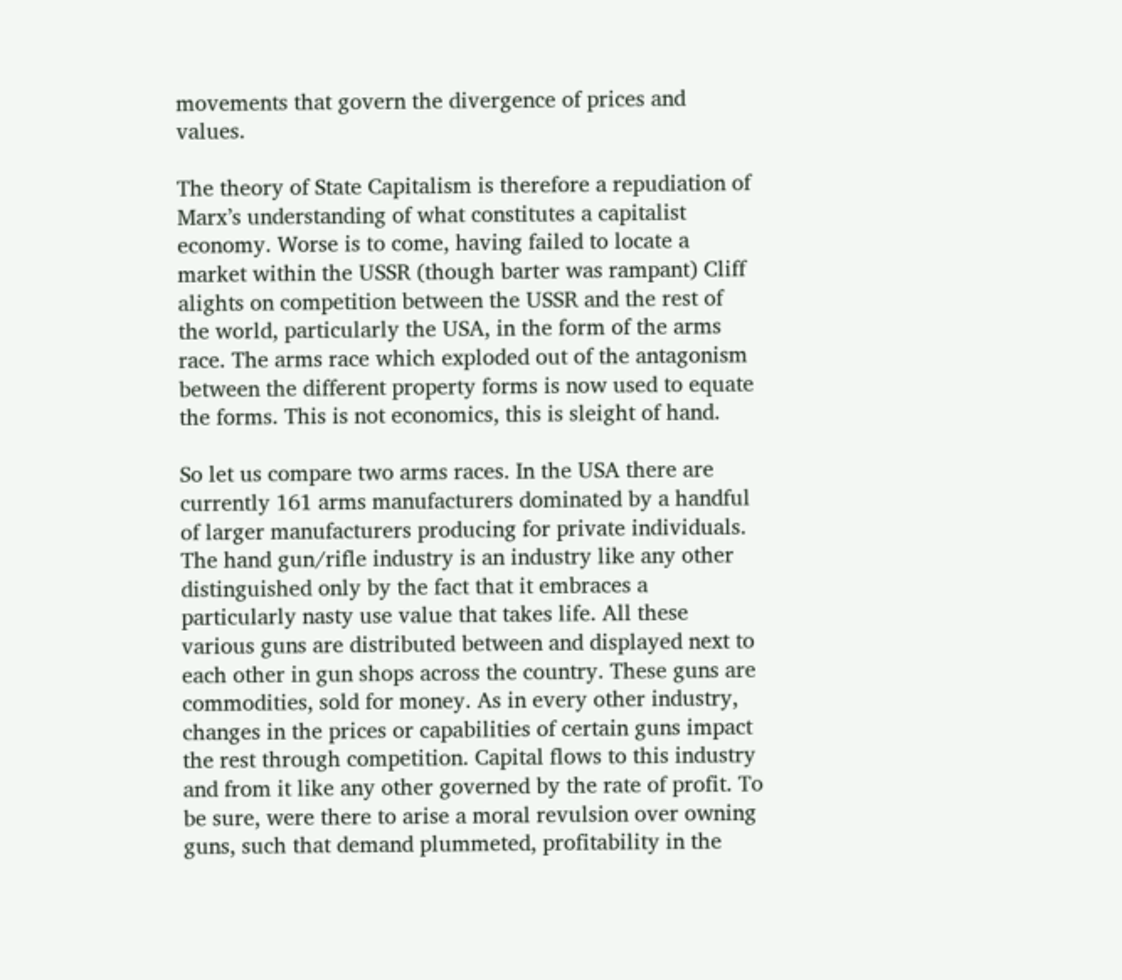movements that govern the divergence of prices and values.

The theory of State Capitalism is therefore a repudiation of Marx’s understanding of what constitutes a capitalist economy. Worse is to come, having failed to locate a market within the USSR (though barter was rampant) Cliff alights on competition between the USSR and the rest of the world, particularly the USA, in the form of the arms race. The arms race which exploded out of the antagonism between the different property forms is now used to equate the forms. This is not economics, this is sleight of hand.

So let us compare two arms races. In the USA there are currently 161 arms manufacturers dominated by a handful of larger manufacturers producing for private individuals. The hand gun/rifle industry is an industry like any other distinguished only by the fact that it embraces a particularly nasty use value that takes life. All these various guns are distributed between and displayed next to each other in gun shops across the country. These guns are commodities, sold for money. As in every other industry, changes in the prices or capabilities of certain guns impact the rest through competition. Capital flows to this industry and from it like any other governed by the rate of profit. To be sure, were there to arise a moral revulsion over owning guns, such that demand plummeted, profitability in the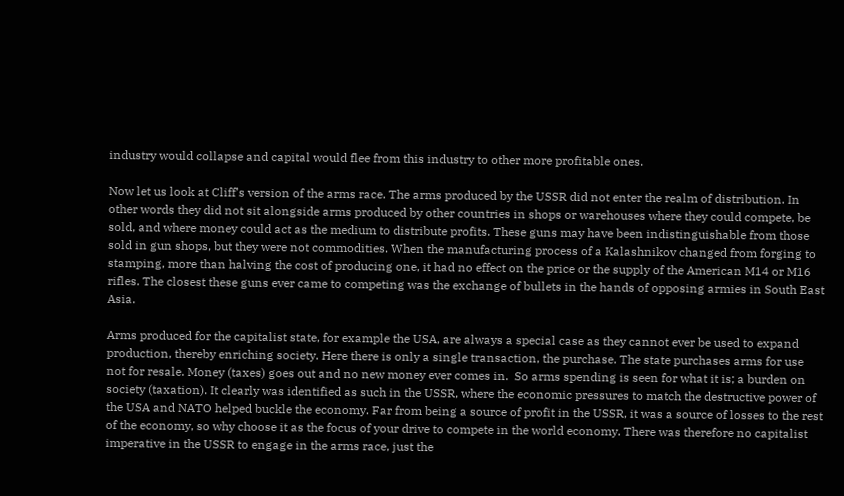industry would collapse and capital would flee from this industry to other more profitable ones.

Now let us look at Cliff’s version of the arms race. The arms produced by the USSR did not enter the realm of distribution. In other words they did not sit alongside arms produced by other countries in shops or warehouses where they could compete, be sold, and where money could act as the medium to distribute profits. These guns may have been indistinguishable from those sold in gun shops, but they were not commodities. When the manufacturing process of a Kalashnikov changed from forging to stamping, more than halving the cost of producing one, it had no effect on the price or the supply of the American M14 or M16 rifles. The closest these guns ever came to competing was the exchange of bullets in the hands of opposing armies in South East Asia.

Arms produced for the capitalist state, for example the USA, are always a special case as they cannot ever be used to expand production, thereby enriching society. Here there is only a single transaction, the purchase. The state purchases arms for use not for resale. Money (taxes) goes out and no new money ever comes in.  So arms spending is seen for what it is; a burden on society (taxation). It clearly was identified as such in the USSR, where the economic pressures to match the destructive power of the USA and NATO helped buckle the economy. Far from being a source of profit in the USSR, it was a source of losses to the rest of the economy, so why choose it as the focus of your drive to compete in the world economy. There was therefore no capitalist imperative in the USSR to engage in the arms race, just the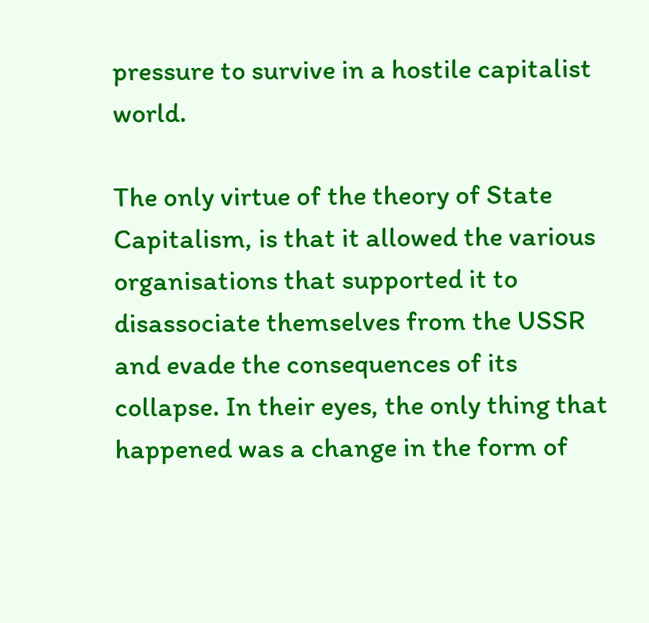pressure to survive in a hostile capitalist world.

The only virtue of the theory of State Capitalism, is that it allowed the various organisations that supported it to disassociate themselves from the USSR and evade the consequences of its collapse. In their eyes, the only thing that happened was a change in the form of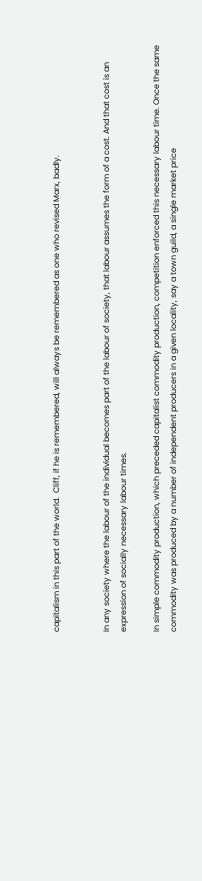capitalism in this part of the world.  Cliff, if he is remembered, will always be remembered as one who revised Marx, badly.


In any society where the labour of the individual becomes part of the labour of society, that labour assumes the form of a cost. And that cost is an expression of socially necessary labour times.

In simple commodity production, which preceded capitalist commodity production, competition enforced this necessary labour time. Once the same commodity was produced by a number of independent producers in a given locality, say a town guild, a single market price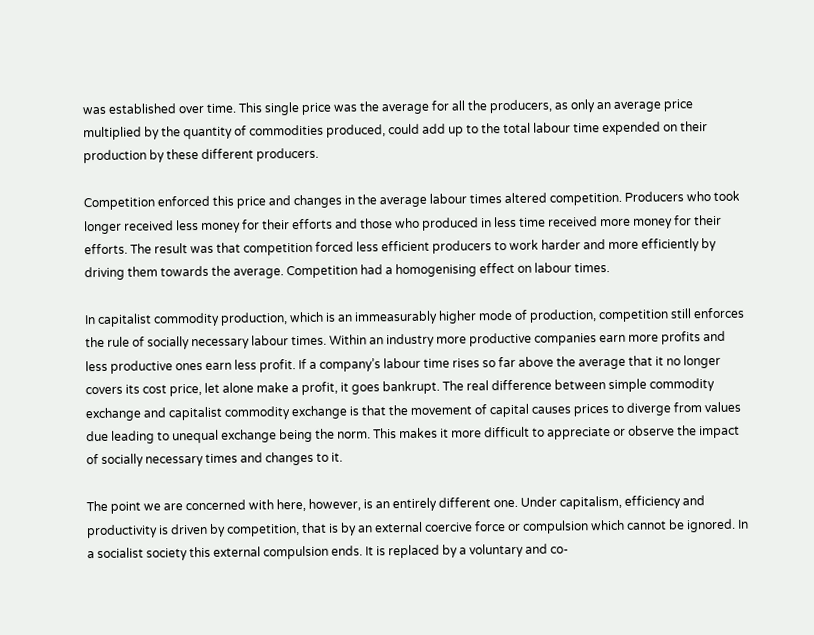was established over time. This single price was the average for all the producers, as only an average price multiplied by the quantity of commodities produced, could add up to the total labour time expended on their production by these different producers.

Competition enforced this price and changes in the average labour times altered competition. Producers who took longer received less money for their efforts and those who produced in less time received more money for their efforts. The result was that competition forced less efficient producers to work harder and more efficiently by driving them towards the average. Competition had a homogenising effect on labour times.

In capitalist commodity production, which is an immeasurably higher mode of production, competition still enforces the rule of socially necessary labour times. Within an industry more productive companies earn more profits and less productive ones earn less profit. If a company’s labour time rises so far above the average that it no longer covers its cost price, let alone make a profit, it goes bankrupt. The real difference between simple commodity exchange and capitalist commodity exchange is that the movement of capital causes prices to diverge from values due leading to unequal exchange being the norm. This makes it more difficult to appreciate or observe the impact of socially necessary times and changes to it.

The point we are concerned with here, however, is an entirely different one. Under capitalism, efficiency and productivity is driven by competition, that is by an external coercive force or compulsion which cannot be ignored. In a socialist society this external compulsion ends. It is replaced by a voluntary and co-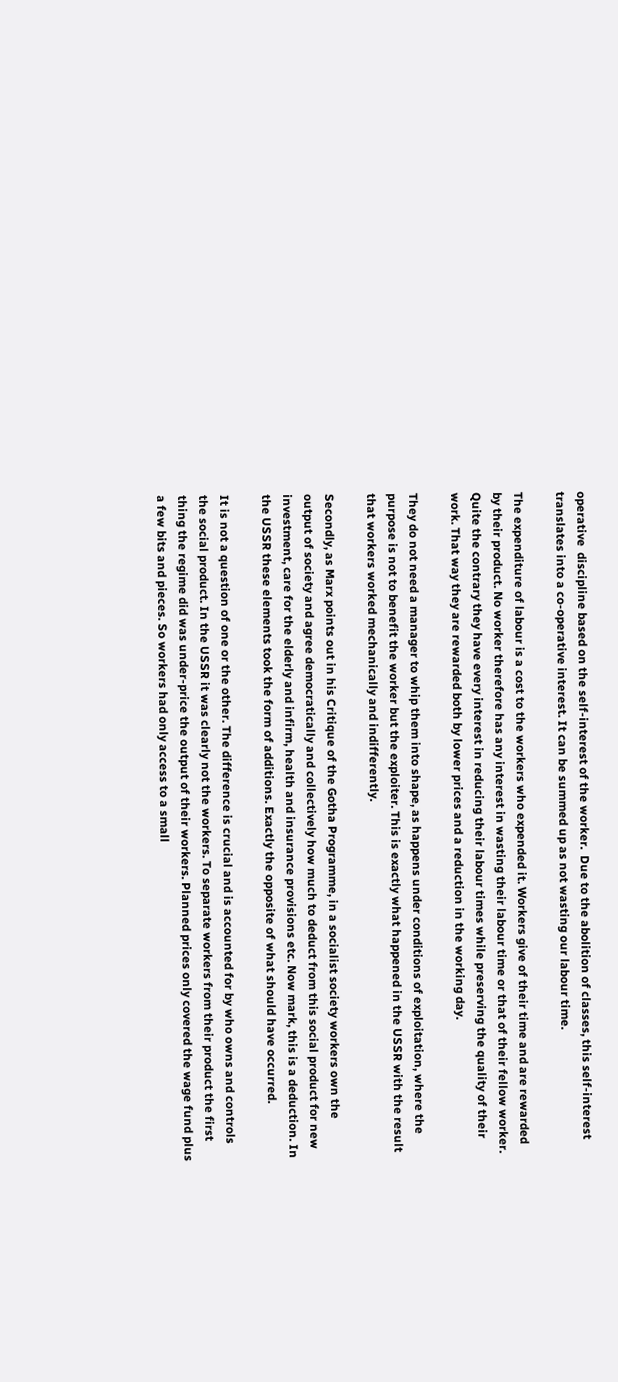operative  discipline based on the self-interest of the worker.  Due to the abolition of classes, this self-interest translates into a co-operative interest. It can be summed up as not wasting our labour time.

The expenditure of labour is a cost to the workers who expended it. Workers give of their time and are rewarded by their product. No worker therefore has any interest in wasting their labour time or that of their fellow worker. Quite the contrary they have every interest in reducing their labour times while preserving the quality of their work. That way they are rewarded both by lower prices and a reduction in the working day.

They do not need a manager to whip them into shape, as happens under conditions of exploitation, where the purpose is not to benefit the worker but the exploiter. This is exactly what happened in the USSR with the result that workers worked mechanically and indifferently.

Secondly, as Marx points out in his Critique of the Gotha Programme, in a socialist society workers own the output of society and agree democratically and collectively how much to deduct from this social product for new investment, care for the elderly and infirm, health and insurance provisions etc. Now mark, this is a deduction. In the USSR these elements took the form of additions. Exactly the opposite of what should have occurred.

It is not a question of one or the other. The difference is crucial and is accounted for by who owns and controls the social product. In the USSR it was clearly not the workers. To separate workers from their product the first thing the regime did was under-price the output of their workers. Planned prices only covered the wage fund plus a few bits and pieces. So workers had only access to a small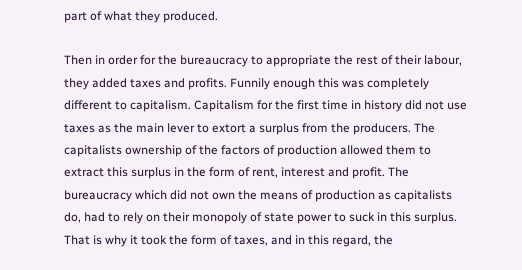part of what they produced.

Then in order for the bureaucracy to appropriate the rest of their labour, they added taxes and profits. Funnily enough this was completely different to capitalism. Capitalism for the first time in history did not use taxes as the main lever to extort a surplus from the producers. The capitalists ownership of the factors of production allowed them to extract this surplus in the form of rent, interest and profit. The bureaucracy which did not own the means of production as capitalists do, had to rely on their monopoly of state power to suck in this surplus. That is why it took the form of taxes, and in this regard, the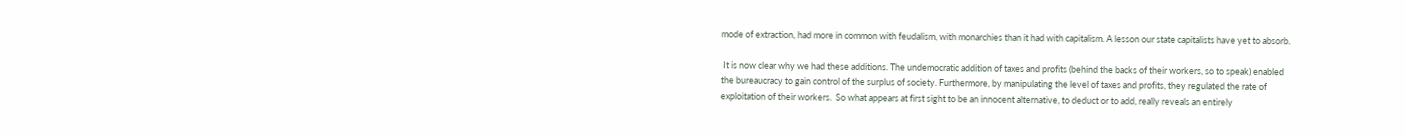mode of extraction, had more in common with feudalism, with monarchies than it had with capitalism. A lesson our state capitalists have yet to absorb.

 It is now clear why we had these additions. The undemocratic addition of taxes and profits (behind the backs of their workers, so to speak) enabled the bureaucracy to gain control of the surplus of society. Furthermore, by manipulating the level of taxes and profits, they regulated the rate of exploitation of their workers.  So what appears at first sight to be an innocent alternative, to deduct or to add, really reveals an entirely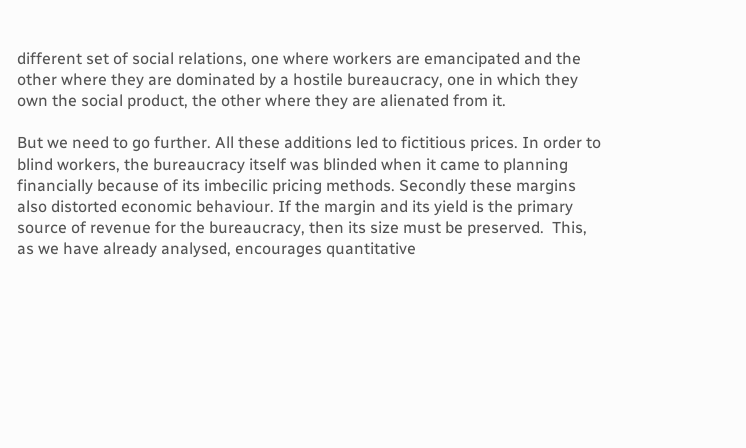different set of social relations, one where workers are emancipated and the other where they are dominated by a hostile bureaucracy, one in which they own the social product, the other where they are alienated from it.

But we need to go further. All these additions led to fictitious prices. In order to blind workers, the bureaucracy itself was blinded when it came to planning financially because of its imbecilic pricing methods. Secondly these margins also distorted economic behaviour. If the margin and its yield is the primary source of revenue for the bureaucracy, then its size must be preserved.  This, as we have already analysed, encourages quantitative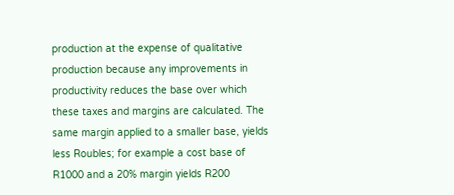production at the expense of qualitative production because any improvements in productivity reduces the base over which these taxes and margins are calculated. The same margin applied to a smaller base, yields less Roubles; for example a cost base of R1000 and a 20% margin yields R200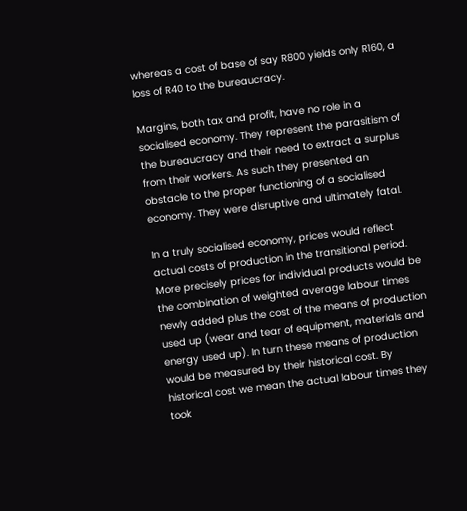whereas a cost of base of say R800 yields only R160, a loss of R40 to the bureaucracy.

Margins, both tax and profit, have no role in a socialised economy. They represent the parasitism of the bureaucracy and their need to extract a surplus from their workers. As such they presented an obstacle to the proper functioning of a socialised economy. They were disruptive and ultimately fatal.

In a truly socialised economy, prices would reflect actual costs of production in the transitional period. More precisely prices for individual products would be the combination of weighted average labour times newly added plus the cost of the means of production used up (wear and tear of equipment, materials and energy used up). In turn these means of production would be measured by their historical cost. By historical cost we mean the actual labour times they took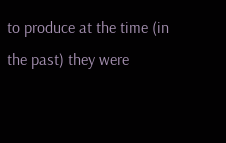to produce at the time (in the past) they were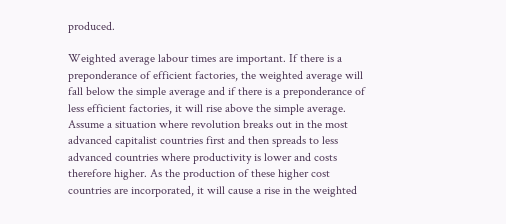produced.

Weighted average labour times are important. If there is a preponderance of efficient factories, the weighted average will fall below the simple average and if there is a preponderance of less efficient factories, it will rise above the simple average.  Assume a situation where revolution breaks out in the most advanced capitalist countries first and then spreads to less advanced countries where productivity is lower and costs therefore higher. As the production of these higher cost countries are incorporated, it will cause a rise in the weighted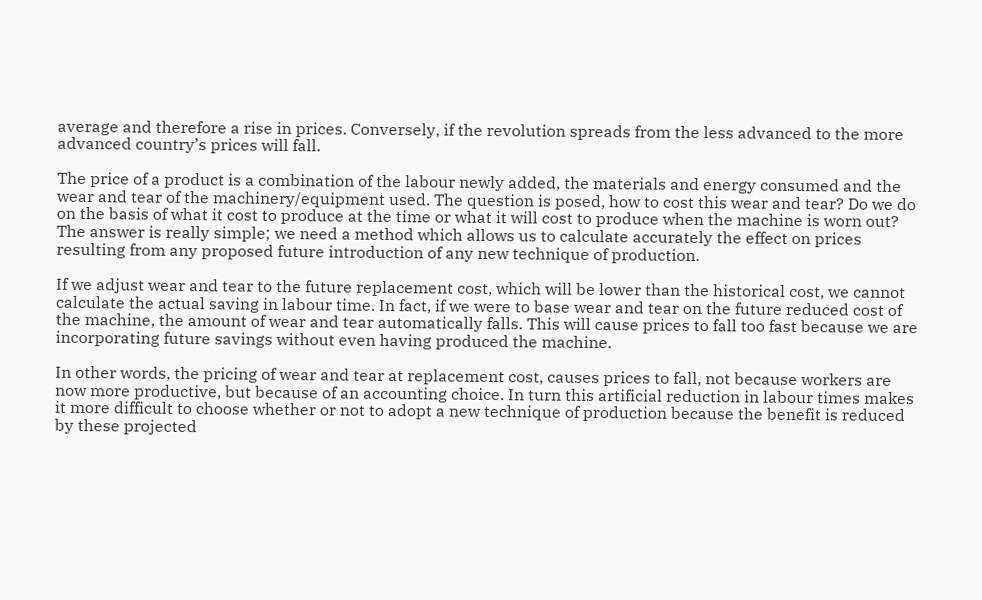average and therefore a rise in prices. Conversely, if the revolution spreads from the less advanced to the more advanced country’s prices will fall.

The price of a product is a combination of the labour newly added, the materials and energy consumed and the wear and tear of the machinery/equipment used. The question is posed, how to cost this wear and tear? Do we do on the basis of what it cost to produce at the time or what it will cost to produce when the machine is worn out? The answer is really simple; we need a method which allows us to calculate accurately the effect on prices resulting from any proposed future introduction of any new technique of production.

If we adjust wear and tear to the future replacement cost, which will be lower than the historical cost, we cannot calculate the actual saving in labour time. In fact, if we were to base wear and tear on the future reduced cost of the machine, the amount of wear and tear automatically falls. This will cause prices to fall too fast because we are incorporating future savings without even having produced the machine.

In other words, the pricing of wear and tear at replacement cost, causes prices to fall, not because workers are now more productive, but because of an accounting choice. In turn this artificial reduction in labour times makes it more difficult to choose whether or not to adopt a new technique of production because the benefit is reduced by these projected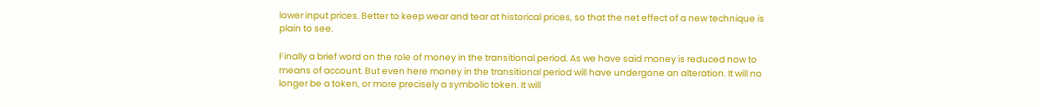lower input prices. Better to keep wear and tear at historical prices, so that the net effect of a new technique is plain to see.

Finally a brief word on the role of money in the transitional period. As we have said money is reduced now to means of account. But even here money in the transitional period will have undergone an alteration. It will no longer be a token, or more precisely a symbolic token. It will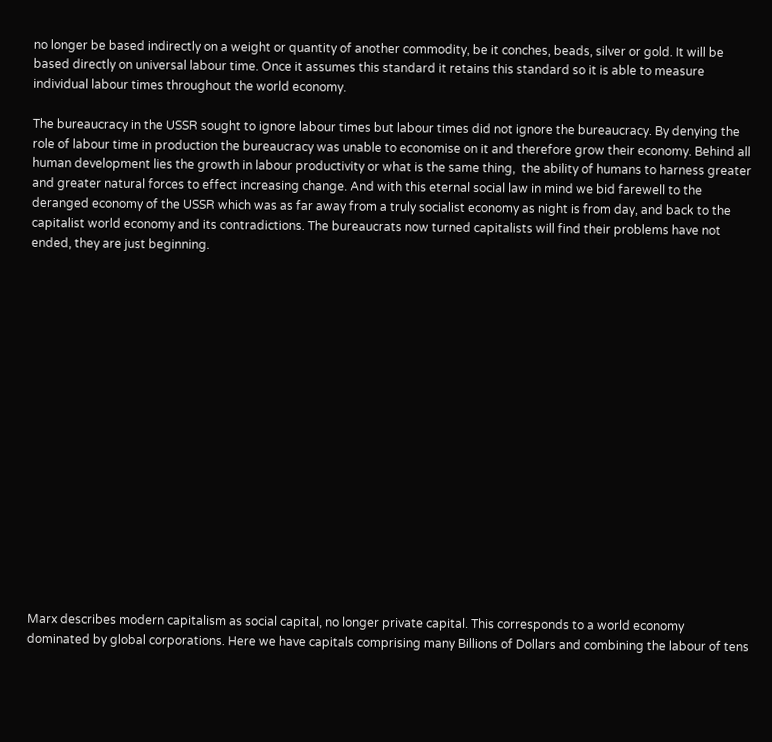no longer be based indirectly on a weight or quantity of another commodity, be it conches, beads, silver or gold. It will be based directly on universal labour time. Once it assumes this standard it retains this standard so it is able to measure individual labour times throughout the world economy.

The bureaucracy in the USSR sought to ignore labour times but labour times did not ignore the bureaucracy. By denying the role of labour time in production the bureaucracy was unable to economise on it and therefore grow their economy. Behind all human development lies the growth in labour productivity or what is the same thing,  the ability of humans to harness greater and greater natural forces to effect increasing change. And with this eternal social law in mind we bid farewell to the deranged economy of the USSR which was as far away from a truly socialist economy as night is from day, and back to the capitalist world economy and its contradictions. The bureaucrats now turned capitalists will find their problems have not ended, they are just beginning.


















Marx describes modern capitalism as social capital, no longer private capital. This corresponds to a world economy dominated by global corporations. Here we have capitals comprising many Billions of Dollars and combining the labour of tens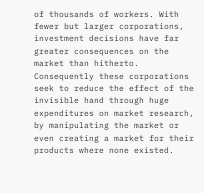of thousands of workers. With fewer but larger corporations, investment decisions have far greater consequences on the market than hitherto. Consequently these corporations seek to reduce the effect of the invisible hand through huge expenditures on market research, by manipulating the market or even creating a market for their products where none existed.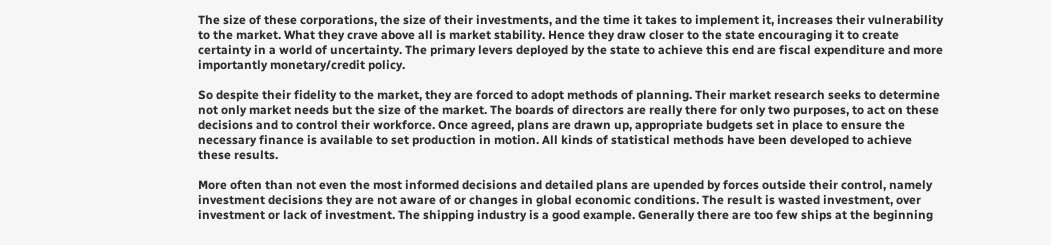The size of these corporations, the size of their investments, and the time it takes to implement it, increases their vulnerability to the market. What they crave above all is market stability. Hence they draw closer to the state encouraging it to create certainty in a world of uncertainty. The primary levers deployed by the state to achieve this end are fiscal expenditure and more importantly monetary/credit policy.

So despite their fidelity to the market, they are forced to adopt methods of planning. Their market research seeks to determine not only market needs but the size of the market. The boards of directors are really there for only two purposes, to act on these decisions and to control their workforce. Once agreed, plans are drawn up, appropriate budgets set in place to ensure the necessary finance is available to set production in motion. All kinds of statistical methods have been developed to achieve these results.

More often than not even the most informed decisions and detailed plans are upended by forces outside their control, namely investment decisions they are not aware of or changes in global economic conditions. The result is wasted investment, over investment or lack of investment. The shipping industry is a good example. Generally there are too few ships at the beginning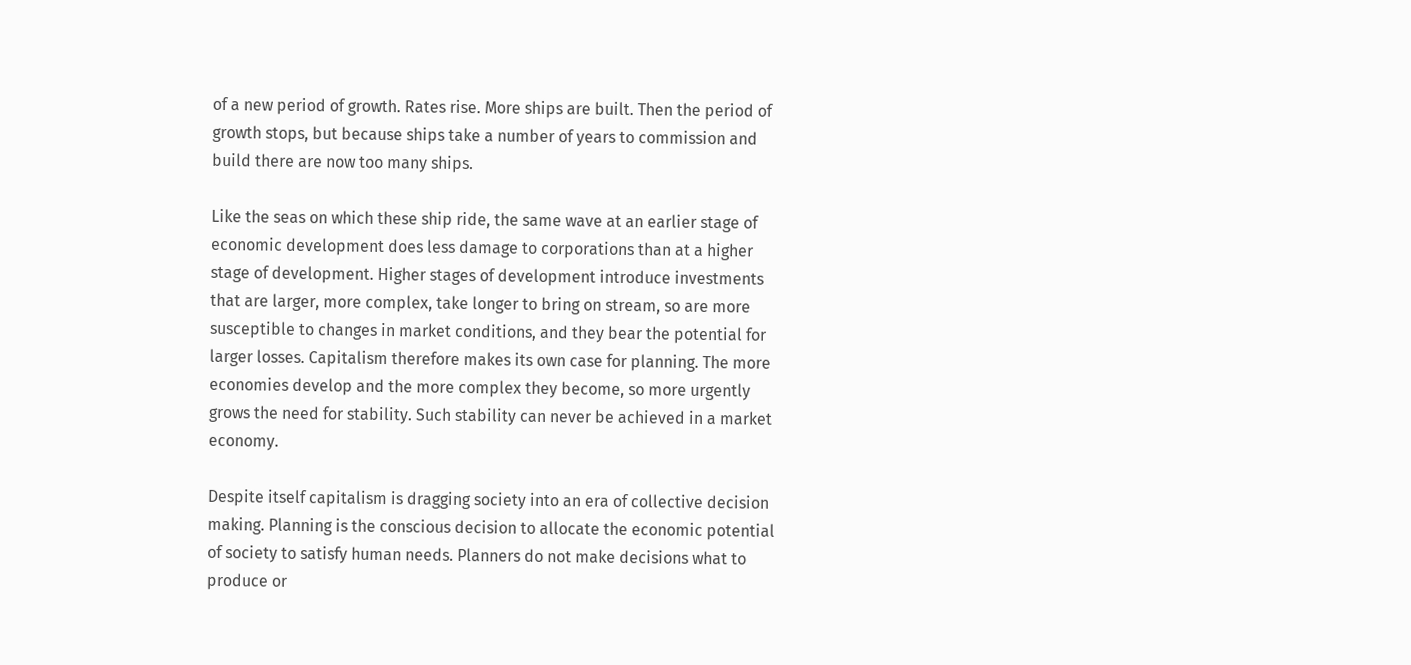of a new period of growth. Rates rise. More ships are built. Then the period of growth stops, but because ships take a number of years to commission and build there are now too many ships.

Like the seas on which these ship ride, the same wave at an earlier stage of economic development does less damage to corporations than at a higher stage of development. Higher stages of development introduce investments that are larger, more complex, take longer to bring on stream, so are more susceptible to changes in market conditions, and they bear the potential for larger losses. Capitalism therefore makes its own case for planning. The more economies develop and the more complex they become, so more urgently grows the need for stability. Such stability can never be achieved in a market economy.

Despite itself capitalism is dragging society into an era of collective decision making. Planning is the conscious decision to allocate the economic potential of society to satisfy human needs. Planners do not make decisions what to produce or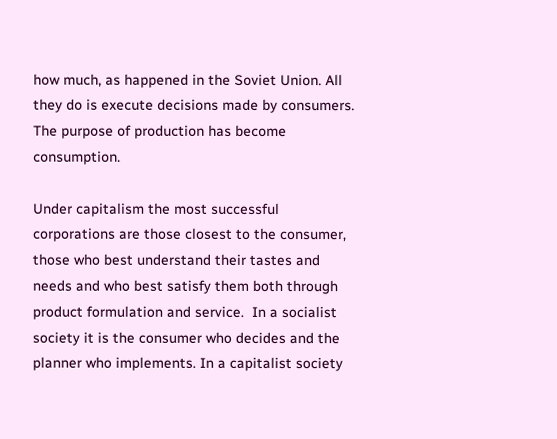how much, as happened in the Soviet Union. All they do is execute decisions made by consumers. The purpose of production has become consumption.

Under capitalism the most successful corporations are those closest to the consumer, those who best understand their tastes and needs and who best satisfy them both through product formulation and service.  In a socialist society it is the consumer who decides and the planner who implements. In a capitalist society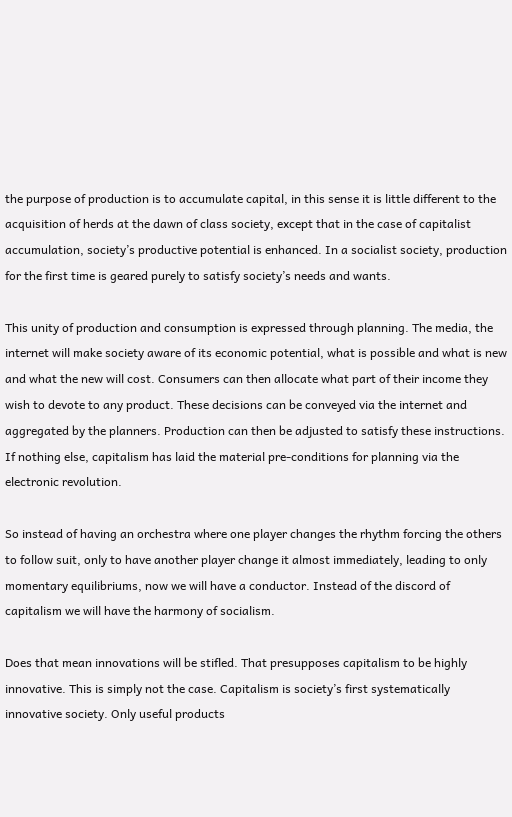the purpose of production is to accumulate capital, in this sense it is little different to the acquisition of herds at the dawn of class society, except that in the case of capitalist accumulation, society’s productive potential is enhanced. In a socialist society, production for the first time is geared purely to satisfy society’s needs and wants.

This unity of production and consumption is expressed through planning. The media, the internet will make society aware of its economic potential, what is possible and what is new and what the new will cost. Consumers can then allocate what part of their income they wish to devote to any product. These decisions can be conveyed via the internet and aggregated by the planners. Production can then be adjusted to satisfy these instructions. If nothing else, capitalism has laid the material pre-conditions for planning via the electronic revolution.

So instead of having an orchestra where one player changes the rhythm forcing the others to follow suit, only to have another player change it almost immediately, leading to only momentary equilibriums, now we will have a conductor. Instead of the discord of capitalism we will have the harmony of socialism.

Does that mean innovations will be stifled. That presupposes capitalism to be highly innovative. This is simply not the case. Capitalism is society’s first systematically innovative society. Only useful products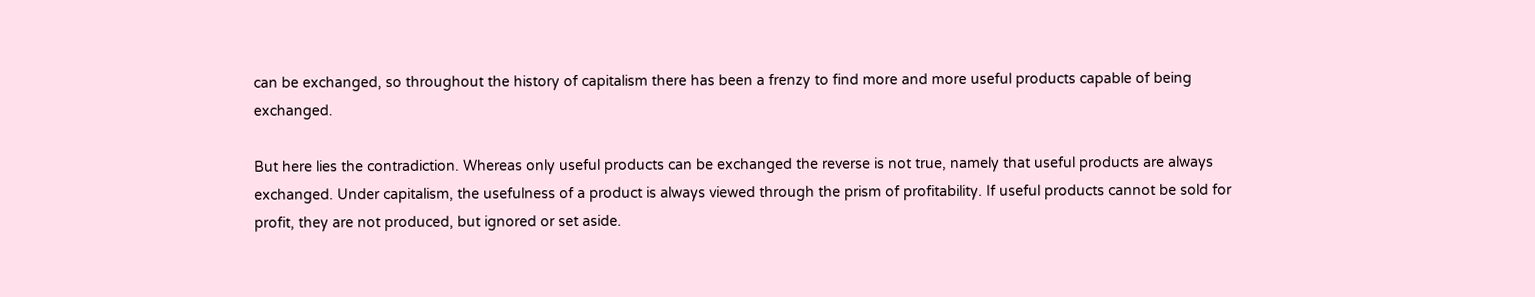can be exchanged, so throughout the history of capitalism there has been a frenzy to find more and more useful products capable of being exchanged.

But here lies the contradiction. Whereas only useful products can be exchanged the reverse is not true, namely that useful products are always exchanged. Under capitalism, the usefulness of a product is always viewed through the prism of profitability. If useful products cannot be sold for profit, they are not produced, but ignored or set aside.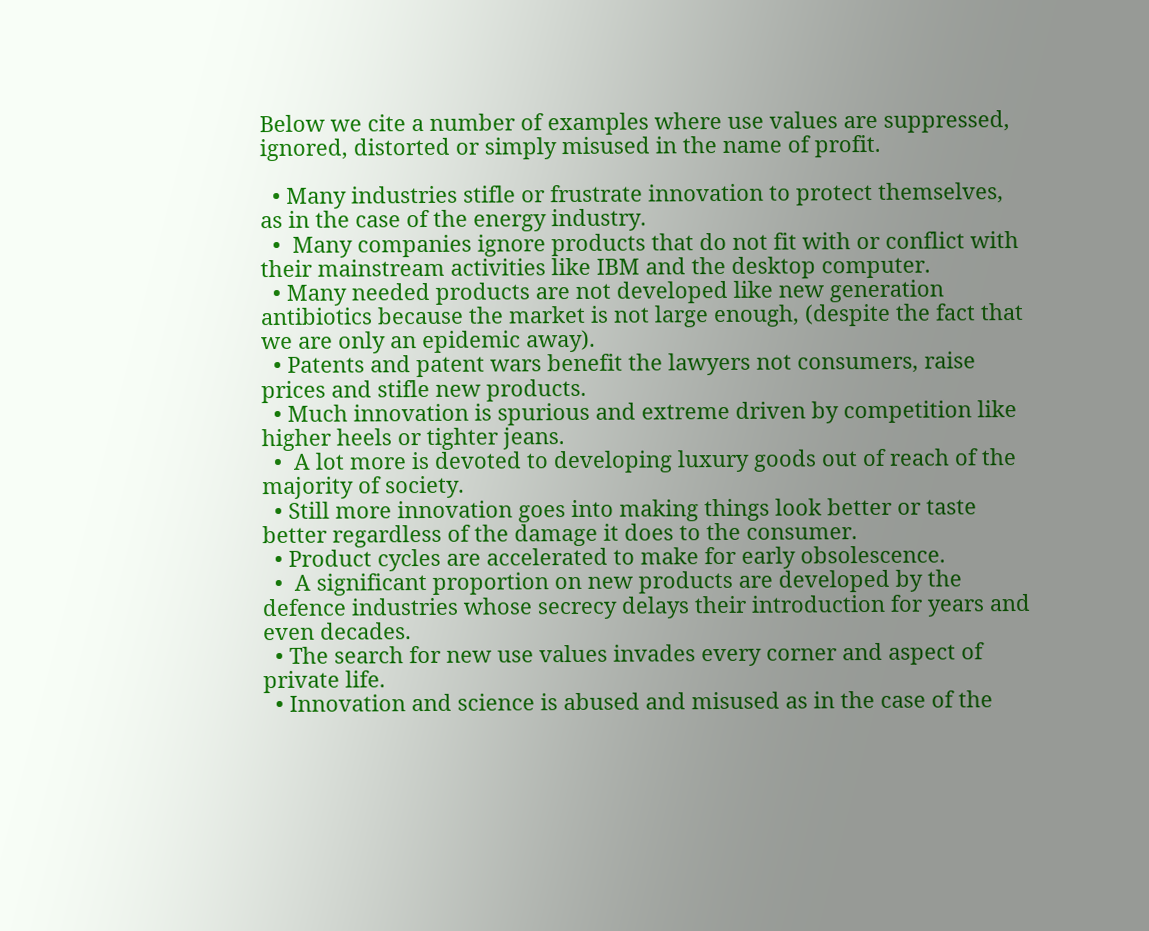Below we cite a number of examples where use values are suppressed, ignored, distorted or simply misused in the name of profit.

  • Many industries stifle or frustrate innovation to protect themselves, as in the case of the energy industry.
  •  Many companies ignore products that do not fit with or conflict with their mainstream activities like IBM and the desktop computer.
  • Many needed products are not developed like new generation antibiotics because the market is not large enough, (despite the fact that we are only an epidemic away).
  • Patents and patent wars benefit the lawyers not consumers, raise prices and stifle new products.
  • Much innovation is spurious and extreme driven by competition like higher heels or tighter jeans.
  •  A lot more is devoted to developing luxury goods out of reach of the majority of society.
  • Still more innovation goes into making things look better or taste better regardless of the damage it does to the consumer.
  • Product cycles are accelerated to make for early obsolescence.
  •  A significant proportion on new products are developed by the defence industries whose secrecy delays their introduction for years and even decades.
  • The search for new use values invades every corner and aspect of private life.
  • Innovation and science is abused and misused as in the case of the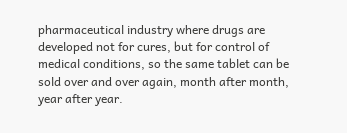pharmaceutical industry where drugs are developed not for cures, but for control of medical conditions, so the same tablet can be sold over and over again, month after month, year after year.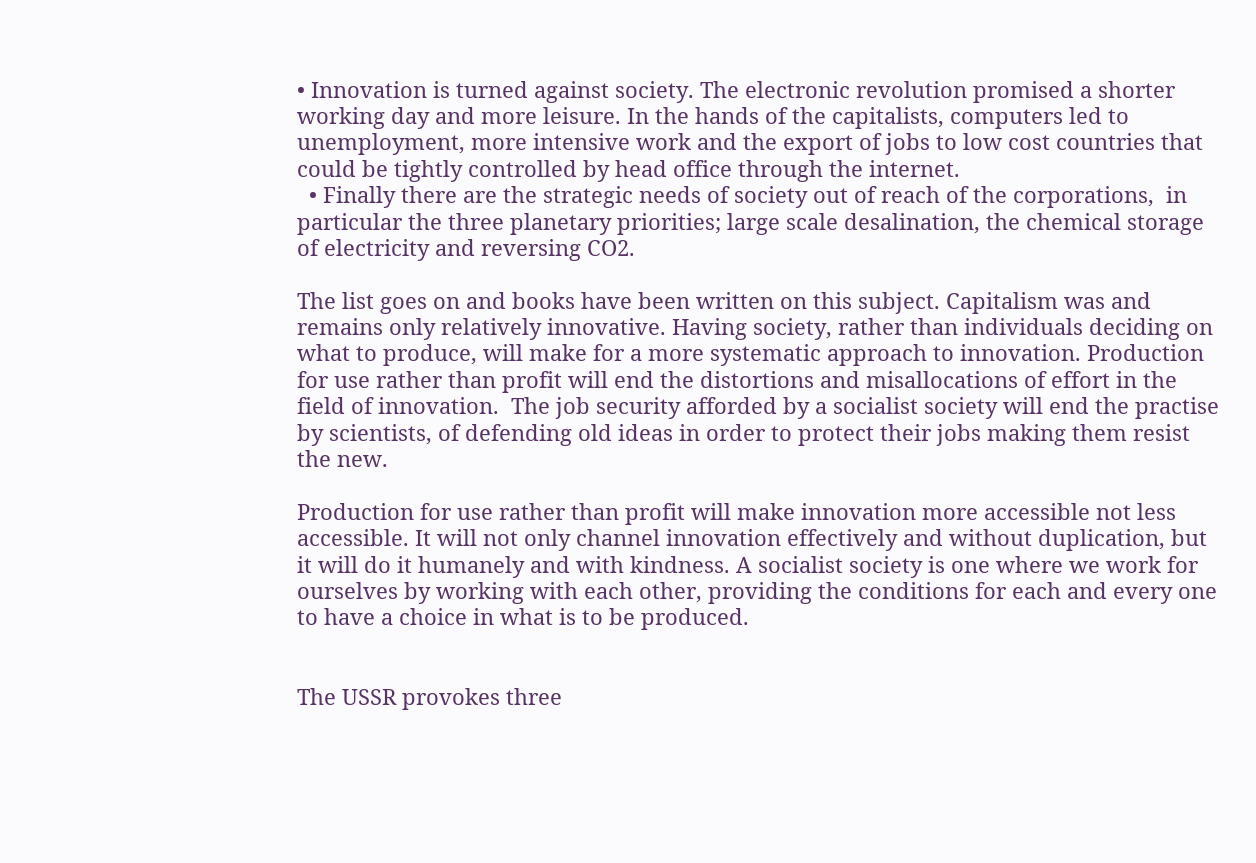• Innovation is turned against society. The electronic revolution promised a shorter working day and more leisure. In the hands of the capitalists, computers led to unemployment, more intensive work and the export of jobs to low cost countries that could be tightly controlled by head office through the internet.
  • Finally there are the strategic needs of society out of reach of the corporations,  in particular the three planetary priorities; large scale desalination, the chemical storage of electricity and reversing CO2.

The list goes on and books have been written on this subject. Capitalism was and remains only relatively innovative. Having society, rather than individuals deciding on what to produce, will make for a more systematic approach to innovation. Production for use rather than profit will end the distortions and misallocations of effort in the field of innovation.  The job security afforded by a socialist society will end the practise by scientists, of defending old ideas in order to protect their jobs making them resist the new.

Production for use rather than profit will make innovation more accessible not less accessible. It will not only channel innovation effectively and without duplication, but it will do it humanely and with kindness. A socialist society is one where we work for ourselves by working with each other, providing the conditions for each and every one to have a choice in what is to be produced.


The USSR provokes three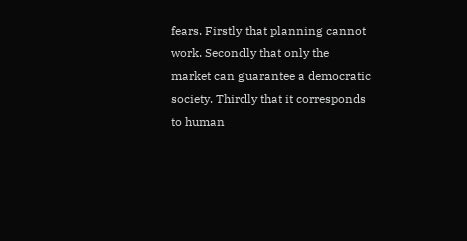fears. Firstly that planning cannot work. Secondly that only the market can guarantee a democratic society. Thirdly that it corresponds to human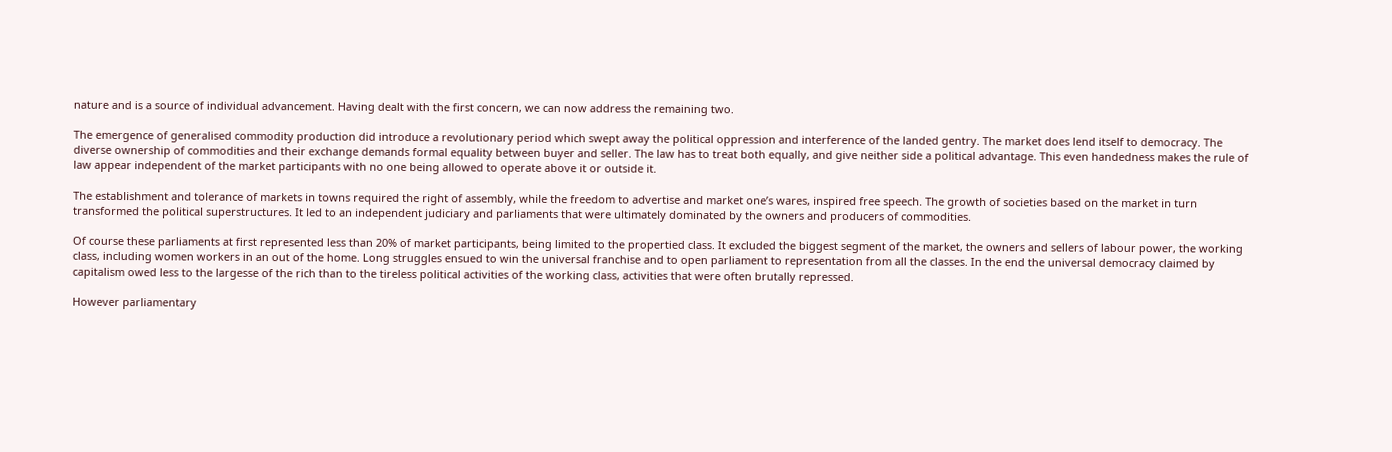nature and is a source of individual advancement. Having dealt with the first concern, we can now address the remaining two.

The emergence of generalised commodity production did introduce a revolutionary period which swept away the political oppression and interference of the landed gentry. The market does lend itself to democracy. The diverse ownership of commodities and their exchange demands formal equality between buyer and seller. The law has to treat both equally, and give neither side a political advantage. This even handedness makes the rule of law appear independent of the market participants with no one being allowed to operate above it or outside it.

The establishment and tolerance of markets in towns required the right of assembly, while the freedom to advertise and market one’s wares, inspired free speech. The growth of societies based on the market in turn transformed the political superstructures. It led to an independent judiciary and parliaments that were ultimately dominated by the owners and producers of commodities.

Of course these parliaments at first represented less than 20% of market participants, being limited to the propertied class. It excluded the biggest segment of the market, the owners and sellers of labour power, the working class, including women workers in an out of the home. Long struggles ensued to win the universal franchise and to open parliament to representation from all the classes. In the end the universal democracy claimed by capitalism owed less to the largesse of the rich than to the tireless political activities of the working class, activities that were often brutally repressed.

However parliamentary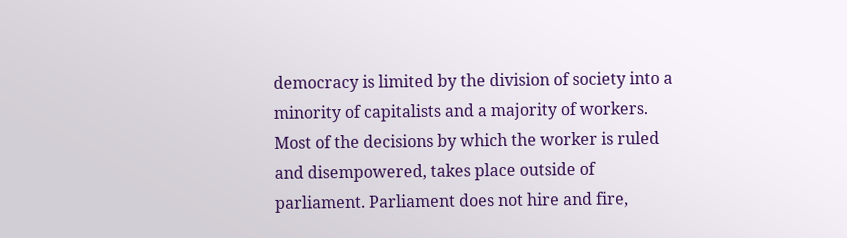democracy is limited by the division of society into a minority of capitalists and a majority of workers. Most of the decisions by which the worker is ruled and disempowered, takes place outside of parliament. Parliament does not hire and fire,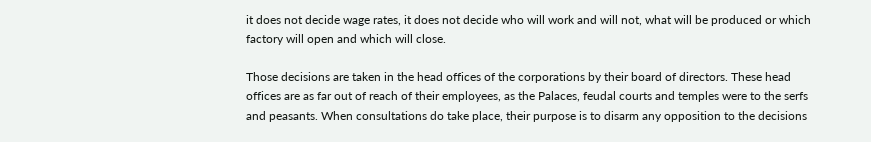it does not decide wage rates, it does not decide who will work and will not, what will be produced or which factory will open and which will close.

Those decisions are taken in the head offices of the corporations by their board of directors. These head offices are as far out of reach of their employees, as the Palaces, feudal courts and temples were to the serfs and peasants. When consultations do take place, their purpose is to disarm any opposition to the decisions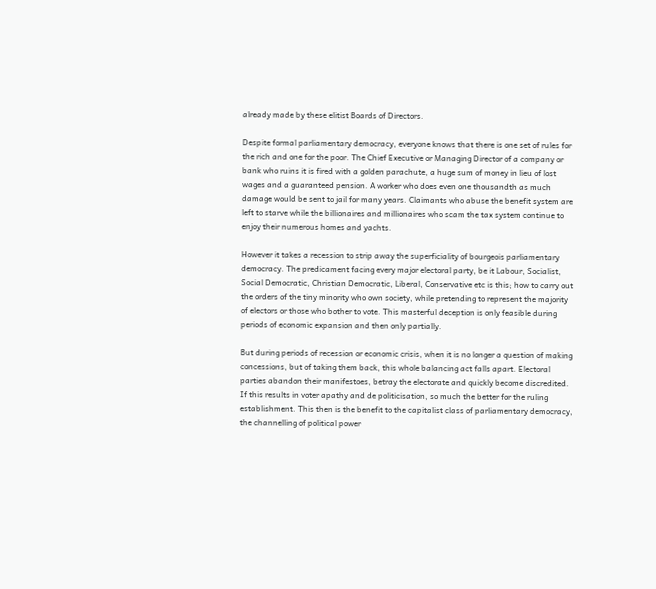already made by these elitist Boards of Directors.

Despite formal parliamentary democracy, everyone knows that there is one set of rules for the rich and one for the poor. The Chief Executive or Managing Director of a company or bank who ruins it is fired with a golden parachute, a huge sum of money in lieu of lost wages and a guaranteed pension. A worker who does even one thousandth as much damage would be sent to jail for many years. Claimants who abuse the benefit system are left to starve while the billionaires and millionaires who scam the tax system continue to enjoy their numerous homes and yachts.

However it takes a recession to strip away the superficiality of bourgeois parliamentary democracy. The predicament facing every major electoral party, be it Labour, Socialist, Social Democratic, Christian Democratic, Liberal, Conservative etc is this; how to carry out the orders of the tiny minority who own society, while pretending to represent the majority of electors or those who bother to vote. This masterful deception is only feasible during periods of economic expansion and then only partially.

But during periods of recession or economic crisis, when it is no longer a question of making concessions, but of taking them back, this whole balancing act falls apart. Electoral parties abandon their manifestoes, betray the electorate and quickly become discredited. If this results in voter apathy and de politicisation, so much the better for the ruling establishment. This then is the benefit to the capitalist class of parliamentary democracy, the channelling of political power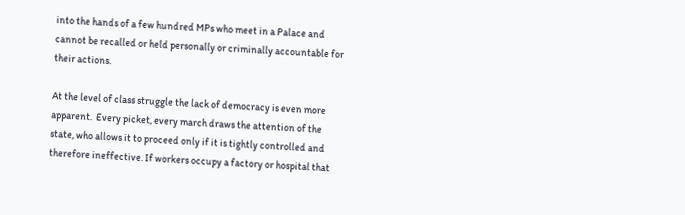into the hands of a few hundred MPs who meet in a Palace and cannot be recalled or held personally or criminally accountable for their actions.

At the level of class struggle the lack of democracy is even more apparent.  Every picket, every march draws the attention of the state, who allows it to proceed only if it is tightly controlled and therefore ineffective. If workers occupy a factory or hospital that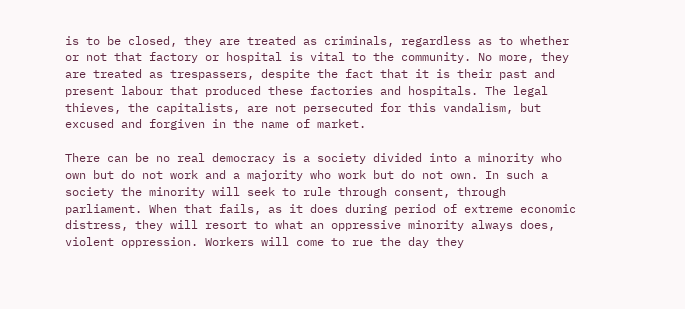is to be closed, they are treated as criminals, regardless as to whether or not that factory or hospital is vital to the community. No more, they are treated as trespassers, despite the fact that it is their past and present labour that produced these factories and hospitals. The legal thieves, the capitalists, are not persecuted for this vandalism, but excused and forgiven in the name of market.

There can be no real democracy is a society divided into a minority who own but do not work and a majority who work but do not own. In such a society the minority will seek to rule through consent, through parliament. When that fails, as it does during period of extreme economic distress, they will resort to what an oppressive minority always does, violent oppression. Workers will come to rue the day they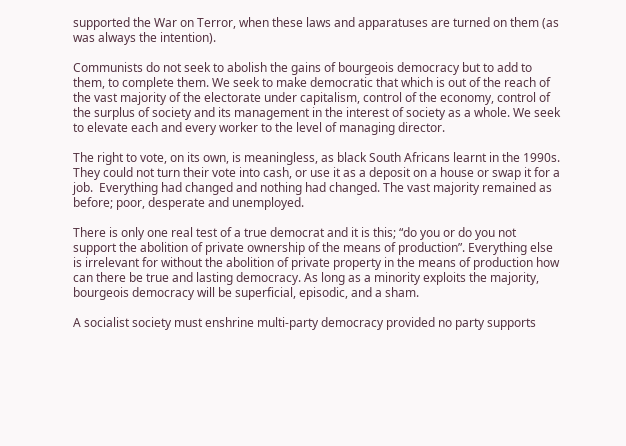supported the War on Terror, when these laws and apparatuses are turned on them (as was always the intention).

Communists do not seek to abolish the gains of bourgeois democracy but to add to them, to complete them. We seek to make democratic that which is out of the reach of the vast majority of the electorate under capitalism, control of the economy, control of the surplus of society and its management in the interest of society as a whole. We seek to elevate each and every worker to the level of managing director.

The right to vote, on its own, is meaningless, as black South Africans learnt in the 1990s. They could not turn their vote into cash, or use it as a deposit on a house or swap it for a job.  Everything had changed and nothing had changed. The vast majority remained as before; poor, desperate and unemployed.

There is only one real test of a true democrat and it is this; “do you or do you not support the abolition of private ownership of the means of production”. Everything else is irrelevant for without the abolition of private property in the means of production how can there be true and lasting democracy. As long as a minority exploits the majority, bourgeois democracy will be superficial, episodic, and a sham.

A socialist society must enshrine multi-party democracy provided no party supports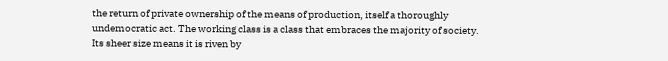the return of private ownership of the means of production, itself a thoroughly undemocratic act. The working class is a class that embraces the majority of society. Its sheer size means it is riven by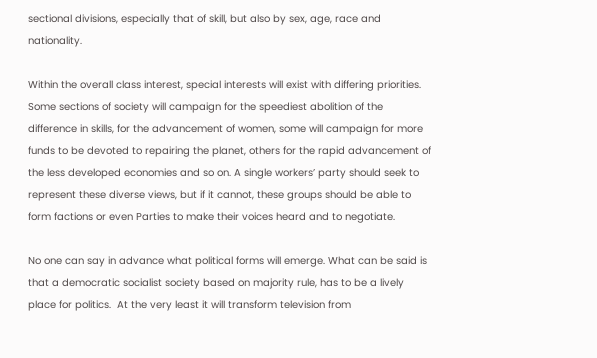sectional divisions, especially that of skill, but also by sex, age, race and nationality.

Within the overall class interest, special interests will exist with differing priorities. Some sections of society will campaign for the speediest abolition of the difference in skills, for the advancement of women, some will campaign for more funds to be devoted to repairing the planet, others for the rapid advancement of the less developed economies and so on. A single workers’ party should seek to represent these diverse views, but if it cannot, these groups should be able to form factions or even Parties to make their voices heard and to negotiate.

No one can say in advance what political forms will emerge. What can be said is that a democratic socialist society based on majority rule, has to be a lively place for politics.  At the very least it will transform television from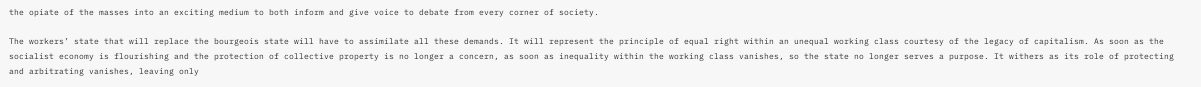the opiate of the masses into an exciting medium to both inform and give voice to debate from every corner of society.

The workers’ state that will replace the bourgeois state will have to assimilate all these demands. It will represent the principle of equal right within an unequal working class courtesy of the legacy of capitalism. As soon as the socialist economy is flourishing and the protection of collective property is no longer a concern, as soon as inequality within the working class vanishes, so the state no longer serves a purpose. It withers as its role of protecting and arbitrating vanishes, leaving only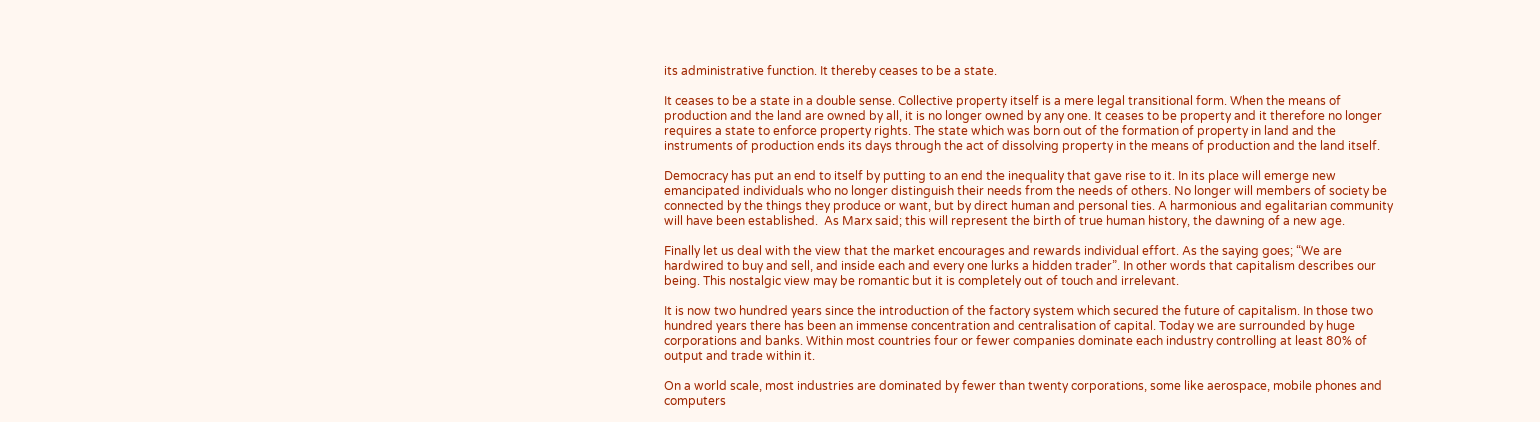its administrative function. It thereby ceases to be a state.

It ceases to be a state in a double sense. Collective property itself is a mere legal transitional form. When the means of production and the land are owned by all, it is no longer owned by any one. It ceases to be property and it therefore no longer requires a state to enforce property rights. The state which was born out of the formation of property in land and the instruments of production ends its days through the act of dissolving property in the means of production and the land itself.

Democracy has put an end to itself by putting to an end the inequality that gave rise to it. In its place will emerge new emancipated individuals who no longer distinguish their needs from the needs of others. No longer will members of society be connected by the things they produce or want, but by direct human and personal ties. A harmonious and egalitarian community will have been established.  As Marx said; this will represent the birth of true human history, the dawning of a new age.

Finally let us deal with the view that the market encourages and rewards individual effort. As the saying goes; “We are hardwired to buy and sell, and inside each and every one lurks a hidden trader”. In other words that capitalism describes our being. This nostalgic view may be romantic but it is completely out of touch and irrelevant.

It is now two hundred years since the introduction of the factory system which secured the future of capitalism. In those two hundred years there has been an immense concentration and centralisation of capital. Today we are surrounded by huge corporations and banks. Within most countries four or fewer companies dominate each industry controlling at least 80% of output and trade within it.

On a world scale, most industries are dominated by fewer than twenty corporations, some like aerospace, mobile phones and computers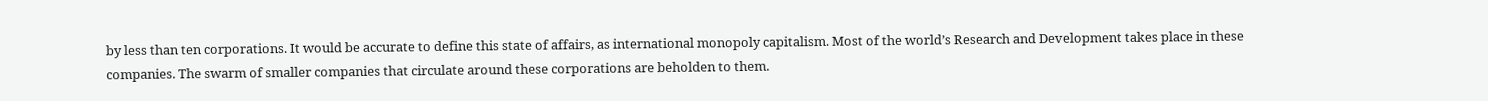by less than ten corporations. It would be accurate to define this state of affairs, as international monopoly capitalism. Most of the world’s Research and Development takes place in these companies. The swarm of smaller companies that circulate around these corporations are beholden to them.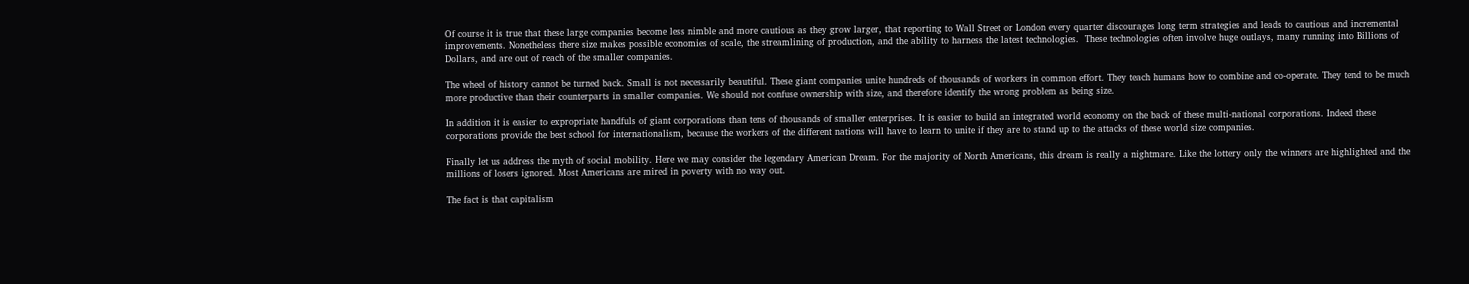Of course it is true that these large companies become less nimble and more cautious as they grow larger, that reporting to Wall Street or London every quarter discourages long term strategies and leads to cautious and incremental improvements. Nonetheless there size makes possible economies of scale, the streamlining of production, and the ability to harness the latest technologies.  These technologies often involve huge outlays, many running into Billions of Dollars, and are out of reach of the smaller companies.

The wheel of history cannot be turned back. Small is not necessarily beautiful. These giant companies unite hundreds of thousands of workers in common effort. They teach humans how to combine and co-operate. They tend to be much more productive than their counterparts in smaller companies. We should not confuse ownership with size, and therefore identify the wrong problem as being size.

In addition it is easier to expropriate handfuls of giant corporations than tens of thousands of smaller enterprises. It is easier to build an integrated world economy on the back of these multi-national corporations. Indeed these corporations provide the best school for internationalism, because the workers of the different nations will have to learn to unite if they are to stand up to the attacks of these world size companies.

Finally let us address the myth of social mobility. Here we may consider the legendary American Dream. For the majority of North Americans, this dream is really a nightmare. Like the lottery only the winners are highlighted and the millions of losers ignored. Most Americans are mired in poverty with no way out.

The fact is that capitalism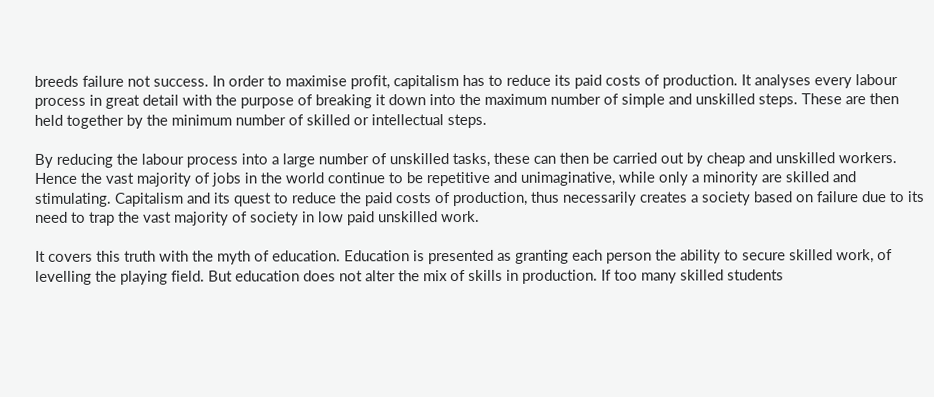breeds failure not success. In order to maximise profit, capitalism has to reduce its paid costs of production. It analyses every labour process in great detail with the purpose of breaking it down into the maximum number of simple and unskilled steps. These are then held together by the minimum number of skilled or intellectual steps.

By reducing the labour process into a large number of unskilled tasks, these can then be carried out by cheap and unskilled workers. Hence the vast majority of jobs in the world continue to be repetitive and unimaginative, while only a minority are skilled and stimulating. Capitalism and its quest to reduce the paid costs of production, thus necessarily creates a society based on failure due to its need to trap the vast majority of society in low paid unskilled work.

It covers this truth with the myth of education. Education is presented as granting each person the ability to secure skilled work, of levelling the playing field. But education does not alter the mix of skills in production. If too many skilled students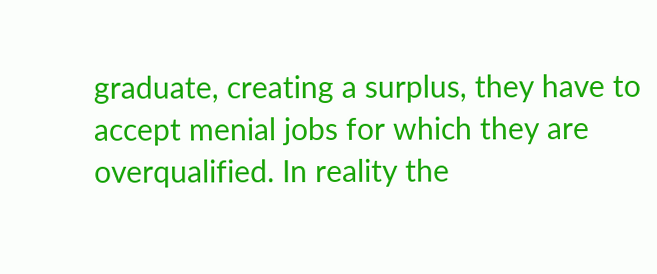graduate, creating a surplus, they have to accept menial jobs for which they are overqualified. In reality the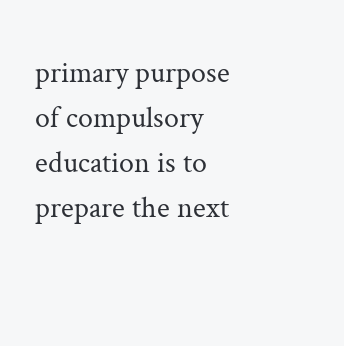primary purpose of compulsory education is to prepare the next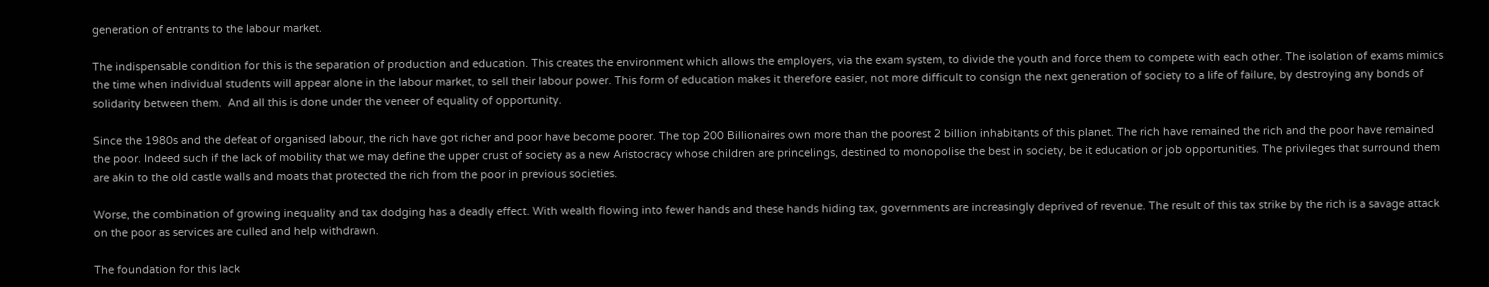generation of entrants to the labour market.

The indispensable condition for this is the separation of production and education. This creates the environment which allows the employers, via the exam system, to divide the youth and force them to compete with each other. The isolation of exams mimics the time when individual students will appear alone in the labour market, to sell their labour power. This form of education makes it therefore easier, not more difficult to consign the next generation of society to a life of failure, by destroying any bonds of solidarity between them.  And all this is done under the veneer of equality of opportunity.

Since the 1980s and the defeat of organised labour, the rich have got richer and poor have become poorer. The top 200 Billionaires own more than the poorest 2 billion inhabitants of this planet. The rich have remained the rich and the poor have remained the poor. Indeed such if the lack of mobility that we may define the upper crust of society as a new Aristocracy whose children are princelings, destined to monopolise the best in society, be it education or job opportunities. The privileges that surround them are akin to the old castle walls and moats that protected the rich from the poor in previous societies.

Worse, the combination of growing inequality and tax dodging has a deadly effect. With wealth flowing into fewer hands and these hands hiding tax, governments are increasingly deprived of revenue. The result of this tax strike by the rich is a savage attack on the poor as services are culled and help withdrawn.

The foundation for this lack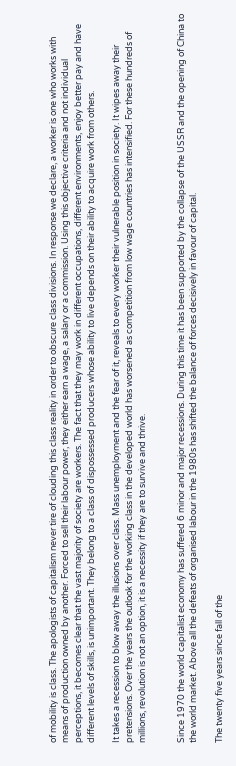of mobility is class. The apologists of capitalism never tire of clouding this class reality in order to obscure class divisions. In response we declare, a worker is one who works with means of production owned by another. Forced to sell their labour power, they either earn a wage, a salary or a commission. Using this objective criteria and not individual perceptions, it becomes clear that the vast majority of society are workers. The fact that they may work in different occupations, different environments, enjoy better pay and have different levels of skills, is unimportant. They belong to a class of dispossessed producers whose ability to live depends on their ability to acquire work from others.

It takes a recession to blow away the illusions over class. Mass unemployment and the fear of it, reveals to every worker their vulnerable position in society. It wipes away their pretensions. Over the years the outlook for the working class in the developed world has worsened as competition from low wage countries has intensified. For these hundreds of millions, revolution is not an option, it is a necessity if they are to survive and thrive.


Since 1970 the world capitalist economy has suffered 6 minor and major recessions. During this time it has been supported by the collapse of the USSR and the opening of China to the world market. Above all the defeats of organised labour in the 1980s has shifted the balance of forces decisively in favour of capital.

The twenty five years since fall of the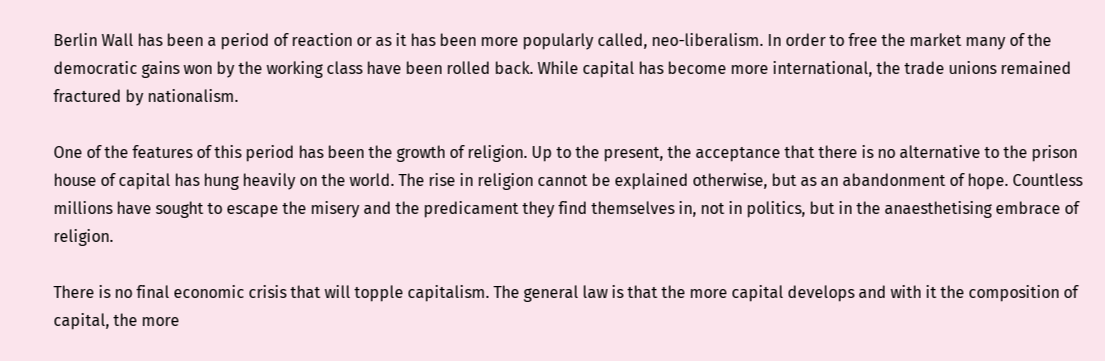Berlin Wall has been a period of reaction or as it has been more popularly called, neo-liberalism. In order to free the market many of the democratic gains won by the working class have been rolled back. While capital has become more international, the trade unions remained fractured by nationalism.

One of the features of this period has been the growth of religion. Up to the present, the acceptance that there is no alternative to the prison house of capital has hung heavily on the world. The rise in religion cannot be explained otherwise, but as an abandonment of hope. Countless millions have sought to escape the misery and the predicament they find themselves in, not in politics, but in the anaesthetising embrace of religion.

There is no final economic crisis that will topple capitalism. The general law is that the more capital develops and with it the composition of capital, the more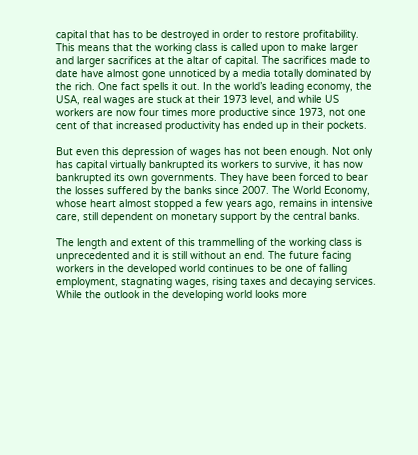capital that has to be destroyed in order to restore profitability. This means that the working class is called upon to make larger and larger sacrifices at the altar of capital. The sacrifices made to date have almost gone unnoticed by a media totally dominated by the rich. One fact spells it out. In the world’s leading economy, the USA, real wages are stuck at their 1973 level, and while US workers are now four times more productive since 1973, not one cent of that increased productivity has ended up in their pockets.

But even this depression of wages has not been enough. Not only has capital virtually bankrupted its workers to survive, it has now bankrupted its own governments. They have been forced to bear the losses suffered by the banks since 2007. The World Economy, whose heart almost stopped a few years ago, remains in intensive care, still dependent on monetary support by the central banks.

The length and extent of this trammelling of the working class is unprecedented and it is still without an end. The future facing workers in the developed world continues to be one of falling employment, stagnating wages, rising taxes and decaying services. While the outlook in the developing world looks more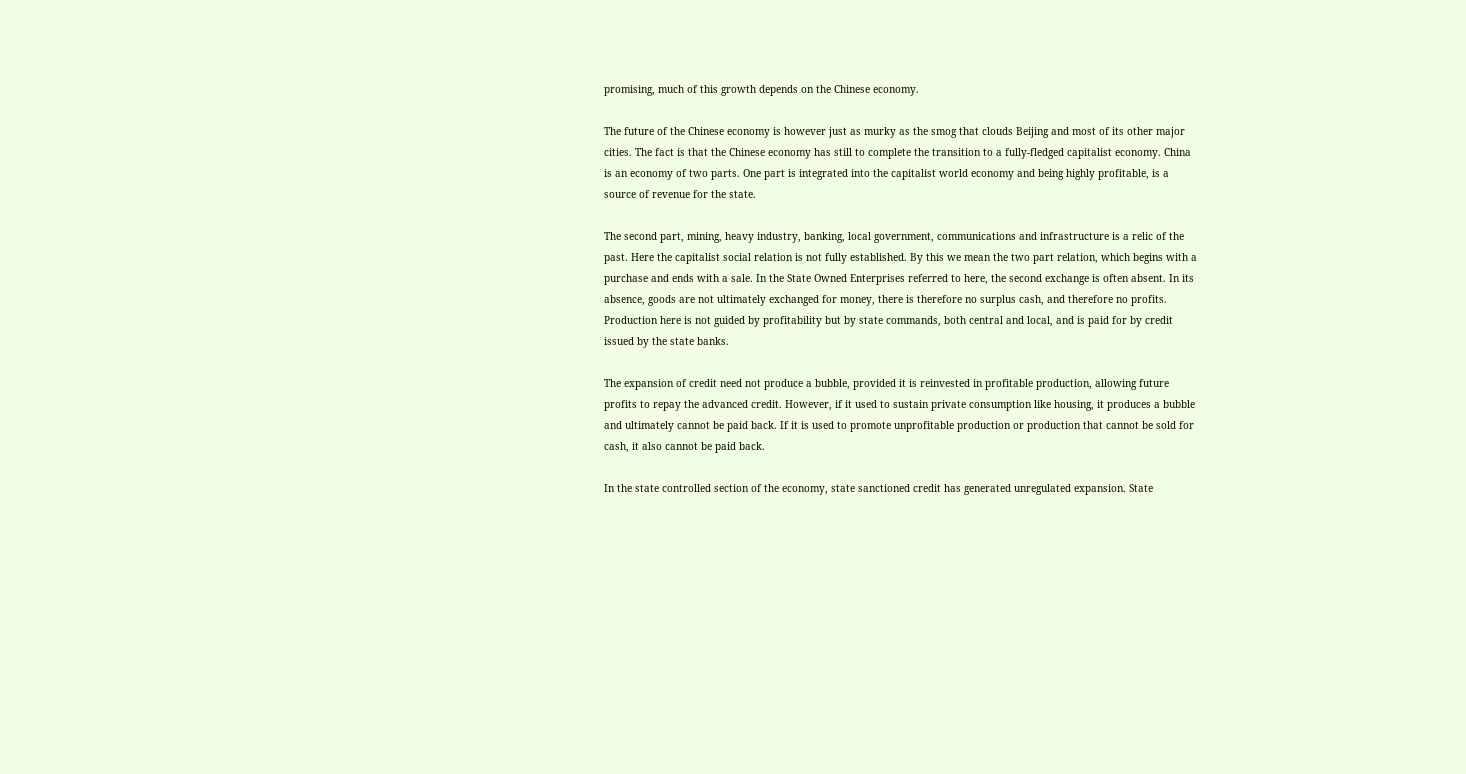promising, much of this growth depends on the Chinese economy.

The future of the Chinese economy is however just as murky as the smog that clouds Beijing and most of its other major cities. The fact is that the Chinese economy has still to complete the transition to a fully-fledged capitalist economy. China is an economy of two parts. One part is integrated into the capitalist world economy and being highly profitable, is a source of revenue for the state.

The second part, mining, heavy industry, banking, local government, communications and infrastructure is a relic of the past. Here the capitalist social relation is not fully established. By this we mean the two part relation, which begins with a purchase and ends with a sale. In the State Owned Enterprises referred to here, the second exchange is often absent. In its absence, goods are not ultimately exchanged for money, there is therefore no surplus cash, and therefore no profits. Production here is not guided by profitability but by state commands, both central and local, and is paid for by credit issued by the state banks.

The expansion of credit need not produce a bubble, provided it is reinvested in profitable production, allowing future profits to repay the advanced credit. However, if it used to sustain private consumption like housing, it produces a bubble and ultimately cannot be paid back. If it is used to promote unprofitable production or production that cannot be sold for cash, it also cannot be paid back.

In the state controlled section of the economy, state sanctioned credit has generated unregulated expansion. State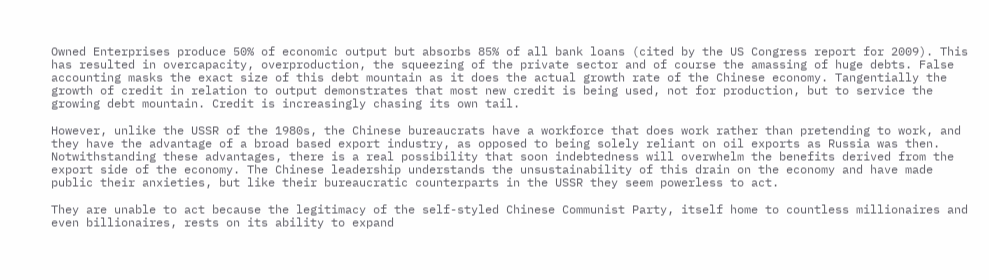Owned Enterprises produce 50% of economic output but absorbs 85% of all bank loans (cited by the US Congress report for 2009). This has resulted in overcapacity, overproduction, the squeezing of the private sector and of course the amassing of huge debts. False accounting masks the exact size of this debt mountain as it does the actual growth rate of the Chinese economy. Tangentially the growth of credit in relation to output demonstrates that most new credit is being used, not for production, but to service the growing debt mountain. Credit is increasingly chasing its own tail.

However, unlike the USSR of the 1980s, the Chinese bureaucrats have a workforce that does work rather than pretending to work, and they have the advantage of a broad based export industry, as opposed to being solely reliant on oil exports as Russia was then. Notwithstanding these advantages, there is a real possibility that soon indebtedness will overwhelm the benefits derived from the export side of the economy. The Chinese leadership understands the unsustainability of this drain on the economy and have made public their anxieties, but like their bureaucratic counterparts in the USSR they seem powerless to act.

They are unable to act because the legitimacy of the self-styled Chinese Communist Party, itself home to countless millionaires and even billionaires, rests on its ability to expand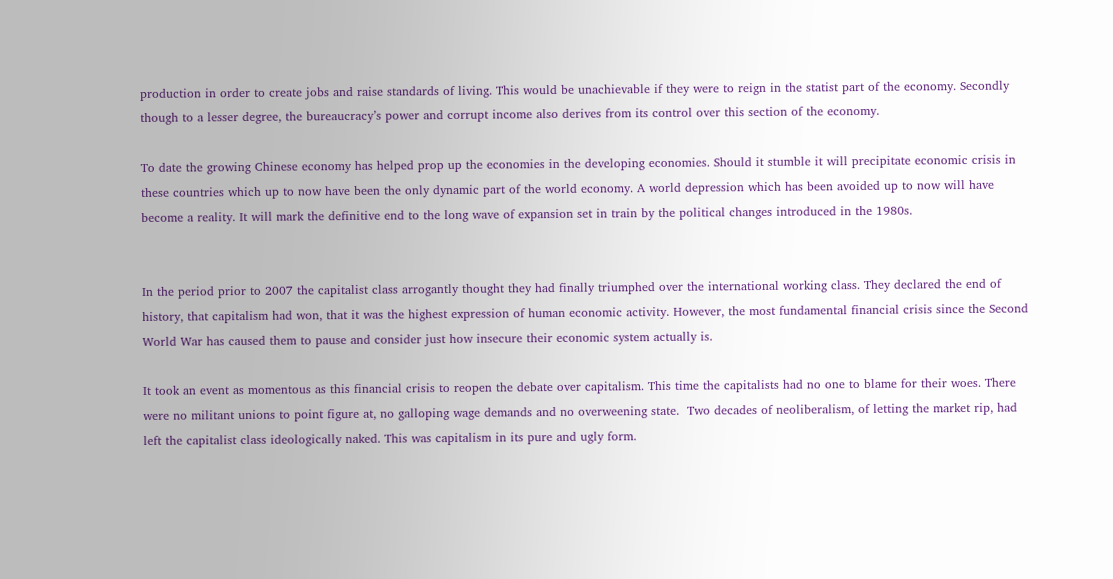production in order to create jobs and raise standards of living. This would be unachievable if they were to reign in the statist part of the economy. Secondly though to a lesser degree, the bureaucracy’s power and corrupt income also derives from its control over this section of the economy.

To date the growing Chinese economy has helped prop up the economies in the developing economies. Should it stumble it will precipitate economic crisis in these countries which up to now have been the only dynamic part of the world economy. A world depression which has been avoided up to now will have become a reality. It will mark the definitive end to the long wave of expansion set in train by the political changes introduced in the 1980s.


In the period prior to 2007 the capitalist class arrogantly thought they had finally triumphed over the international working class. They declared the end of history, that capitalism had won, that it was the highest expression of human economic activity. However, the most fundamental financial crisis since the Second World War has caused them to pause and consider just how insecure their economic system actually is.

It took an event as momentous as this financial crisis to reopen the debate over capitalism. This time the capitalists had no one to blame for their woes. There were no militant unions to point figure at, no galloping wage demands and no overweening state.  Two decades of neoliberalism, of letting the market rip, had left the capitalist class ideologically naked. This was capitalism in its pure and ugly form.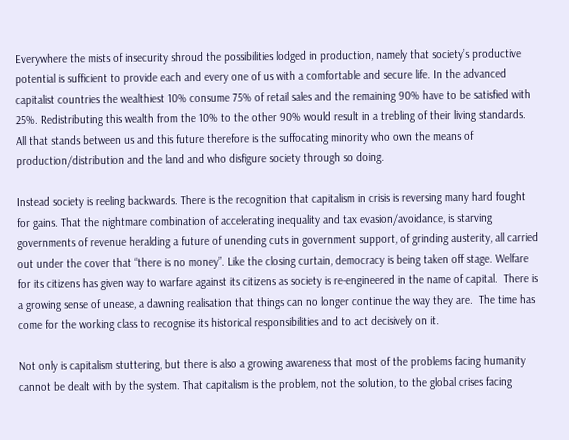Everywhere the mists of insecurity shroud the possibilities lodged in production, namely that society’s productive potential is sufficient to provide each and every one of us with a comfortable and secure life. In the advanced capitalist countries the wealthiest 10% consume 75% of retail sales and the remaining 90% have to be satisfied with 25%. Redistributing this wealth from the 10% to the other 90% would result in a trebling of their living standards.  All that stands between us and this future therefore is the suffocating minority who own the means of production/distribution and the land and who disfigure society through so doing.

Instead society is reeling backwards. There is the recognition that capitalism in crisis is reversing many hard fought for gains. That the nightmare combination of accelerating inequality and tax evasion/avoidance, is starving governments of revenue heralding a future of unending cuts in government support, of grinding austerity, all carried out under the cover that “there is no money”. Like the closing curtain, democracy is being taken off stage. Welfare for its citizens has given way to warfare against its citizens as society is re-engineered in the name of capital.  There is a growing sense of unease, a dawning realisation that things can no longer continue the way they are.  The time has come for the working class to recognise its historical responsibilities and to act decisively on it.

Not only is capitalism stuttering, but there is also a growing awareness that most of the problems facing humanity cannot be dealt with by the system. That capitalism is the problem, not the solution, to the global crises facing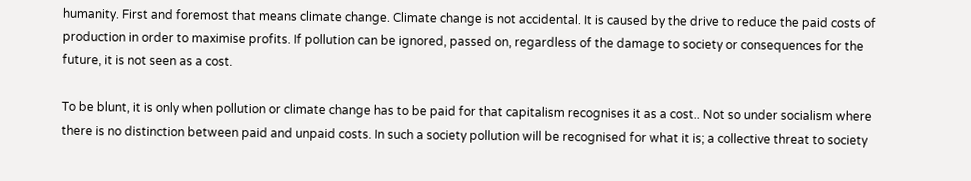humanity. First and foremost that means climate change. Climate change is not accidental. It is caused by the drive to reduce the paid costs of production in order to maximise profits. If pollution can be ignored, passed on, regardless of the damage to society or consequences for the future, it is not seen as a cost.

To be blunt, it is only when pollution or climate change has to be paid for that capitalism recognises it as a cost.. Not so under socialism where there is no distinction between paid and unpaid costs. In such a society pollution will be recognised for what it is; a collective threat to society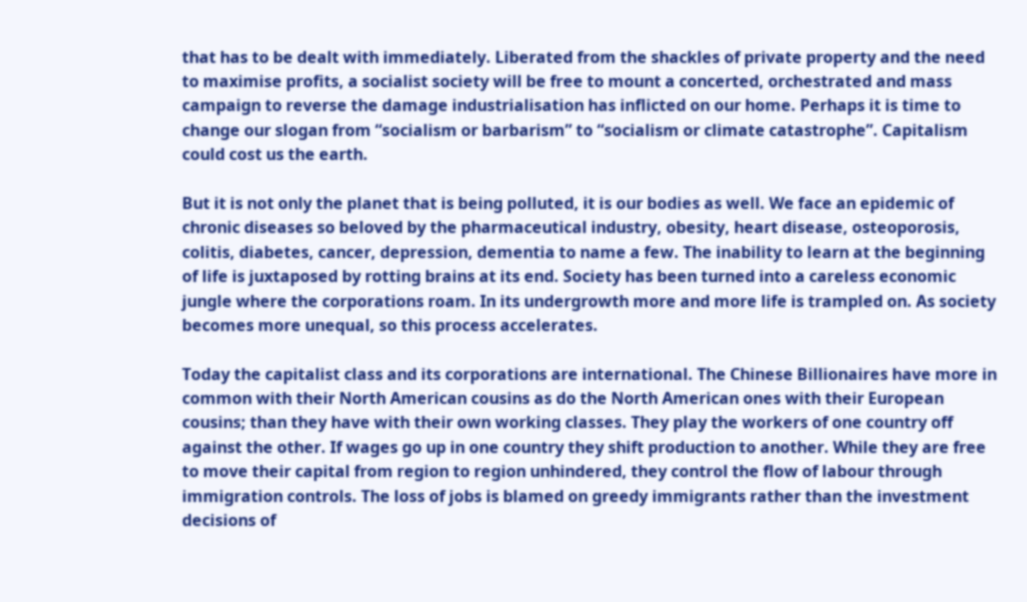that has to be dealt with immediately. Liberated from the shackles of private property and the need to maximise profits, a socialist society will be free to mount a concerted, orchestrated and mass campaign to reverse the damage industrialisation has inflicted on our home. Perhaps it is time to change our slogan from “socialism or barbarism” to “socialism or climate catastrophe”. Capitalism could cost us the earth.

But it is not only the planet that is being polluted, it is our bodies as well. We face an epidemic of chronic diseases so beloved by the pharmaceutical industry, obesity, heart disease, osteoporosis, colitis, diabetes, cancer, depression, dementia to name a few. The inability to learn at the beginning of life is juxtaposed by rotting brains at its end. Society has been turned into a careless economic jungle where the corporations roam. In its undergrowth more and more life is trampled on. As society becomes more unequal, so this process accelerates.

Today the capitalist class and its corporations are international. The Chinese Billionaires have more in common with their North American cousins as do the North American ones with their European cousins; than they have with their own working classes. They play the workers of one country off against the other. If wages go up in one country they shift production to another. While they are free to move their capital from region to region unhindered, they control the flow of labour through immigration controls. The loss of jobs is blamed on greedy immigrants rather than the investment decisions of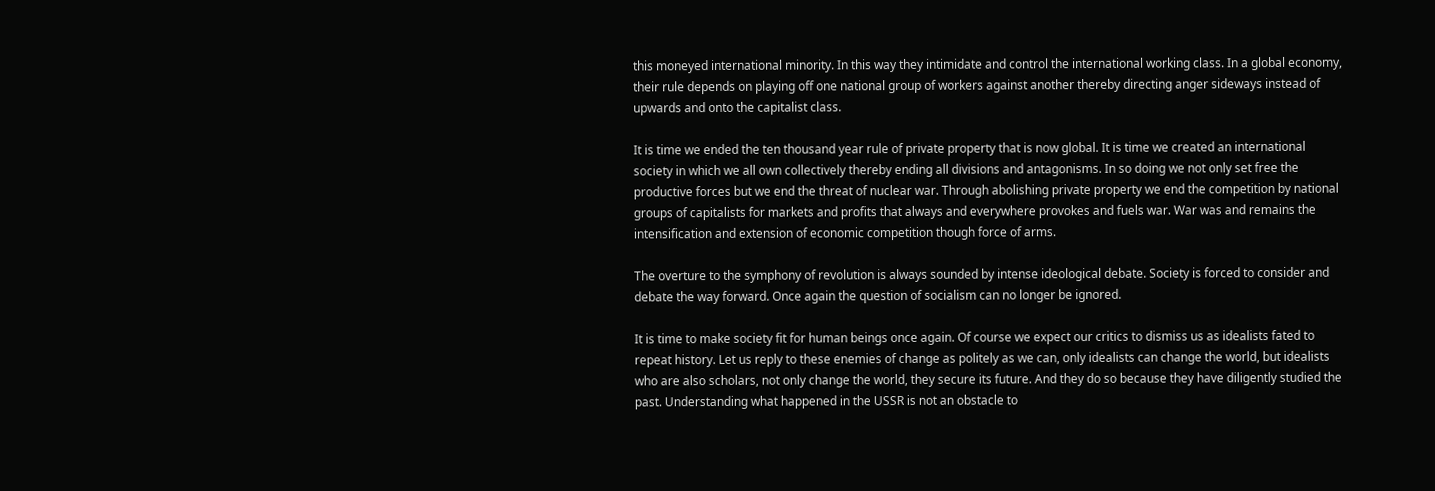this moneyed international minority. In this way they intimidate and control the international working class. In a global economy, their rule depends on playing off one national group of workers against another thereby directing anger sideways instead of upwards and onto the capitalist class.

It is time we ended the ten thousand year rule of private property that is now global. It is time we created an international society in which we all own collectively thereby ending all divisions and antagonisms. In so doing we not only set free the productive forces but we end the threat of nuclear war. Through abolishing private property we end the competition by national groups of capitalists for markets and profits that always and everywhere provokes and fuels war. War was and remains the intensification and extension of economic competition though force of arms.

The overture to the symphony of revolution is always sounded by intense ideological debate. Society is forced to consider and debate the way forward. Once again the question of socialism can no longer be ignored.

It is time to make society fit for human beings once again. Of course we expect our critics to dismiss us as idealists fated to repeat history. Let us reply to these enemies of change as politely as we can, only idealists can change the world, but idealists who are also scholars, not only change the world, they secure its future. And they do so because they have diligently studied the past. Understanding what happened in the USSR is not an obstacle to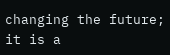changing the future; it is a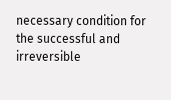necessary condition for the successful and irreversible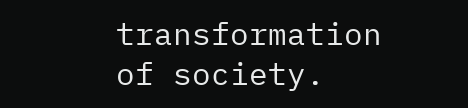transformation of society.